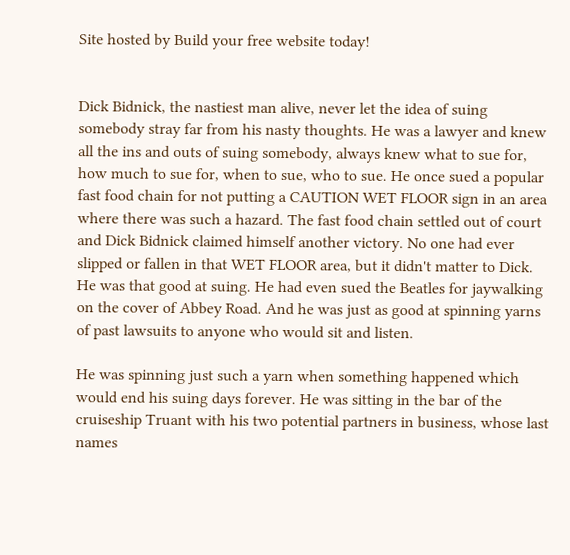Site hosted by Build your free website today!


Dick Bidnick, the nastiest man alive, never let the idea of suing somebody stray far from his nasty thoughts. He was a lawyer and knew all the ins and outs of suing somebody, always knew what to sue for, how much to sue for, when to sue, who to sue. He once sued a popular fast food chain for not putting a CAUTION WET FLOOR sign in an area where there was such a hazard. The fast food chain settled out of court and Dick Bidnick claimed himself another victory. No one had ever slipped or fallen in that WET FLOOR area, but it didn't matter to Dick. He was that good at suing. He had even sued the Beatles for jaywalking on the cover of Abbey Road. And he was just as good at spinning yarns of past lawsuits to anyone who would sit and listen.

He was spinning just such a yarn when something happened which would end his suing days forever. He was sitting in the bar of the cruiseship Truant with his two potential partners in business, whose last names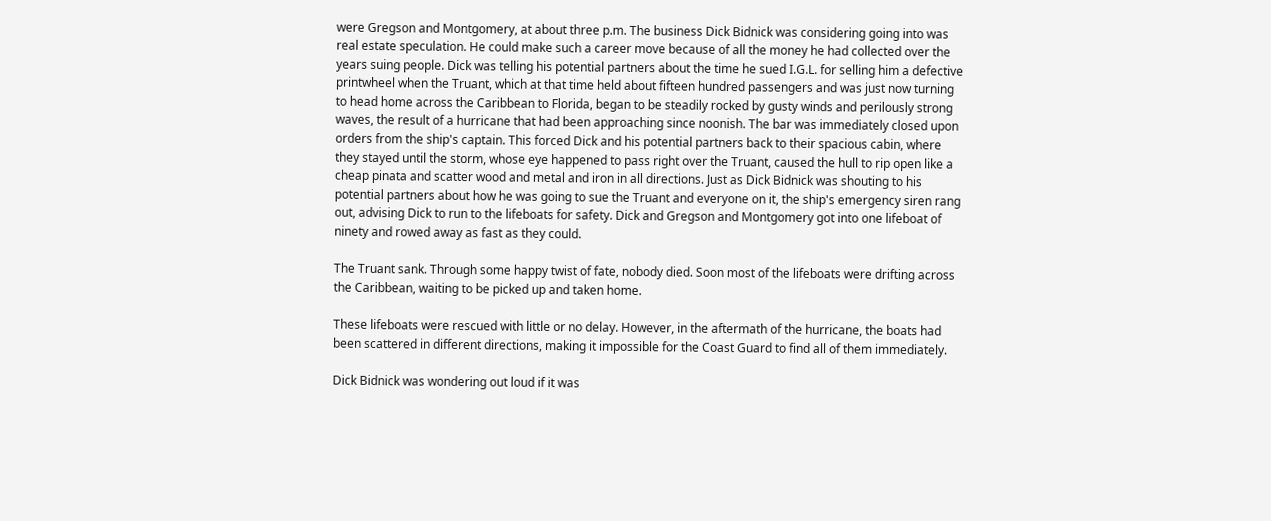were Gregson and Montgomery, at about three p.m. The business Dick Bidnick was considering going into was real estate speculation. He could make such a career move because of all the money he had collected over the years suing people. Dick was telling his potential partners about the time he sued I.G.L. for selling him a defective printwheel when the Truant, which at that time held about fifteen hundred passengers and was just now turning to head home across the Caribbean to Florida, began to be steadily rocked by gusty winds and perilously strong waves, the result of a hurricane that had been approaching since noonish. The bar was immediately closed upon orders from the ship's captain. This forced Dick and his potential partners back to their spacious cabin, where they stayed until the storm, whose eye happened to pass right over the Truant, caused the hull to rip open like a cheap pinata and scatter wood and metal and iron in all directions. Just as Dick Bidnick was shouting to his potential partners about how he was going to sue the Truant and everyone on it, the ship's emergency siren rang out, advising Dick to run to the lifeboats for safety. Dick and Gregson and Montgomery got into one lifeboat of ninety and rowed away as fast as they could.

The Truant sank. Through some happy twist of fate, nobody died. Soon most of the lifeboats were drifting across the Caribbean, waiting to be picked up and taken home.

These lifeboats were rescued with little or no delay. However, in the aftermath of the hurricane, the boats had been scattered in different directions, making it impossible for the Coast Guard to find all of them immediately.

Dick Bidnick was wondering out loud if it was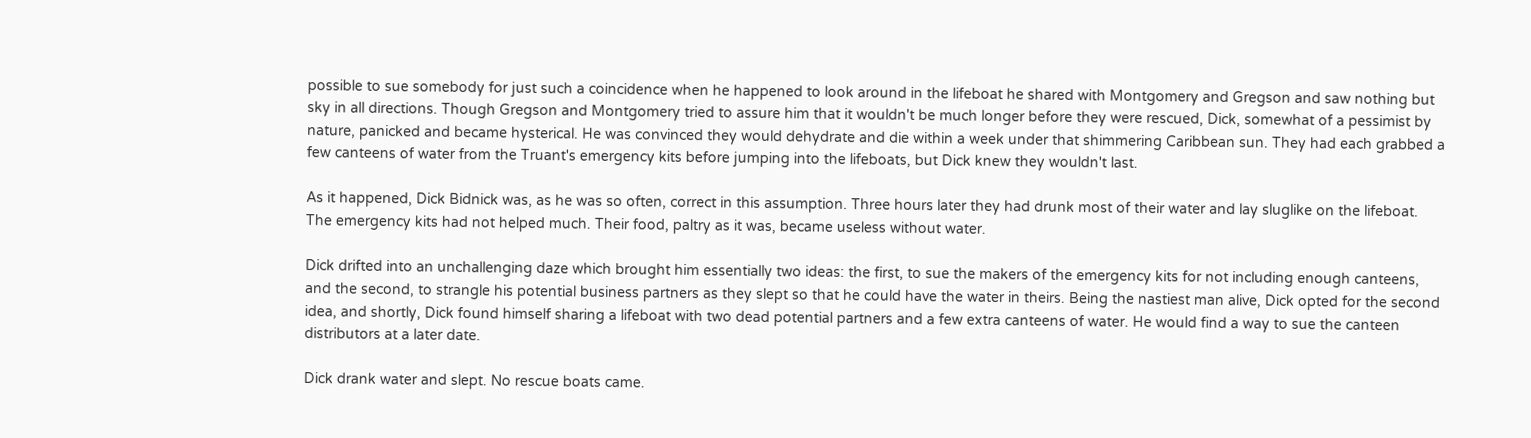possible to sue somebody for just such a coincidence when he happened to look around in the lifeboat he shared with Montgomery and Gregson and saw nothing but sky in all directions. Though Gregson and Montgomery tried to assure him that it wouldn't be much longer before they were rescued, Dick, somewhat of a pessimist by nature, panicked and became hysterical. He was convinced they would dehydrate and die within a week under that shimmering Caribbean sun. They had each grabbed a few canteens of water from the Truant's emergency kits before jumping into the lifeboats, but Dick knew they wouldn't last.

As it happened, Dick Bidnick was, as he was so often, correct in this assumption. Three hours later they had drunk most of their water and lay sluglike on the lifeboat. The emergency kits had not helped much. Their food, paltry as it was, became useless without water.

Dick drifted into an unchallenging daze which brought him essentially two ideas: the first, to sue the makers of the emergency kits for not including enough canteens, and the second, to strangle his potential business partners as they slept so that he could have the water in theirs. Being the nastiest man alive, Dick opted for the second idea, and shortly, Dick found himself sharing a lifeboat with two dead potential partners and a few extra canteens of water. He would find a way to sue the canteen distributors at a later date.

Dick drank water and slept. No rescue boats came.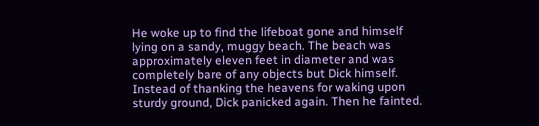He woke up to find the lifeboat gone and himself lying on a sandy, muggy beach. The beach was approximately eleven feet in diameter and was completely bare of any objects but Dick himself. Instead of thanking the heavens for waking upon sturdy ground, Dick panicked again. Then he fainted.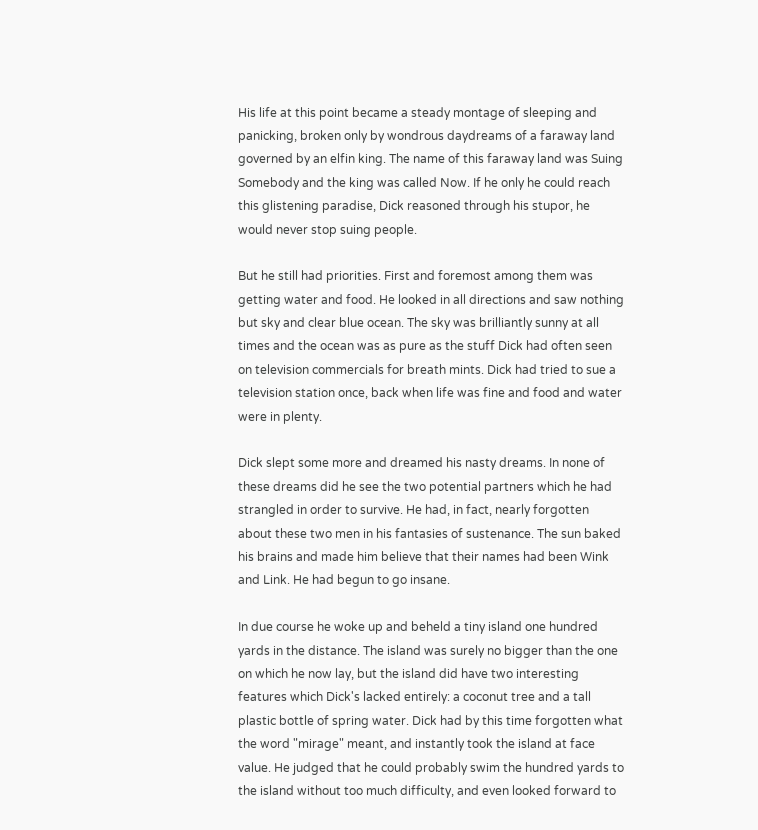His life at this point became a steady montage of sleeping and panicking, broken only by wondrous daydreams of a faraway land governed by an elfin king. The name of this faraway land was Suing Somebody and the king was called Now. If he only he could reach this glistening paradise, Dick reasoned through his stupor, he would never stop suing people.

But he still had priorities. First and foremost among them was getting water and food. He looked in all directions and saw nothing but sky and clear blue ocean. The sky was brilliantly sunny at all times and the ocean was as pure as the stuff Dick had often seen on television commercials for breath mints. Dick had tried to sue a television station once, back when life was fine and food and water were in plenty.

Dick slept some more and dreamed his nasty dreams. In none of these dreams did he see the two potential partners which he had strangled in order to survive. He had, in fact, nearly forgotten about these two men in his fantasies of sustenance. The sun baked his brains and made him believe that their names had been Wink and Link. He had begun to go insane.

In due course he woke up and beheld a tiny island one hundred yards in the distance. The island was surely no bigger than the one on which he now lay, but the island did have two interesting features which Dick's lacked entirely: a coconut tree and a tall plastic bottle of spring water. Dick had by this time forgotten what the word "mirage" meant, and instantly took the island at face value. He judged that he could probably swim the hundred yards to the island without too much difficulty, and even looked forward to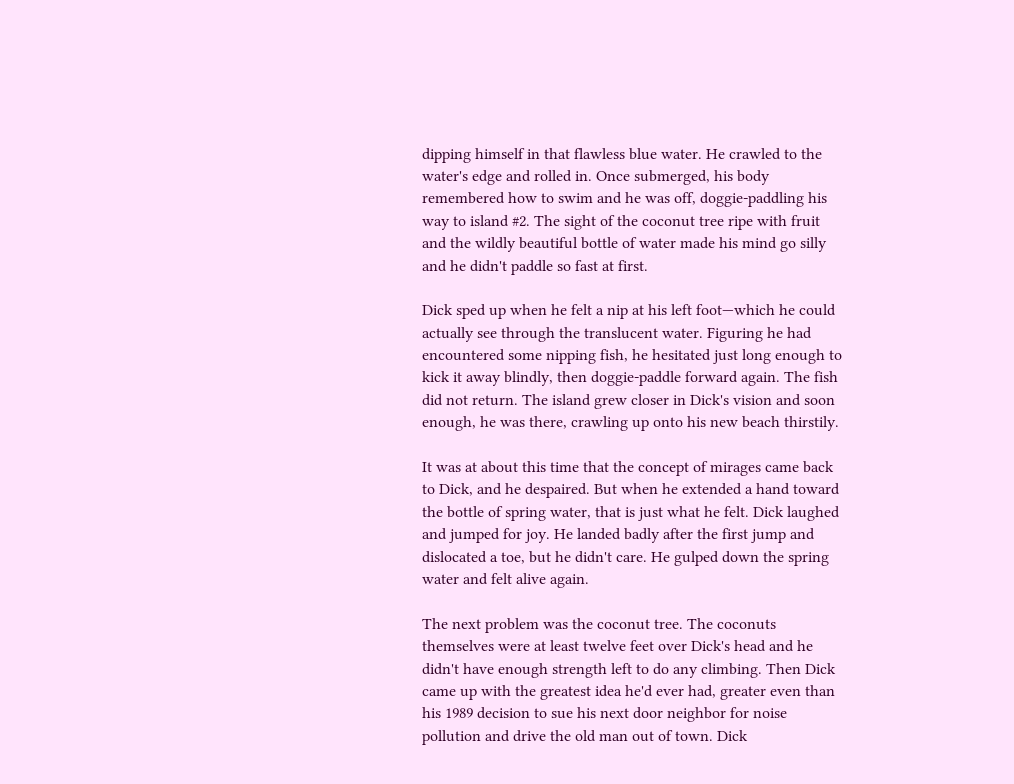dipping himself in that flawless blue water. He crawled to the water's edge and rolled in. Once submerged, his body remembered how to swim and he was off, doggie-paddling his way to island #2. The sight of the coconut tree ripe with fruit and the wildly beautiful bottle of water made his mind go silly and he didn't paddle so fast at first.

Dick sped up when he felt a nip at his left foot—which he could actually see through the translucent water. Figuring he had encountered some nipping fish, he hesitated just long enough to kick it away blindly, then doggie-paddle forward again. The fish did not return. The island grew closer in Dick's vision and soon enough, he was there, crawling up onto his new beach thirstily.

It was at about this time that the concept of mirages came back to Dick, and he despaired. But when he extended a hand toward the bottle of spring water, that is just what he felt. Dick laughed and jumped for joy. He landed badly after the first jump and dislocated a toe, but he didn't care. He gulped down the spring water and felt alive again.

The next problem was the coconut tree. The coconuts themselves were at least twelve feet over Dick's head and he didn't have enough strength left to do any climbing. Then Dick came up with the greatest idea he'd ever had, greater even than his 1989 decision to sue his next door neighbor for noise pollution and drive the old man out of town. Dick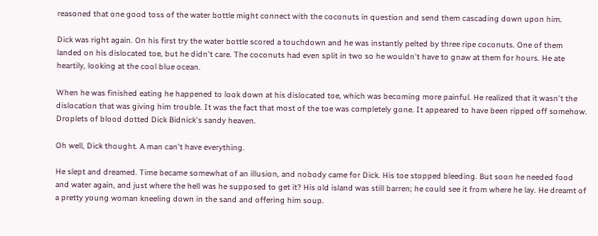reasoned that one good toss of the water bottle might connect with the coconuts in question and send them cascading down upon him.

Dick was right again. On his first try the water bottle scored a touchdown and he was instantly pelted by three ripe coconuts. One of them landed on his dislocated toe, but he didn't care. The coconuts had even split in two so he wouldn't have to gnaw at them for hours. He ate heartily, looking at the cool blue ocean.

When he was finished eating he happened to look down at his dislocated toe, which was becoming more painful. He realized that it wasn't the dislocation that was giving him trouble. It was the fact that most of the toe was completely gone. It appeared to have been ripped off somehow. Droplets of blood dotted Dick Bidnick's sandy heaven.

Oh well, Dick thought. A man can't have everything.

He slept and dreamed. Time became somewhat of an illusion, and nobody came for Dick. His toe stopped bleeding. But soon he needed food and water again, and just where the hell was he supposed to get it? His old island was still barren; he could see it from where he lay. He dreamt of a pretty young woman kneeling down in the sand and offering him soup.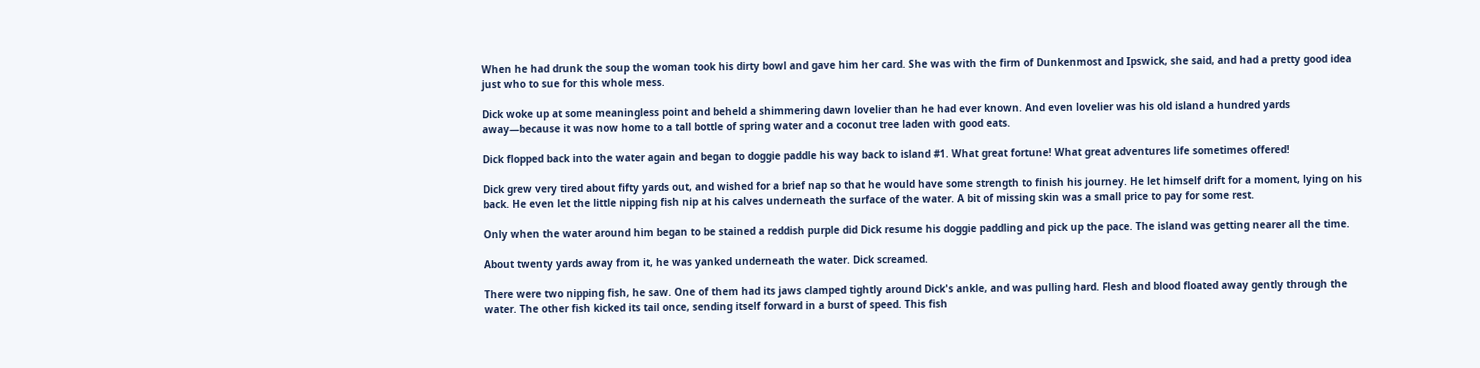When he had drunk the soup the woman took his dirty bowl and gave him her card. She was with the firm of Dunkenmost and Ipswick, she said, and had a pretty good idea just who to sue for this whole mess.

Dick woke up at some meaningless point and beheld a shimmering dawn lovelier than he had ever known. And even lovelier was his old island a hundred yards away—because it was now home to a tall bottle of spring water and a coconut tree laden with good eats.

Dick flopped back into the water again and began to doggie paddle his way back to island #1. What great fortune! What great adventures life sometimes offered!

Dick grew very tired about fifty yards out, and wished for a brief nap so that he would have some strength to finish his journey. He let himself drift for a moment, lying on his back. He even let the little nipping fish nip at his calves underneath the surface of the water. A bit of missing skin was a small price to pay for some rest.

Only when the water around him began to be stained a reddish purple did Dick resume his doggie paddling and pick up the pace. The island was getting nearer all the time.

About twenty yards away from it, he was yanked underneath the water. Dick screamed.

There were two nipping fish, he saw. One of them had its jaws clamped tightly around Dick's ankle, and was pulling hard. Flesh and blood floated away gently through the water. The other fish kicked its tail once, sending itself forward in a burst of speed. This fish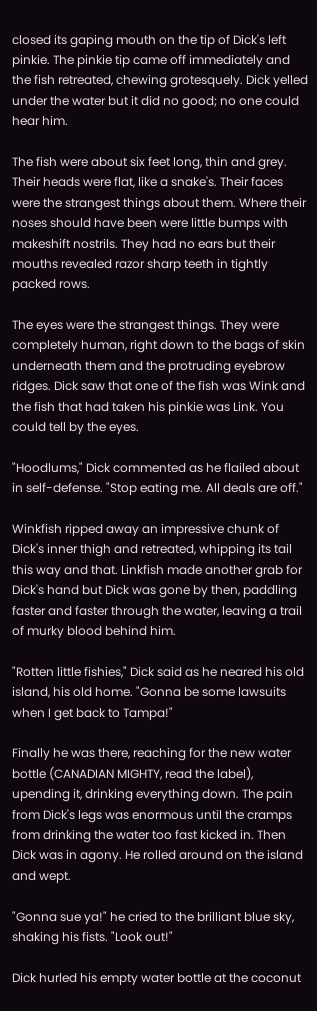closed its gaping mouth on the tip of Dick's left pinkie. The pinkie tip came off immediately and the fish retreated, chewing grotesquely. Dick yelled under the water but it did no good; no one could hear him.

The fish were about six feet long, thin and grey. Their heads were flat, like a snake's. Their faces were the strangest things about them. Where their noses should have been were little bumps with makeshift nostrils. They had no ears but their mouths revealed razor sharp teeth in tightly packed rows.

The eyes were the strangest things. They were completely human, right down to the bags of skin underneath them and the protruding eyebrow ridges. Dick saw that one of the fish was Wink and the fish that had taken his pinkie was Link. You could tell by the eyes.

"Hoodlums," Dick commented as he flailed about in self-defense. "Stop eating me. All deals are off."

Winkfish ripped away an impressive chunk of Dick's inner thigh and retreated, whipping its tail this way and that. Linkfish made another grab for Dick's hand but Dick was gone by then, paddling faster and faster through the water, leaving a trail of murky blood behind him.

"Rotten little fishies," Dick said as he neared his old island, his old home. "Gonna be some lawsuits when I get back to Tampa!"

Finally he was there, reaching for the new water bottle (CANADIAN MIGHTY, read the label), upending it, drinking everything down. The pain from Dick's legs was enormous until the cramps from drinking the water too fast kicked in. Then Dick was in agony. He rolled around on the island and wept.

"Gonna sue ya!" he cried to the brilliant blue sky, shaking his fists. "Look out!"

Dick hurled his empty water bottle at the coconut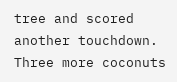tree and scored another touchdown. Three more coconuts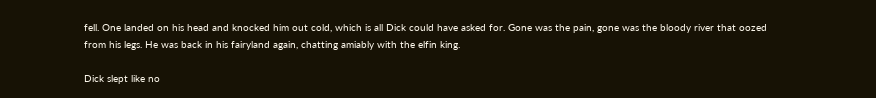fell. One landed on his head and knocked him out cold, which is all Dick could have asked for. Gone was the pain, gone was the bloody river that oozed from his legs. He was back in his fairyland again, chatting amiably with the elfin king.

Dick slept like no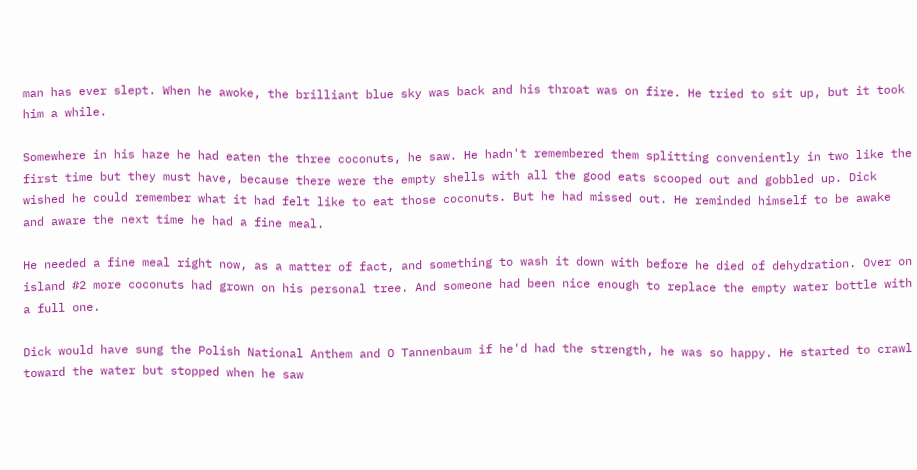man has ever slept. When he awoke, the brilliant blue sky was back and his throat was on fire. He tried to sit up, but it took him a while.

Somewhere in his haze he had eaten the three coconuts, he saw. He hadn't remembered them splitting conveniently in two like the first time but they must have, because there were the empty shells with all the good eats scooped out and gobbled up. Dick wished he could remember what it had felt like to eat those coconuts. But he had missed out. He reminded himself to be awake and aware the next time he had a fine meal.

He needed a fine meal right now, as a matter of fact, and something to wash it down with before he died of dehydration. Over on island #2 more coconuts had grown on his personal tree. And someone had been nice enough to replace the empty water bottle with a full one.

Dick would have sung the Polish National Anthem and O Tannenbaum if he'd had the strength, he was so happy. He started to crawl toward the water but stopped when he saw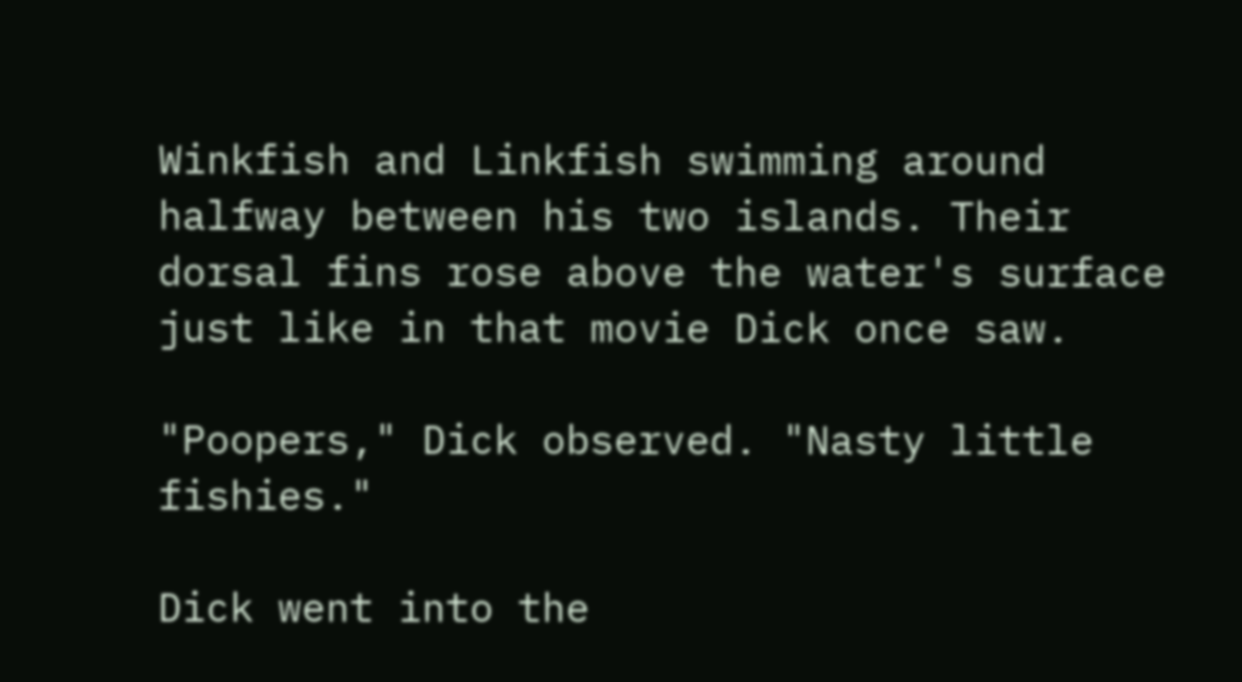Winkfish and Linkfish swimming around halfway between his two islands. Their dorsal fins rose above the water's surface just like in that movie Dick once saw.

"Poopers," Dick observed. "Nasty little fishies."

Dick went into the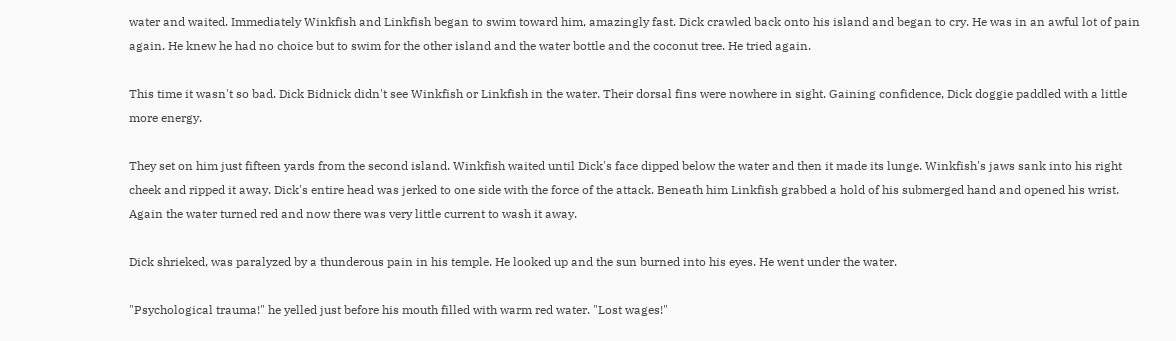water and waited. Immediately Winkfish and Linkfish began to swim toward him, amazingly fast. Dick crawled back onto his island and began to cry. He was in an awful lot of pain again. He knew he had no choice but to swim for the other island and the water bottle and the coconut tree. He tried again.

This time it wasn't so bad. Dick Bidnick didn't see Winkfish or Linkfish in the water. Their dorsal fins were nowhere in sight. Gaining confidence, Dick doggie paddled with a little more energy.

They set on him just fifteen yards from the second island. Winkfish waited until Dick's face dipped below the water and then it made its lunge. Winkfish's jaws sank into his right cheek and ripped it away. Dick's entire head was jerked to one side with the force of the attack. Beneath him Linkfish grabbed a hold of his submerged hand and opened his wrist. Again the water turned red and now there was very little current to wash it away.

Dick shrieked, was paralyzed by a thunderous pain in his temple. He looked up and the sun burned into his eyes. He went under the water.

"Psychological trauma!" he yelled just before his mouth filled with warm red water. "Lost wages!"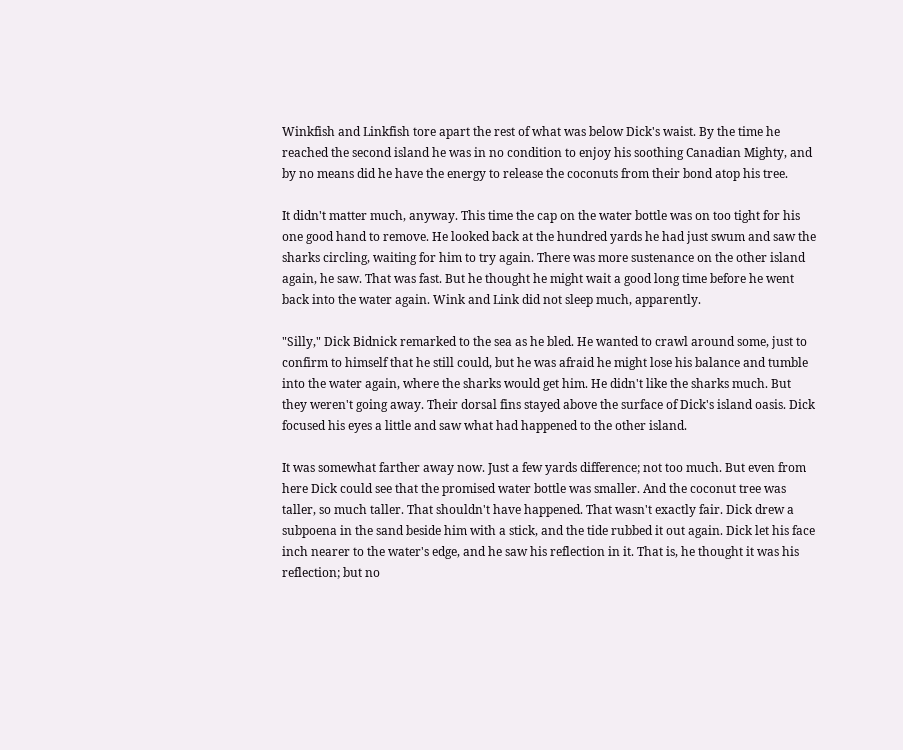Winkfish and Linkfish tore apart the rest of what was below Dick's waist. By the time he reached the second island he was in no condition to enjoy his soothing Canadian Mighty, and by no means did he have the energy to release the coconuts from their bond atop his tree.

It didn't matter much, anyway. This time the cap on the water bottle was on too tight for his one good hand to remove. He looked back at the hundred yards he had just swum and saw the sharks circling, waiting for him to try again. There was more sustenance on the other island again, he saw. That was fast. But he thought he might wait a good long time before he went back into the water again. Wink and Link did not sleep much, apparently.

"Silly," Dick Bidnick remarked to the sea as he bled. He wanted to crawl around some, just to confirm to himself that he still could, but he was afraid he might lose his balance and tumble into the water again, where the sharks would get him. He didn't like the sharks much. But they weren't going away. Their dorsal fins stayed above the surface of Dick's island oasis. Dick focused his eyes a little and saw what had happened to the other island.

It was somewhat farther away now. Just a few yards difference; not too much. But even from here Dick could see that the promised water bottle was smaller. And the coconut tree was taller, so much taller. That shouldn't have happened. That wasn't exactly fair. Dick drew a subpoena in the sand beside him with a stick, and the tide rubbed it out again. Dick let his face inch nearer to the water's edge, and he saw his reflection in it. That is, he thought it was his reflection; but no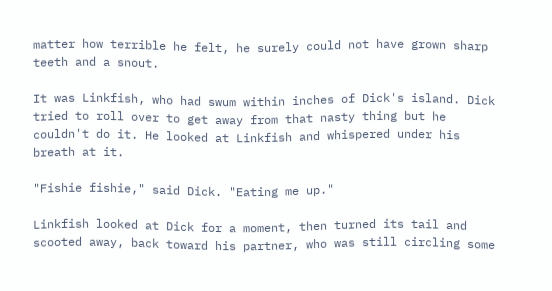matter how terrible he felt, he surely could not have grown sharp teeth and a snout.

It was Linkfish, who had swum within inches of Dick's island. Dick tried to roll over to get away from that nasty thing but he couldn't do it. He looked at Linkfish and whispered under his breath at it.

"Fishie fishie," said Dick. "Eating me up."

Linkfish looked at Dick for a moment, then turned its tail and scooted away, back toward his partner, who was still circling some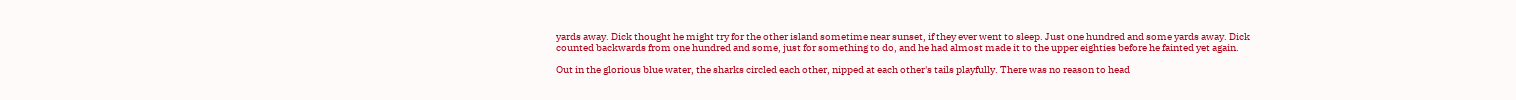yards away. Dick thought he might try for the other island sometime near sunset, if they ever went to sleep. Just one hundred and some yards away. Dick counted backwards from one hundred and some, just for something to do, and he had almost made it to the upper eighties before he fainted yet again.

Out in the glorious blue water, the sharks circled each other, nipped at each other's tails playfully. There was no reason to head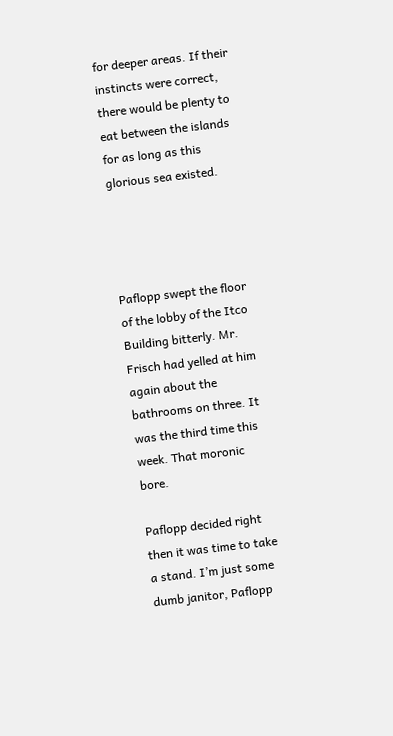for deeper areas. If their instincts were correct, there would be plenty to eat between the islands for as long as this glorious sea existed.




Paflopp swept the floor of the lobby of the Itco Building bitterly. Mr. Frisch had yelled at him again about the bathrooms on three. It was the third time this week. That moronic bore.

Paflopp decided right then it was time to take a stand. I’m just some dumb janitor, Paflopp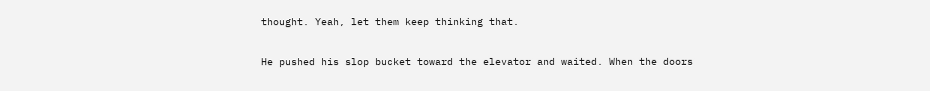thought. Yeah, let them keep thinking that.

He pushed his slop bucket toward the elevator and waited. When the doors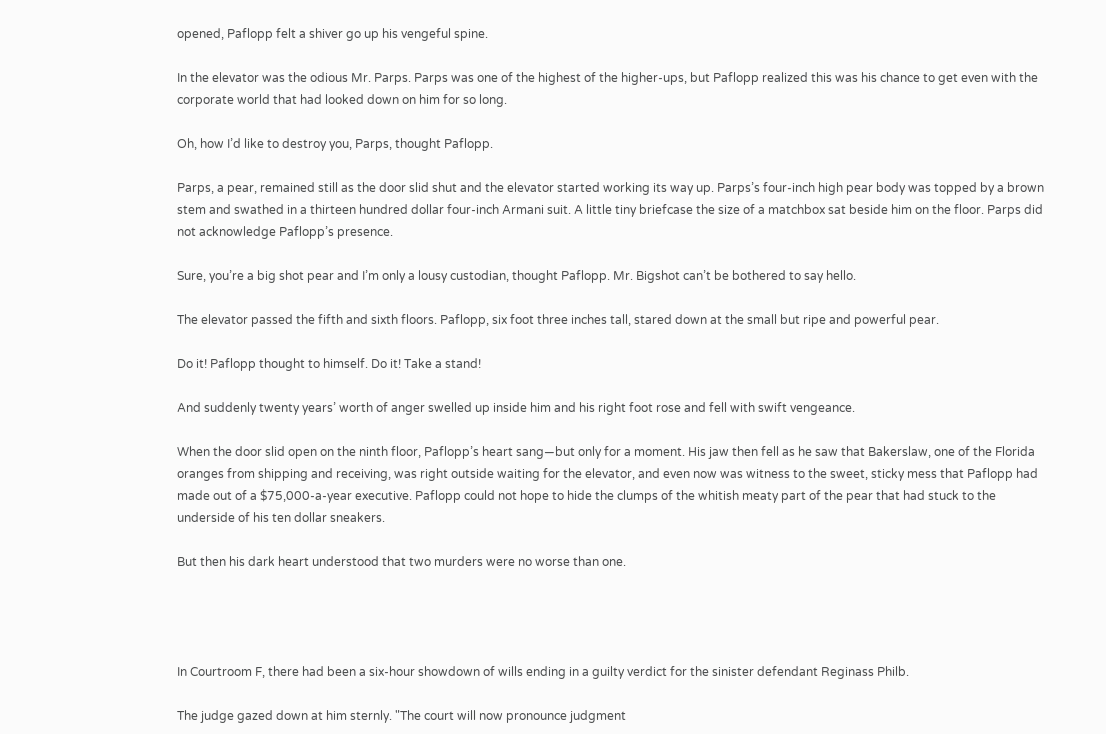opened, Paflopp felt a shiver go up his vengeful spine.

In the elevator was the odious Mr. Parps. Parps was one of the highest of the higher-ups, but Paflopp realized this was his chance to get even with the corporate world that had looked down on him for so long.

Oh, how I’d like to destroy you, Parps, thought Paflopp.

Parps, a pear, remained still as the door slid shut and the elevator started working its way up. Parps’s four-inch high pear body was topped by a brown stem and swathed in a thirteen hundred dollar four-inch Armani suit. A little tiny briefcase the size of a matchbox sat beside him on the floor. Parps did not acknowledge Paflopp’s presence.

Sure, you’re a big shot pear and I’m only a lousy custodian, thought Paflopp. Mr. Bigshot can’t be bothered to say hello.

The elevator passed the fifth and sixth floors. Paflopp, six foot three inches tall, stared down at the small but ripe and powerful pear.

Do it! Paflopp thought to himself. Do it! Take a stand!

And suddenly twenty years’ worth of anger swelled up inside him and his right foot rose and fell with swift vengeance.

When the door slid open on the ninth floor, Paflopp’s heart sang—but only for a moment. His jaw then fell as he saw that Bakerslaw, one of the Florida oranges from shipping and receiving, was right outside waiting for the elevator, and even now was witness to the sweet, sticky mess that Paflopp had made out of a $75,000-a-year executive. Paflopp could not hope to hide the clumps of the whitish meaty part of the pear that had stuck to the underside of his ten dollar sneakers.

But then his dark heart understood that two murders were no worse than one.




In Courtroom F, there had been a six-hour showdown of wills ending in a guilty verdict for the sinister defendant Reginass Philb.

The judge gazed down at him sternly. "The court will now pronounce judgment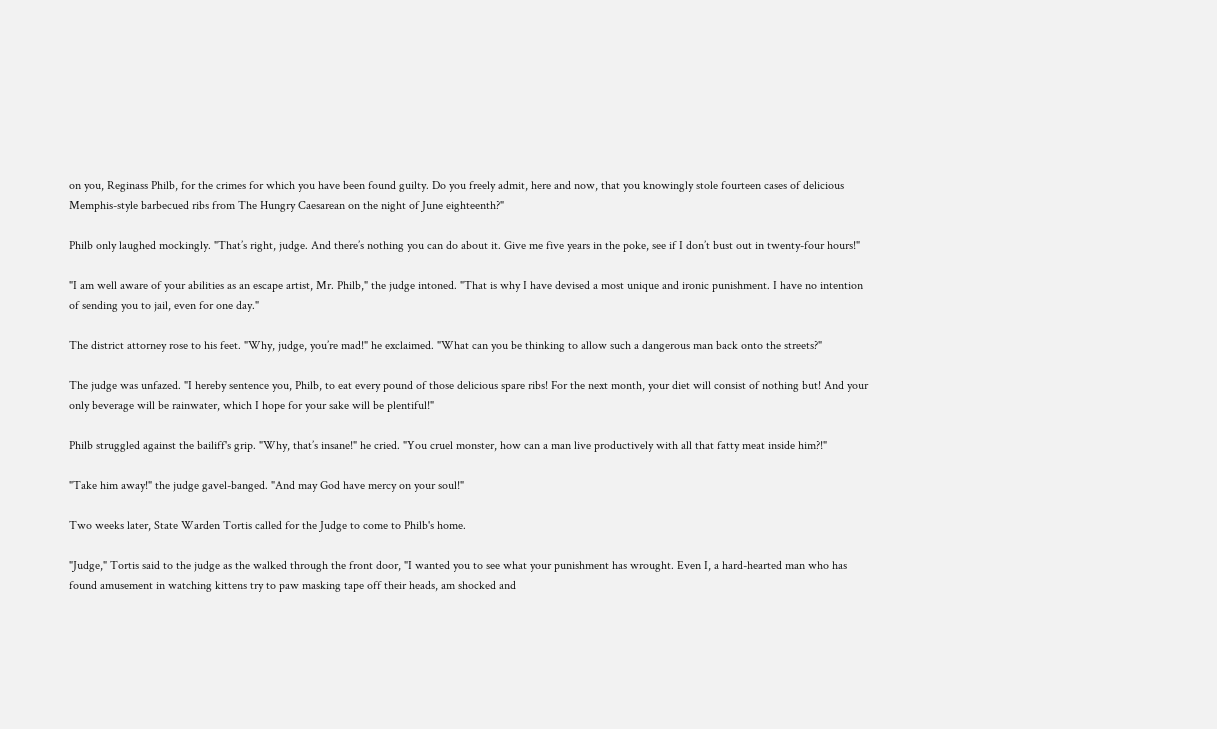on you, Reginass Philb, for the crimes for which you have been found guilty. Do you freely admit, here and now, that you knowingly stole fourteen cases of delicious Memphis-style barbecued ribs from The Hungry Caesarean on the night of June eighteenth?"

Philb only laughed mockingly. "That’s right, judge. And there’s nothing you can do about it. Give me five years in the poke, see if I don’t bust out in twenty-four hours!"

"I am well aware of your abilities as an escape artist, Mr. Philb," the judge intoned. "That is why I have devised a most unique and ironic punishment. I have no intention of sending you to jail, even for one day."

The district attorney rose to his feet. "Why, judge, you’re mad!" he exclaimed. "What can you be thinking to allow such a dangerous man back onto the streets?"

The judge was unfazed. "I hereby sentence you, Philb, to eat every pound of those delicious spare ribs! For the next month, your diet will consist of nothing but! And your only beverage will be rainwater, which I hope for your sake will be plentiful!"

Philb struggled against the bailiff's grip. "Why, that’s insane!" he cried. "You cruel monster, how can a man live productively with all that fatty meat inside him?!"

"Take him away!" the judge gavel-banged. "And may God have mercy on your soul!"

Two weeks later, State Warden Tortis called for the Judge to come to Philb's home.

"Judge," Tortis said to the judge as the walked through the front door, "I wanted you to see what your punishment has wrought. Even I, a hard-hearted man who has found amusement in watching kittens try to paw masking tape off their heads, am shocked and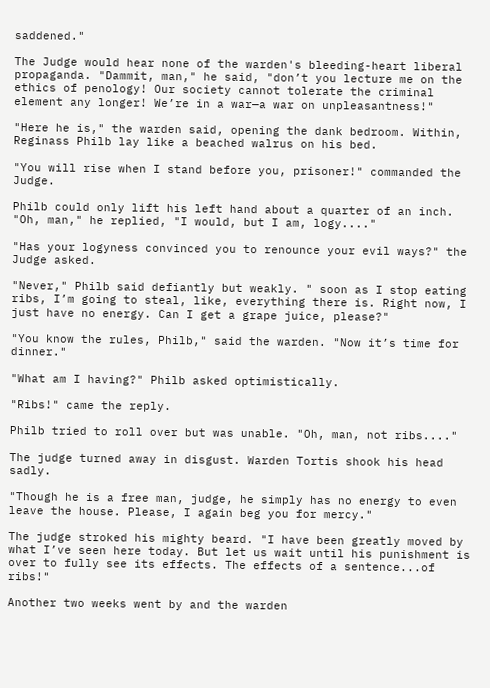saddened."

The Judge would hear none of the warden's bleeding-heart liberal propaganda. "Dammit, man," he said, "don’t you lecture me on the ethics of penology! Our society cannot tolerate the criminal element any longer! We’re in a war—a war on unpleasantness!"

"Here he is," the warden said, opening the dank bedroom. Within, Reginass Philb lay like a beached walrus on his bed.

"You will rise when I stand before you, prisoner!" commanded the Judge.

Philb could only lift his left hand about a quarter of an inch. "Oh, man," he replied, "I would, but I am, logy...."

"Has your logyness convinced you to renounce your evil ways?" the Judge asked.

"Never," Philb said defiantly but weakly. " soon as I stop eating ribs, I’m going to steal, like, everything there is. Right now, I just have no energy. Can I get a grape juice, please?"

"You know the rules, Philb," said the warden. "Now it’s time for dinner."

"What am I having?" Philb asked optimistically.

"Ribs!" came the reply.

Philb tried to roll over but was unable. "Oh, man, not ribs...."

The judge turned away in disgust. Warden Tortis shook his head sadly.

"Though he is a free man, judge, he simply has no energy to even leave the house. Please, I again beg you for mercy."

The judge stroked his mighty beard. "I have been greatly moved by what I’ve seen here today. But let us wait until his punishment is over to fully see its effects. The effects of a sentence...of ribs!"

Another two weeks went by and the warden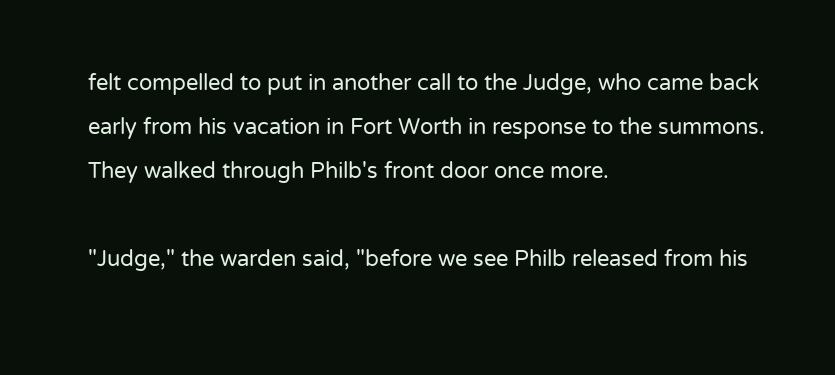felt compelled to put in another call to the Judge, who came back early from his vacation in Fort Worth in response to the summons. They walked through Philb's front door once more.

"Judge," the warden said, "before we see Philb released from his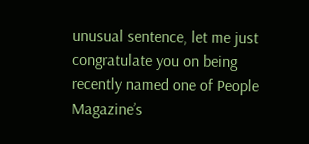unusual sentence, let me just congratulate you on being recently named one of People Magazine’s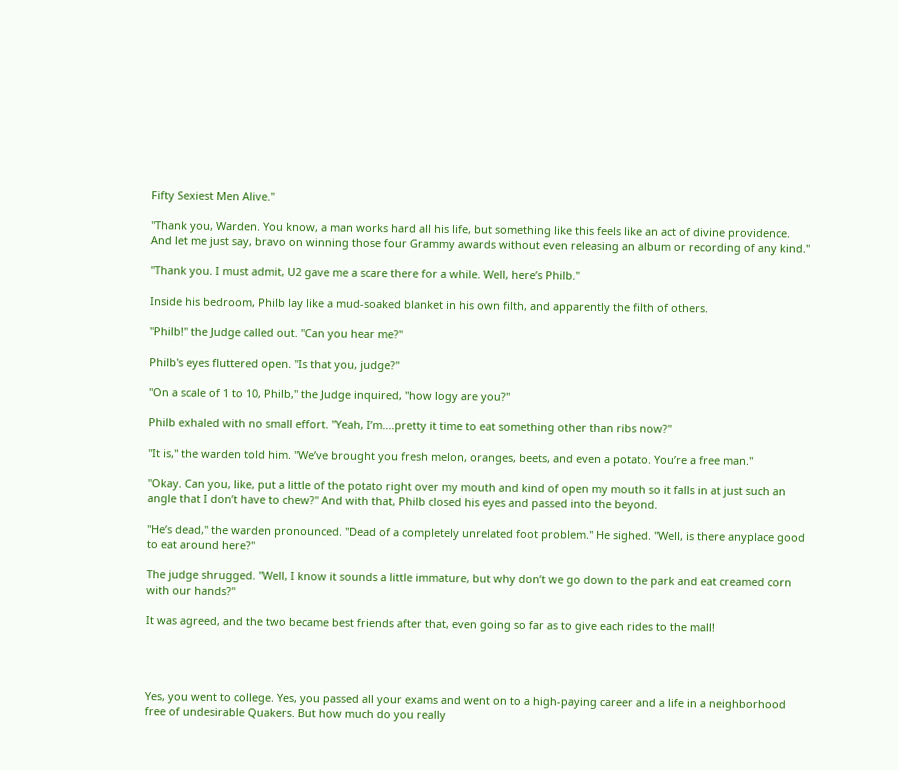Fifty Sexiest Men Alive."

"Thank you, Warden. You know, a man works hard all his life, but something like this feels like an act of divine providence. And let me just say, bravo on winning those four Grammy awards without even releasing an album or recording of any kind."

"Thank you. I must admit, U2 gave me a scare there for a while. Well, here’s Philb."

Inside his bedroom, Philb lay like a mud-soaked blanket in his own filth, and apparently the filth of others.

"Philb!" the Judge called out. "Can you hear me?"

Philb's eyes fluttered open. "Is that you, judge?"

"On a scale of 1 to 10, Philb," the Judge inquired, "how logy are you?"

Philb exhaled with no small effort. "Yeah, I’m....pretty it time to eat something other than ribs now?"

"It is," the warden told him. "We’ve brought you fresh melon, oranges, beets, and even a potato. You’re a free man."

"Okay. Can you, like, put a little of the potato right over my mouth and kind of open my mouth so it falls in at just such an angle that I don’t have to chew?" And with that, Philb closed his eyes and passed into the beyond.

"He’s dead," the warden pronounced. "Dead of a completely unrelated foot problem." He sighed. "Well, is there anyplace good to eat around here?"

The judge shrugged. "Well, I know it sounds a little immature, but why don’t we go down to the park and eat creamed corn with our hands?"

It was agreed, and the two became best friends after that, even going so far as to give each rides to the mall!




Yes, you went to college. Yes, you passed all your exams and went on to a high-paying career and a life in a neighborhood free of undesirable Quakers. But how much do you really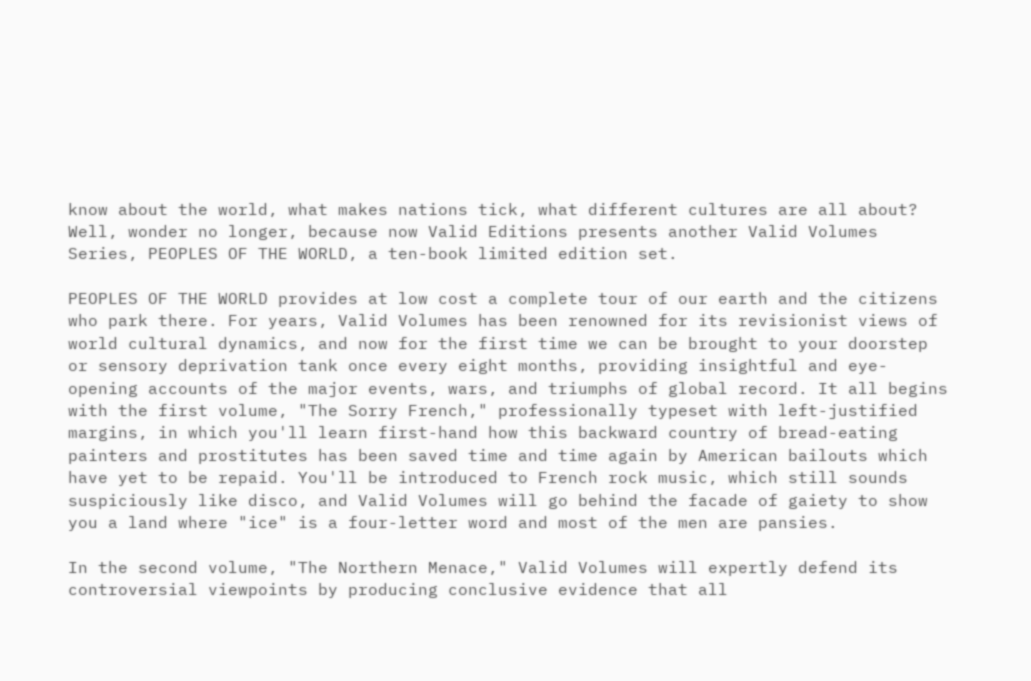know about the world, what makes nations tick, what different cultures are all about? Well, wonder no longer, because now Valid Editions presents another Valid Volumes Series, PEOPLES OF THE WORLD, a ten-book limited edition set.

PEOPLES OF THE WORLD provides at low cost a complete tour of our earth and the citizens who park there. For years, Valid Volumes has been renowned for its revisionist views of world cultural dynamics, and now for the first time we can be brought to your doorstep or sensory deprivation tank once every eight months, providing insightful and eye-opening accounts of the major events, wars, and triumphs of global record. It all begins with the first volume, "The Sorry French," professionally typeset with left-justified margins, in which you'll learn first-hand how this backward country of bread-eating painters and prostitutes has been saved time and time again by American bailouts which have yet to be repaid. You'll be introduced to French rock music, which still sounds suspiciously like disco, and Valid Volumes will go behind the facade of gaiety to show you a land where "ice" is a four-letter word and most of the men are pansies.

In the second volume, "The Northern Menace," Valid Volumes will expertly defend its controversial viewpoints by producing conclusive evidence that all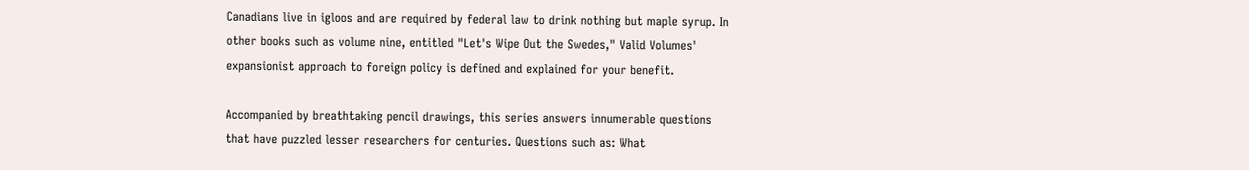Canadians live in igloos and are required by federal law to drink nothing but maple syrup. In other books such as volume nine, entitled "Let's Wipe Out the Swedes," Valid Volumes' expansionist approach to foreign policy is defined and explained for your benefit.

Accompanied by breathtaking pencil drawings, this series answers innumerable questions that have puzzled lesser researchers for centuries. Questions such as: What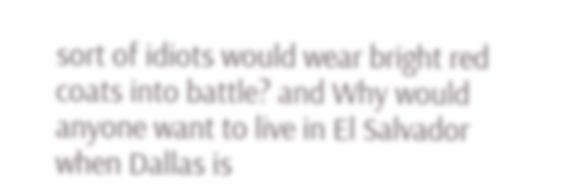sort of idiots would wear bright red coats into battle? and Why would anyone want to live in El Salvador when Dallas is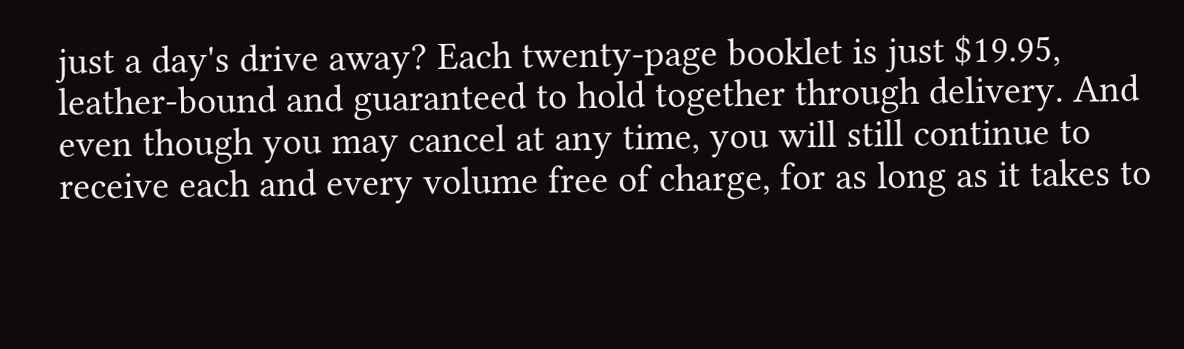just a day's drive away? Each twenty-page booklet is just $19.95, leather-bound and guaranteed to hold together through delivery. And even though you may cancel at any time, you will still continue to receive each and every volume free of charge, for as long as it takes to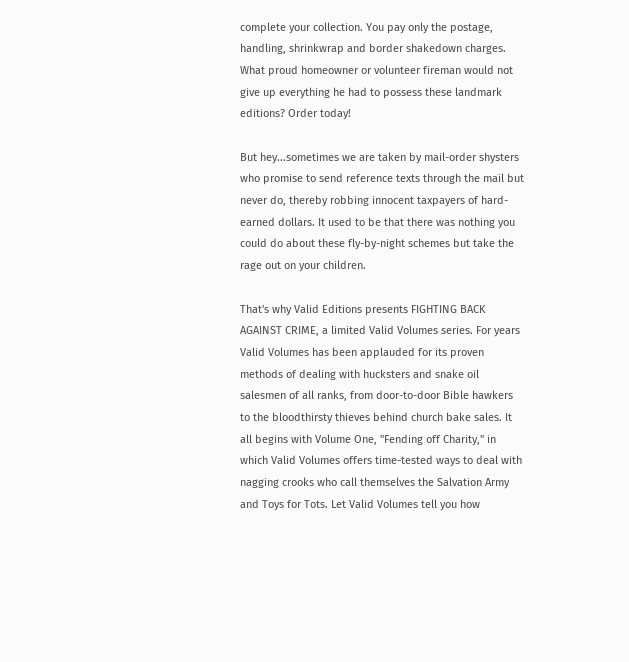complete your collection. You pay only the postage, handling, shrinkwrap and border shakedown charges. What proud homeowner or volunteer fireman would not give up everything he had to possess these landmark editions? Order today!

But hey...sometimes we are taken by mail-order shysters who promise to send reference texts through the mail but never do, thereby robbing innocent taxpayers of hard-earned dollars. It used to be that there was nothing you could do about these fly-by-night schemes but take the rage out on your children.

That's why Valid Editions presents FIGHTING BACK AGAINST CRIME, a limited Valid Volumes series. For years Valid Volumes has been applauded for its proven methods of dealing with hucksters and snake oil salesmen of all ranks, from door-to-door Bible hawkers to the bloodthirsty thieves behind church bake sales. It all begins with Volume One, "Fending off Charity," in which Valid Volumes offers time-tested ways to deal with nagging crooks who call themselves the Salvation Army and Toys for Tots. Let Valid Volumes tell you how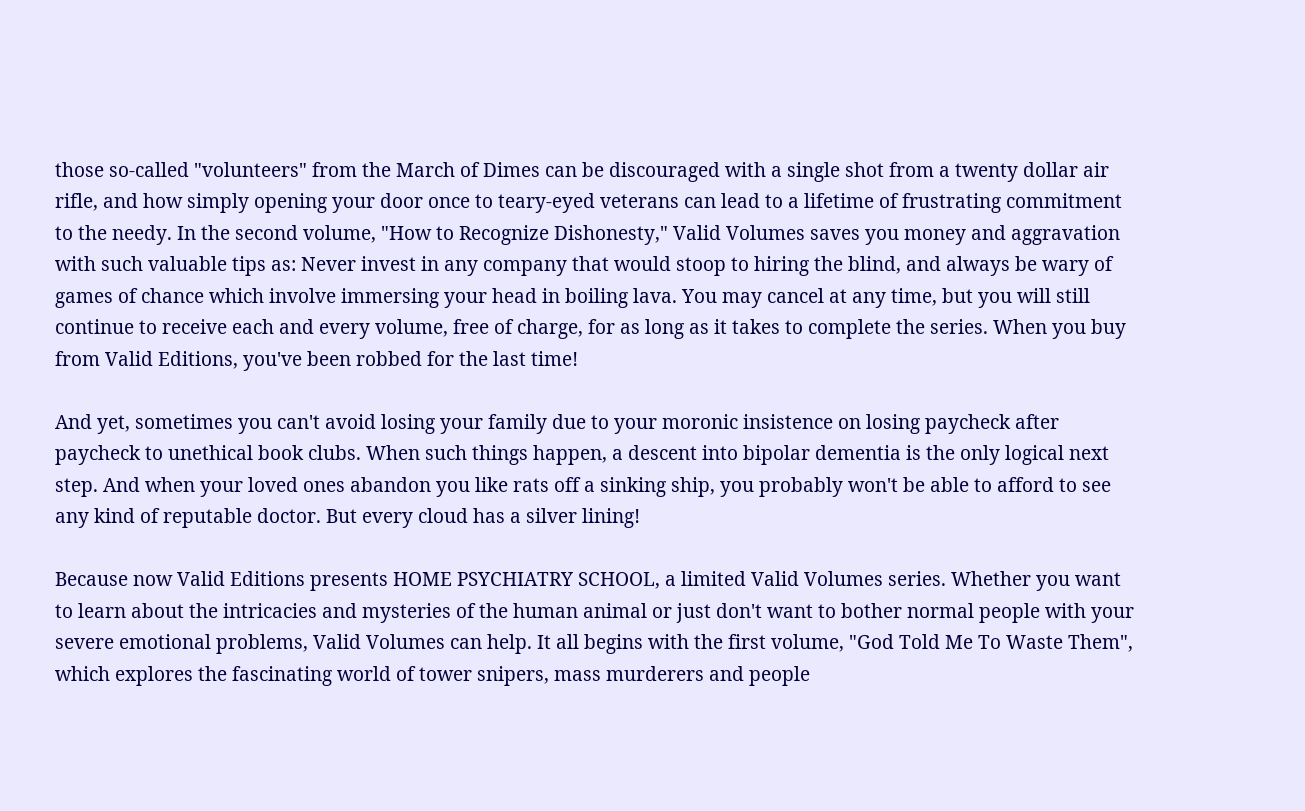those so-called "volunteers" from the March of Dimes can be discouraged with a single shot from a twenty dollar air rifle, and how simply opening your door once to teary-eyed veterans can lead to a lifetime of frustrating commitment to the needy. In the second volume, "How to Recognize Dishonesty," Valid Volumes saves you money and aggravation with such valuable tips as: Never invest in any company that would stoop to hiring the blind, and always be wary of games of chance which involve immersing your head in boiling lava. You may cancel at any time, but you will still continue to receive each and every volume, free of charge, for as long as it takes to complete the series. When you buy from Valid Editions, you've been robbed for the last time!

And yet, sometimes you can't avoid losing your family due to your moronic insistence on losing paycheck after paycheck to unethical book clubs. When such things happen, a descent into bipolar dementia is the only logical next step. And when your loved ones abandon you like rats off a sinking ship, you probably won't be able to afford to see any kind of reputable doctor. But every cloud has a silver lining!

Because now Valid Editions presents HOME PSYCHIATRY SCHOOL, a limited Valid Volumes series. Whether you want to learn about the intricacies and mysteries of the human animal or just don't want to bother normal people with your severe emotional problems, Valid Volumes can help. It all begins with the first volume, "God Told Me To Waste Them", which explores the fascinating world of tower snipers, mass murderers and people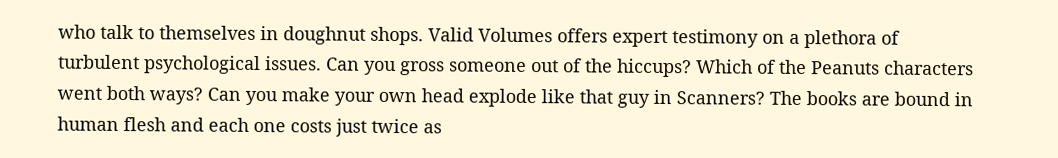who talk to themselves in doughnut shops. Valid Volumes offers expert testimony on a plethora of turbulent psychological issues. Can you gross someone out of the hiccups? Which of the Peanuts characters went both ways? Can you make your own head explode like that guy in Scanners? The books are bound in human flesh and each one costs just twice as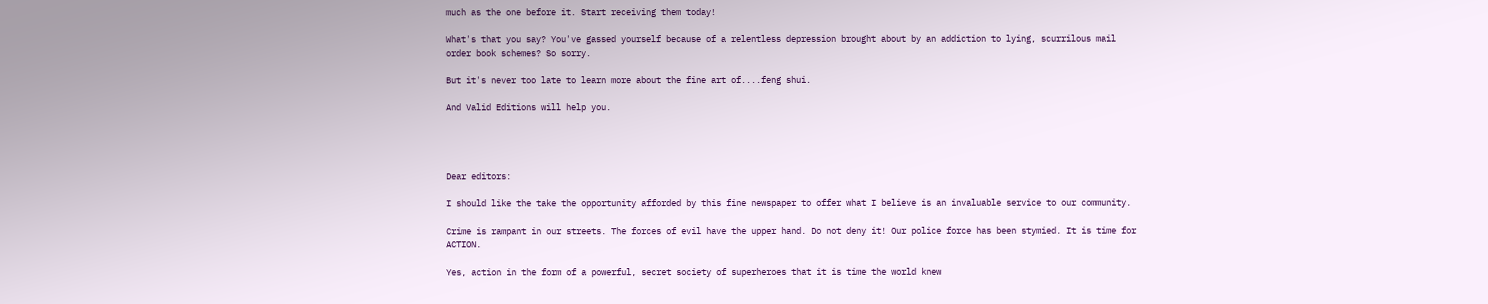much as the one before it. Start receiving them today!

What's that you say? You've gassed yourself because of a relentless depression brought about by an addiction to lying, scurrilous mail order book schemes? So sorry.

But it's never too late to learn more about the fine art of....feng shui.

And Valid Editions will help you.




Dear editors:

I should like the take the opportunity afforded by this fine newspaper to offer what I believe is an invaluable service to our community.

Crime is rampant in our streets. The forces of evil have the upper hand. Do not deny it! Our police force has been stymied. It is time for ACTION.

Yes, action in the form of a powerful, secret society of superheroes that it is time the world knew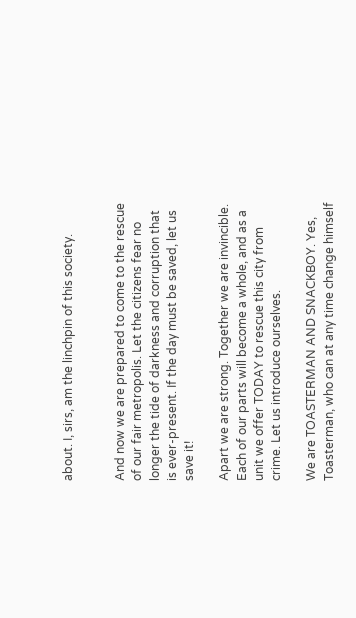about. I, sirs, am the linchpin of this society.


And now we are prepared to come to the rescue of our fair metropolis. Let the citizens fear no longer the tide of darkness and corruption that is ever-present. If the day must be saved, let us save it!

Apart we are strong. Together we are invincible. Each of our parts will become a whole, and as a unit we offer TODAY to rescue this city from crime. Let us introduce ourselves.

We are TOASTERMAN AND SNACKBOY. Yes, Toasterman, who can at any time change himself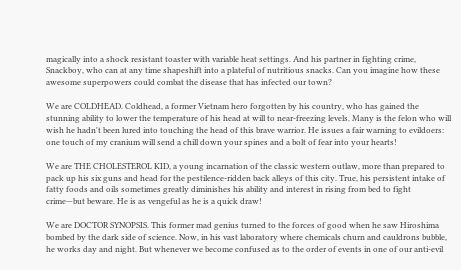magically into a shock resistant toaster with variable heat settings. And his partner in fighting crime, Snackboy, who can at any time shapeshift into a plateful of nutritious snacks. Can you imagine how these awesome superpowers could combat the disease that has infected our town?

We are COLDHEAD. Coldhead, a former Vietnam hero forgotten by his country, who has gained the stunning ability to lower the temperature of his head at will to near-freezing levels. Many is the felon who will wish he hadn't been lured into touching the head of this brave warrior. He issues a fair warning to evildoers: one touch of my cranium will send a chill down your spines and a bolt of fear into your hearts!

We are THE CHOLESTEROL KID, a young incarnation of the classic western outlaw, more than prepared to pack up his six guns and head for the pestilence-ridden back alleys of this city. True, his persistent intake of fatty foods and oils sometimes greatly diminishes his ability and interest in rising from bed to fight crime—but beware. He is as vengeful as he is a quick draw!

We are DOCTOR SYNOPSIS. This former mad genius turned to the forces of good when he saw Hiroshima bombed by the dark side of science. Now, in his vast laboratory where chemicals churn and cauldrons bubble, he works day and night. But whenever we become confused as to the order of events in one of our anti-evil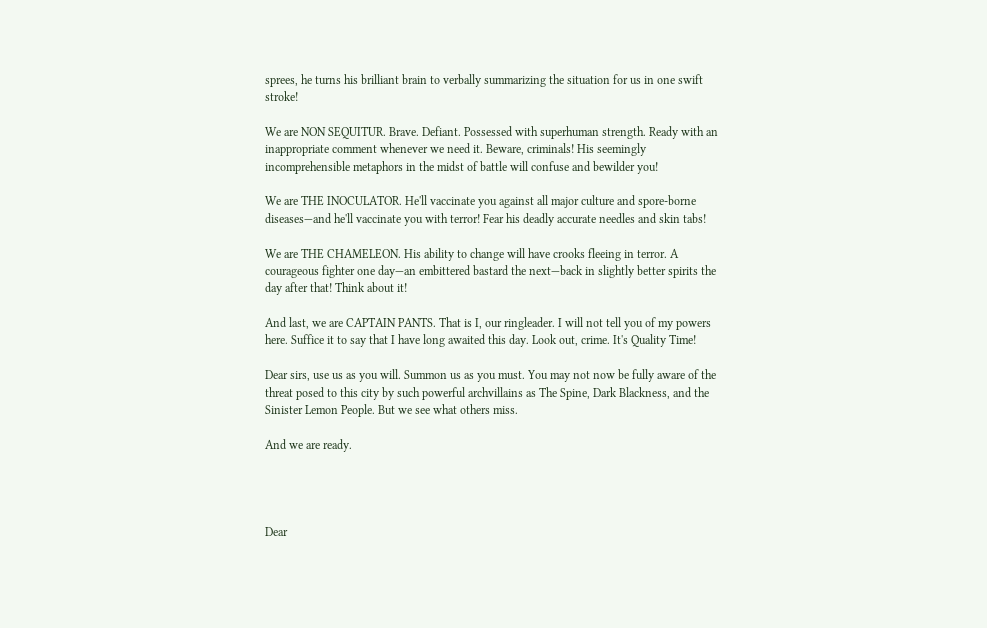sprees, he turns his brilliant brain to verbally summarizing the situation for us in one swift stroke!

We are NON SEQUITUR. Brave. Defiant. Possessed with superhuman strength. Ready with an inappropriate comment whenever we need it. Beware, criminals! His seemingly incomprehensible metaphors in the midst of battle will confuse and bewilder you!

We are THE INOCULATOR. He'll vaccinate you against all major culture and spore-borne diseases—and he'll vaccinate you with terror! Fear his deadly accurate needles and skin tabs!

We are THE CHAMELEON. His ability to change will have crooks fleeing in terror. A courageous fighter one day—an embittered bastard the next—back in slightly better spirits the day after that! Think about it!

And last, we are CAPTAIN PANTS. That is I, our ringleader. I will not tell you of my powers here. Suffice it to say that I have long awaited this day. Look out, crime. It's Quality Time!

Dear sirs, use us as you will. Summon us as you must. You may not now be fully aware of the threat posed to this city by such powerful archvillains as The Spine, Dark Blackness, and the Sinister Lemon People. But we see what others miss.

And we are ready.




Dear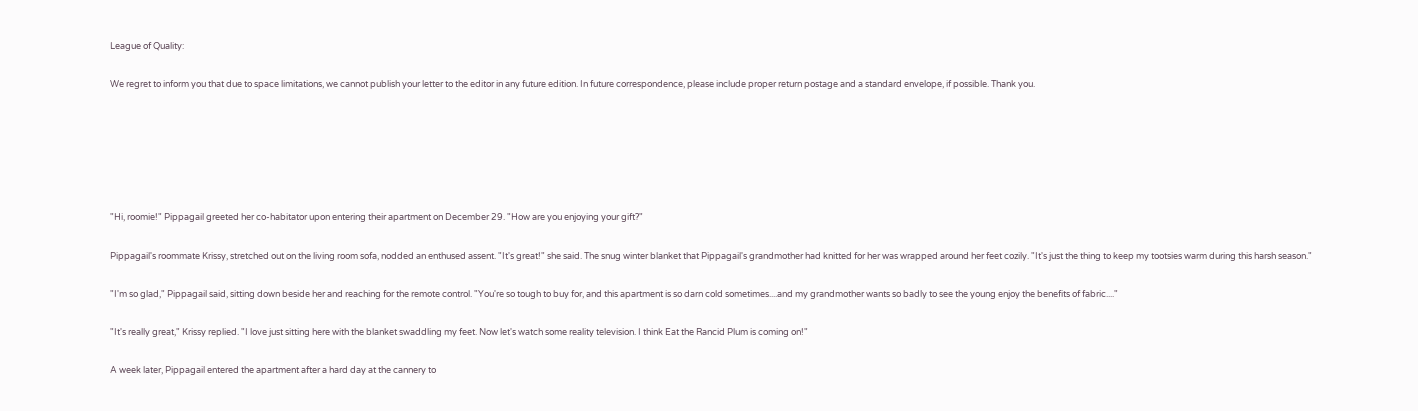League of Quality:

We regret to inform you that due to space limitations, we cannot publish your letter to the editor in any future edition. In future correspondence, please include proper return postage and a standard envelope, if possible. Thank you.






"Hi, roomie!" Pippagail greeted her co-habitator upon entering their apartment on December 29. "How are you enjoying your gift?"

Pippagail's roommate Krissy, stretched out on the living room sofa, nodded an enthused assent. "It's great!" she said. The snug winter blanket that Pippagail's grandmother had knitted for her was wrapped around her feet cozily. "It's just the thing to keep my tootsies warm during this harsh season."

"I'm so glad," Pippagail said, sitting down beside her and reaching for the remote control. "You're so tough to buy for, and this apartment is so darn cold sometimes....and my grandmother wants so badly to see the young enjoy the benefits of fabric...."

"It's really great," Krissy replied. "I love just sitting here with the blanket swaddling my feet. Now let's watch some reality television. I think Eat the Rancid Plum is coming on!"

A week later, Pippagail entered the apartment after a hard day at the cannery to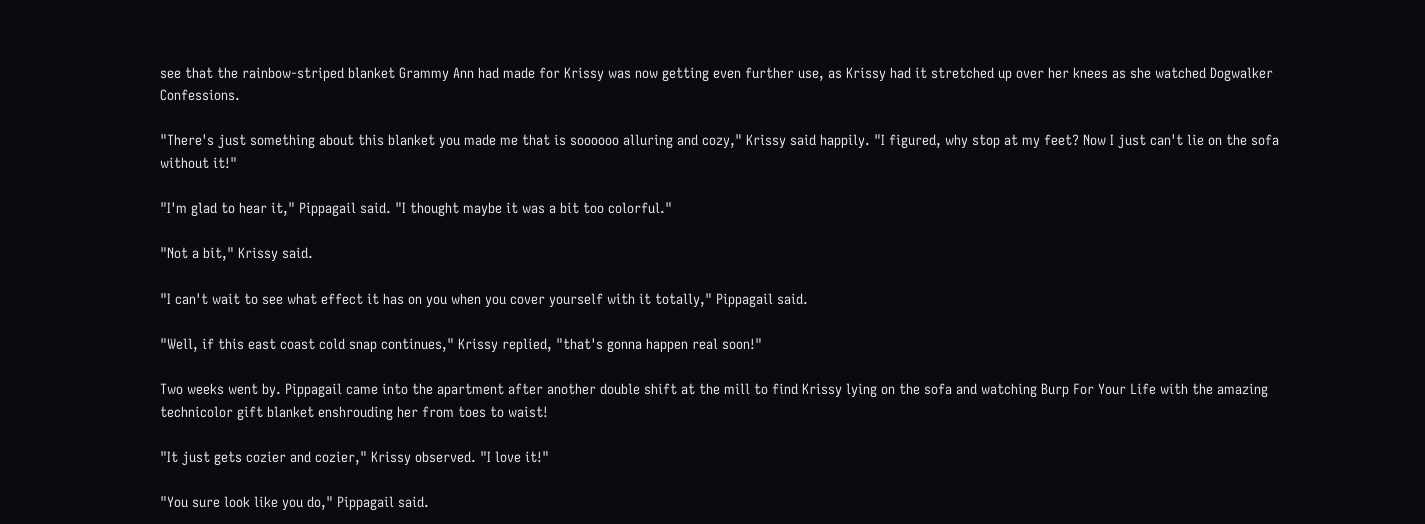see that the rainbow-striped blanket Grammy Ann had made for Krissy was now getting even further use, as Krissy had it stretched up over her knees as she watched Dogwalker Confessions.

"There's just something about this blanket you made me that is soooooo alluring and cozy," Krissy said happily. "I figured, why stop at my feet? Now I just can't lie on the sofa without it!"

"I'm glad to hear it," Pippagail said. "I thought maybe it was a bit too colorful."

"Not a bit," Krissy said.

"I can't wait to see what effect it has on you when you cover yourself with it totally," Pippagail said.

"Well, if this east coast cold snap continues," Krissy replied, "that's gonna happen real soon!"

Two weeks went by. Pippagail came into the apartment after another double shift at the mill to find Krissy lying on the sofa and watching Burp For Your Life with the amazing technicolor gift blanket enshrouding her from toes to waist!

"It just gets cozier and cozier," Krissy observed. "I love it!"

"You sure look like you do," Pippagail said.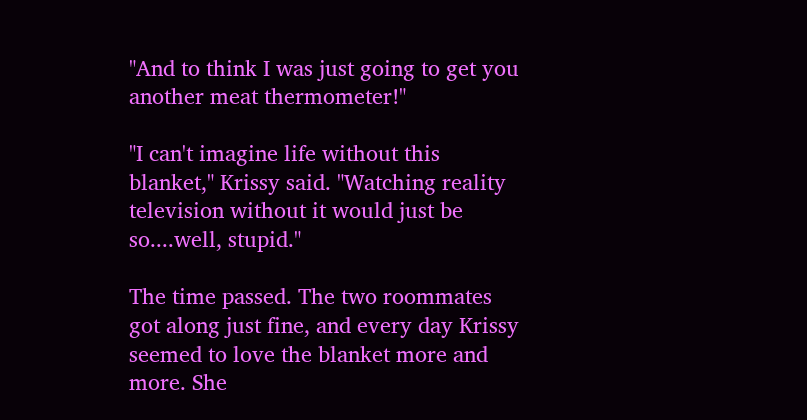"And to think I was just going to get you another meat thermometer!"

"I can't imagine life without this blanket," Krissy said. "Watching reality television without it would just be so....well, stupid."

The time passed. The two roommates got along just fine, and every day Krissy seemed to love the blanket more and more. She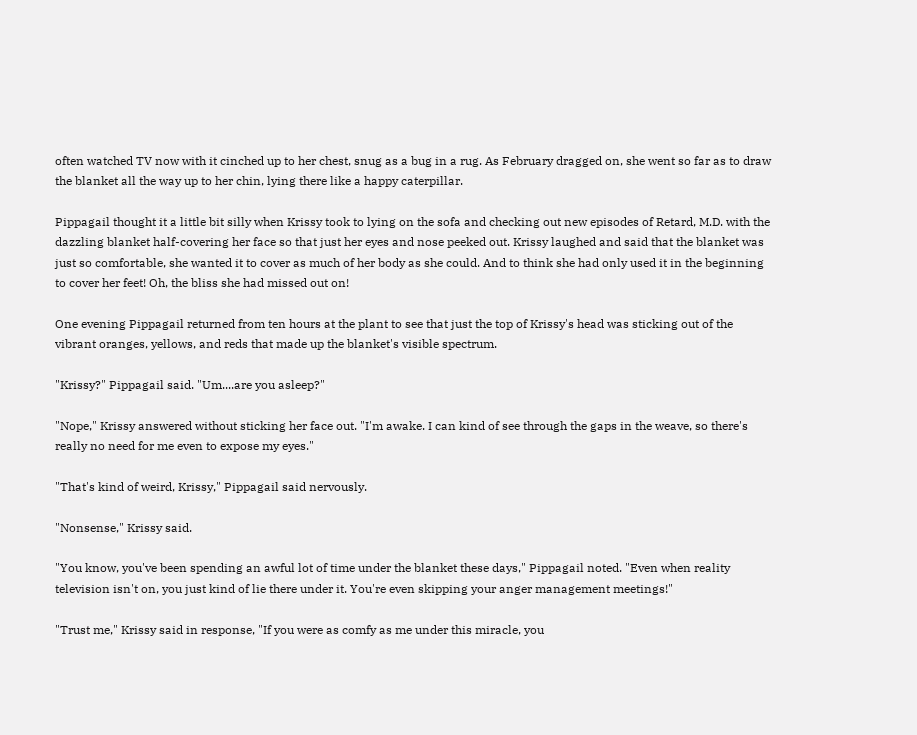often watched TV now with it cinched up to her chest, snug as a bug in a rug. As February dragged on, she went so far as to draw the blanket all the way up to her chin, lying there like a happy caterpillar.

Pippagail thought it a little bit silly when Krissy took to lying on the sofa and checking out new episodes of Retard, M.D. with the dazzling blanket half-covering her face so that just her eyes and nose peeked out. Krissy laughed and said that the blanket was just so comfortable, she wanted it to cover as much of her body as she could. And to think she had only used it in the beginning to cover her feet! Oh, the bliss she had missed out on!

One evening Pippagail returned from ten hours at the plant to see that just the top of Krissy's head was sticking out of the vibrant oranges, yellows, and reds that made up the blanket's visible spectrum.

"Krissy?" Pippagail said. "Um....are you asleep?"

"Nope," Krissy answered without sticking her face out. "I'm awake. I can kind of see through the gaps in the weave, so there's really no need for me even to expose my eyes."

"That's kind of weird, Krissy," Pippagail said nervously.

"Nonsense," Krissy said.

"You know, you've been spending an awful lot of time under the blanket these days," Pippagail noted. "Even when reality television isn't on, you just kind of lie there under it. You're even skipping your anger management meetings!"

"Trust me," Krissy said in response, "If you were as comfy as me under this miracle, you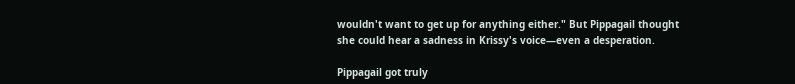wouldn't want to get up for anything either." But Pippagail thought she could hear a sadness in Krissy's voice―even a desperation.

Pippagail got truly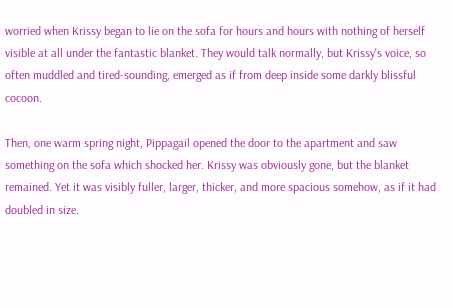worried when Krissy began to lie on the sofa for hours and hours with nothing of herself visible at all under the fantastic blanket. They would talk normally, but Krissy's voice, so often muddled and tired-sounding, emerged as if from deep inside some darkly blissful cocoon.

Then, one warm spring night, Pippagail opened the door to the apartment and saw something on the sofa which shocked her. Krissy was obviously gone, but the blanket remained. Yet it was visibly fuller, larger, thicker, and more spacious somehow, as if it had doubled in size.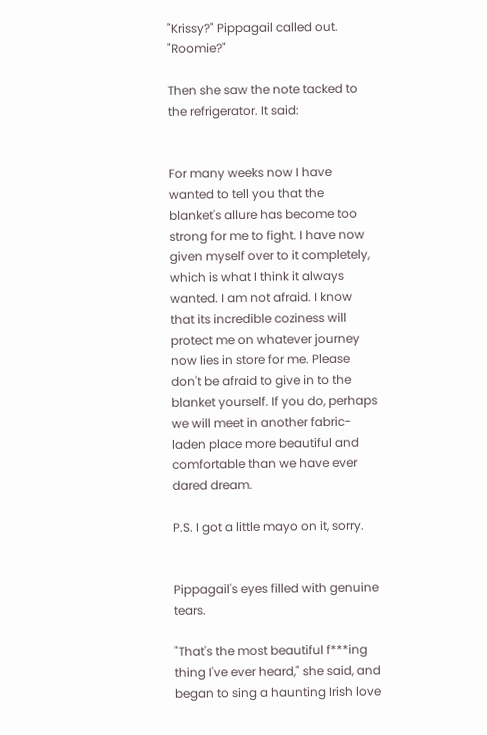"Krissy?" Pippagail called out. "Roomie?"

Then she saw the note tacked to the refrigerator. It said:


For many weeks now I have wanted to tell you that the blanket's allure has become too strong for me to fight. I have now given myself over to it completely, which is what I think it always wanted. I am not afraid. I know that its incredible coziness will protect me on whatever journey now lies in store for me. Please don't be afraid to give in to the blanket yourself. If you do, perhaps we will meet in another fabric-laden place more beautiful and comfortable than we have ever dared dream.

P.S. I got a little mayo on it, sorry.


Pippagail's eyes filled with genuine tears.

"That's the most beautiful f***ing thing I've ever heard," she said, and began to sing a haunting Irish love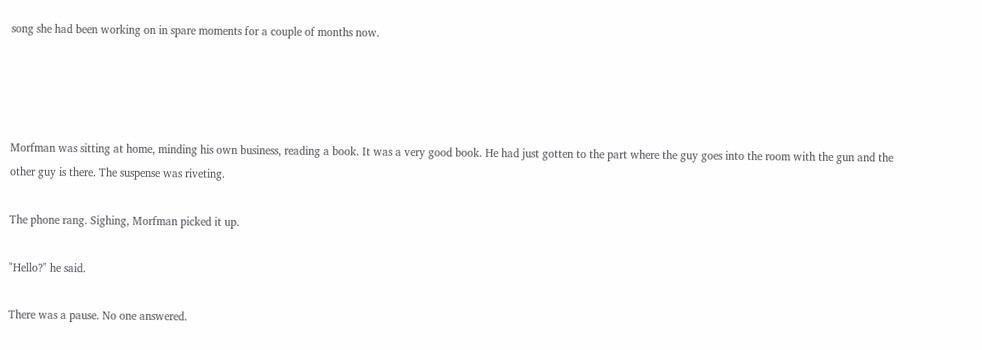song she had been working on in spare moments for a couple of months now.




Morfman was sitting at home, minding his own business, reading a book. It was a very good book. He had just gotten to the part where the guy goes into the room with the gun and the other guy is there. The suspense was riveting.

The phone rang. Sighing, Morfman picked it up.

"Hello?" he said.

There was a pause. No one answered.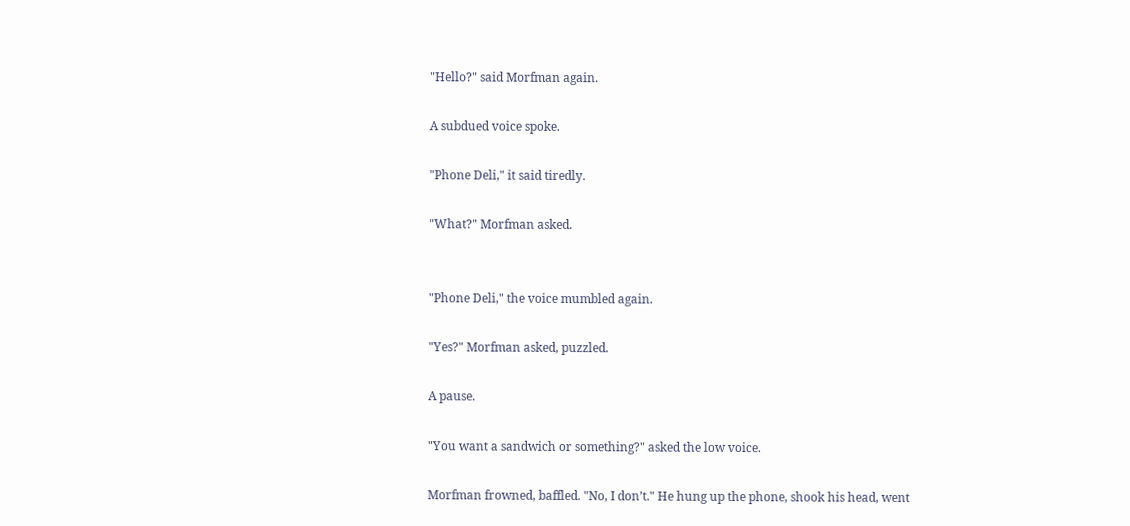"Hello?" said Morfman again.

A subdued voice spoke.

"Phone Deli," it said tiredly.

"What?" Morfman asked.


"Phone Deli," the voice mumbled again.

"Yes?" Morfman asked, puzzled.

A pause.

"You want a sandwich or something?" asked the low voice.

Morfman frowned, baffled. "No, I don’t." He hung up the phone, shook his head, went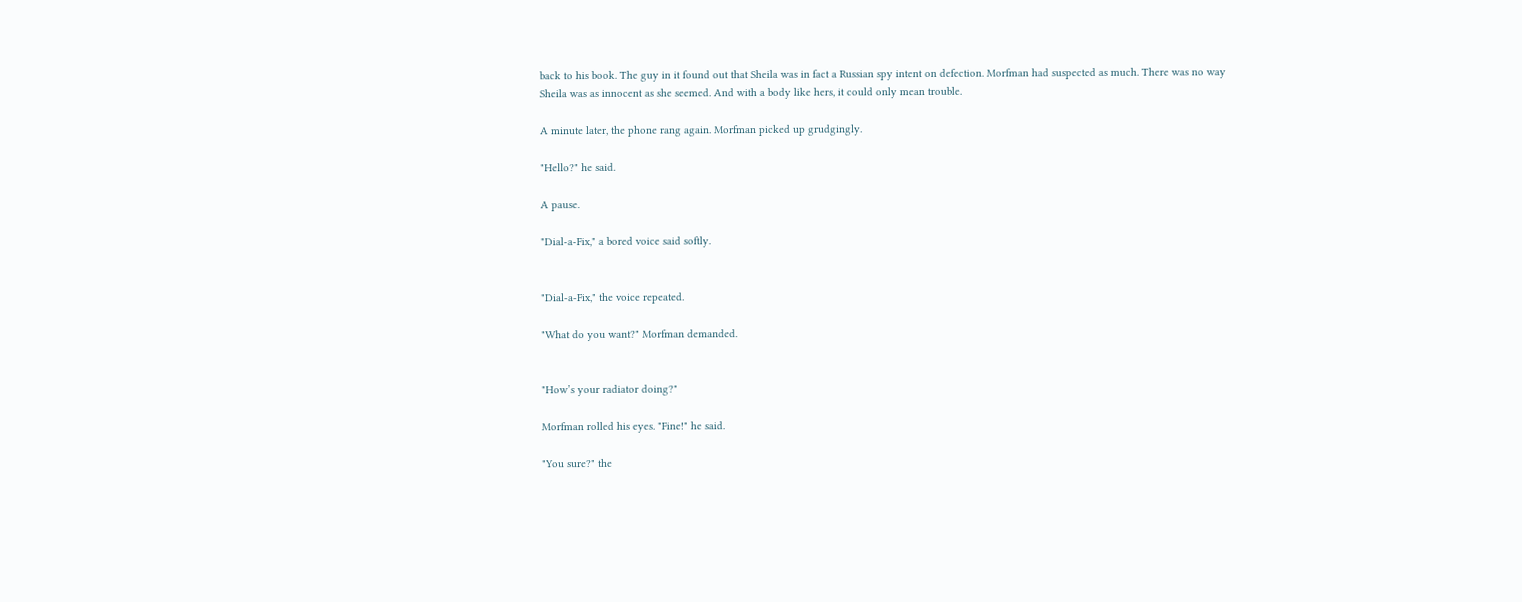back to his book. The guy in it found out that Sheila was in fact a Russian spy intent on defection. Morfman had suspected as much. There was no way Sheila was as innocent as she seemed. And with a body like hers, it could only mean trouble.

A minute later, the phone rang again. Morfman picked up grudgingly.

"Hello?" he said.

A pause.

"Dial-a-Fix," a bored voice said softly.


"Dial-a-Fix," the voice repeated.

"What do you want?" Morfman demanded.


"How’s your radiator doing?"

Morfman rolled his eyes. "Fine!" he said.

"You sure?" the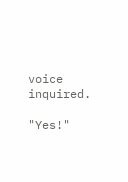voice inquired.

"Yes!"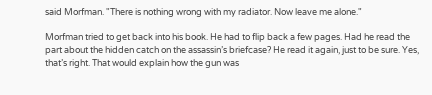said Morfman. "There is nothing wrong with my radiator. Now leave me alone."

Morfman tried to get back into his book. He had to flip back a few pages. Had he read the part about the hidden catch on the assassin’s briefcase? He read it again, just to be sure. Yes, that’s right. That would explain how the gun was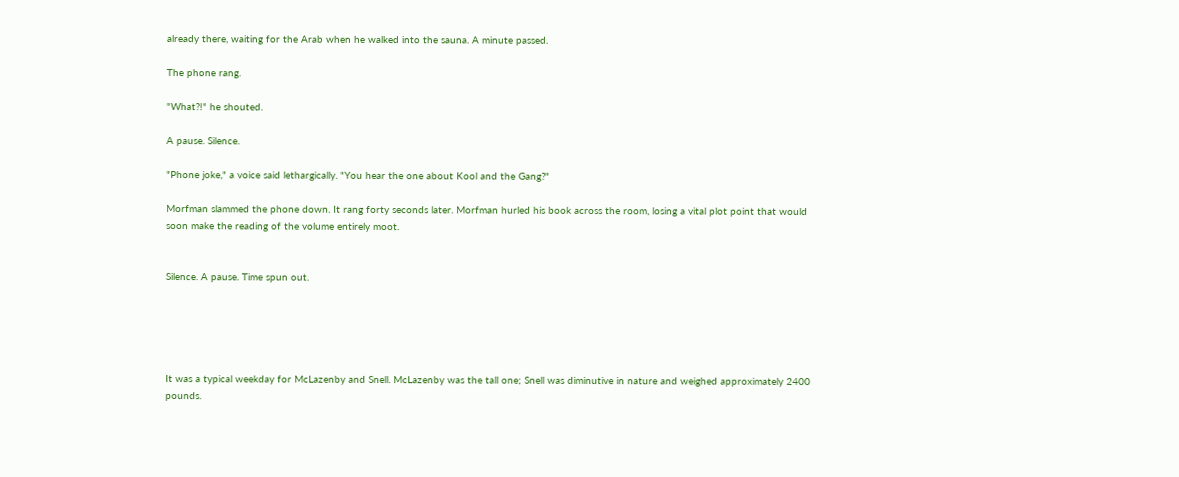already there, waiting for the Arab when he walked into the sauna. A minute passed.

The phone rang.

"What?!" he shouted.

A pause. Silence.

"Phone joke," a voice said lethargically. "You hear the one about Kool and the Gang?"

Morfman slammed the phone down. It rang forty seconds later. Morfman hurled his book across the room, losing a vital plot point that would soon make the reading of the volume entirely moot.


Silence. A pause. Time spun out.





It was a typical weekday for McLazenby and Snell. McLazenby was the tall one; Snell was diminutive in nature and weighed approximately 2400 pounds.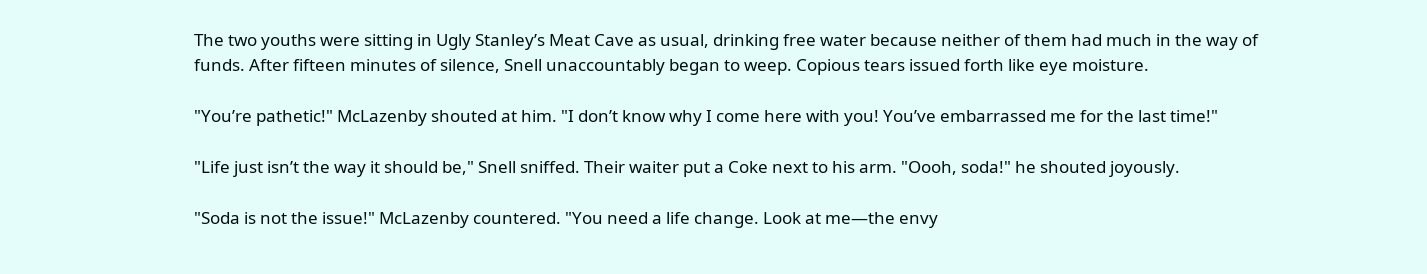The two youths were sitting in Ugly Stanley’s Meat Cave as usual, drinking free water because neither of them had much in the way of funds. After fifteen minutes of silence, Snell unaccountably began to weep. Copious tears issued forth like eye moisture.

"You’re pathetic!" McLazenby shouted at him. "I don’t know why I come here with you! You’ve embarrassed me for the last time!"

"Life just isn’t the way it should be," Snell sniffed. Their waiter put a Coke next to his arm. "Oooh, soda!" he shouted joyously.

"Soda is not the issue!" McLazenby countered. "You need a life change. Look at me—the envy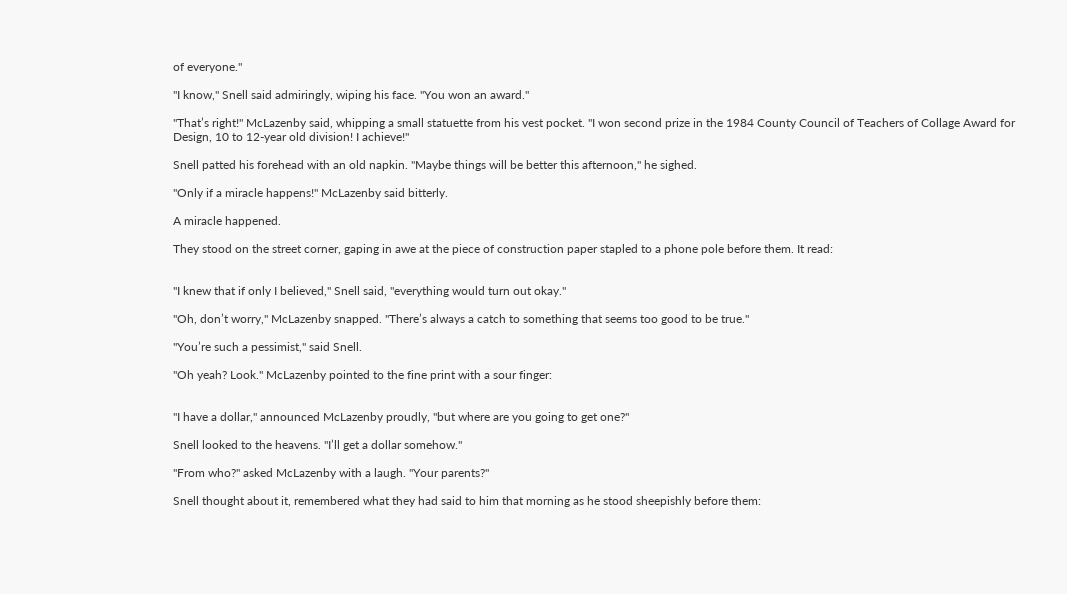of everyone."

"I know," Snell said admiringly, wiping his face. "You won an award."

"That’s right!" McLazenby said, whipping a small statuette from his vest pocket. "I won second prize in the 1984 County Council of Teachers of Collage Award for Design, 10 to 12-year old division! I achieve!"

Snell patted his forehead with an old napkin. "Maybe things will be better this afternoon," he sighed.

"Only if a miracle happens!" McLazenby said bitterly.

A miracle happened.

They stood on the street corner, gaping in awe at the piece of construction paper stapled to a phone pole before them. It read:


"I knew that if only I believed," Snell said, "everything would turn out okay."

"Oh, don’t worry," McLazenby snapped. "There’s always a catch to something that seems too good to be true."

"You’re such a pessimist," said Snell.

"Oh yeah? Look." McLazenby pointed to the fine print with a sour finger:


"I have a dollar," announced McLazenby proudly, "but where are you going to get one?"

Snell looked to the heavens. "I’ll get a dollar somehow."

"From who?" asked McLazenby with a laugh. "Your parents?"

Snell thought about it, remembered what they had said to him that morning as he stood sheepishly before them: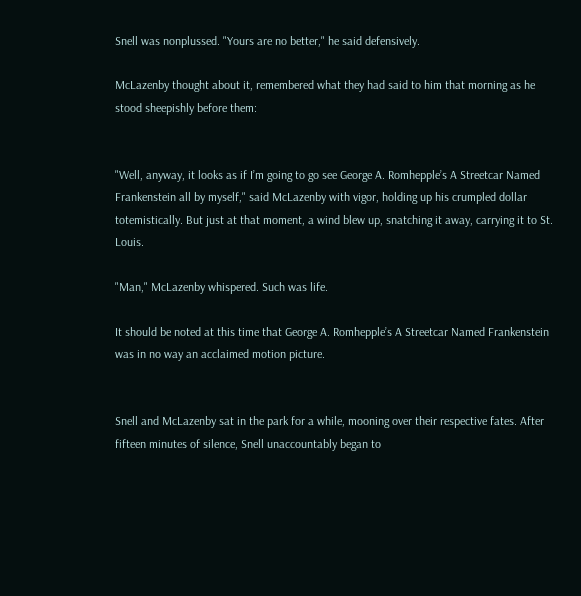Snell was nonplussed. "Yours are no better," he said defensively.

McLazenby thought about it, remembered what they had said to him that morning as he stood sheepishly before them:


"Well, anyway, it looks as if I’m going to go see George A. Romhepple’s A Streetcar Named Frankenstein all by myself," said McLazenby with vigor, holding up his crumpled dollar totemistically. But just at that moment, a wind blew up, snatching it away, carrying it to St. Louis.

"Man," McLazenby whispered. Such was life.

It should be noted at this time that George A. Romhepple’s A Streetcar Named Frankenstein was in no way an acclaimed motion picture.


Snell and McLazenby sat in the park for a while, mooning over their respective fates. After fifteen minutes of silence, Snell unaccountably began to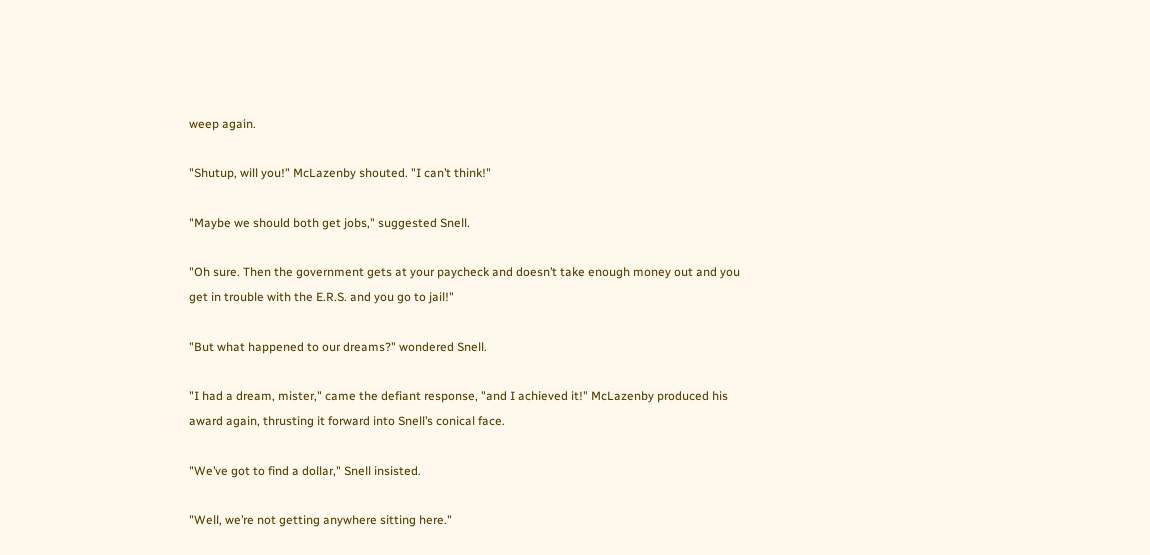weep again.

"Shutup, will you!" McLazenby shouted. "I can’t think!"

"Maybe we should both get jobs," suggested Snell.

"Oh sure. Then the government gets at your paycheck and doesn’t take enough money out and you get in trouble with the E.R.S. and you go to jail!"

"But what happened to our dreams?" wondered Snell.

"I had a dream, mister," came the defiant response, "and I achieved it!" McLazenby produced his award again, thrusting it forward into Snell’s conical face.

"We’ve got to find a dollar," Snell insisted.

"Well, we’re not getting anywhere sitting here."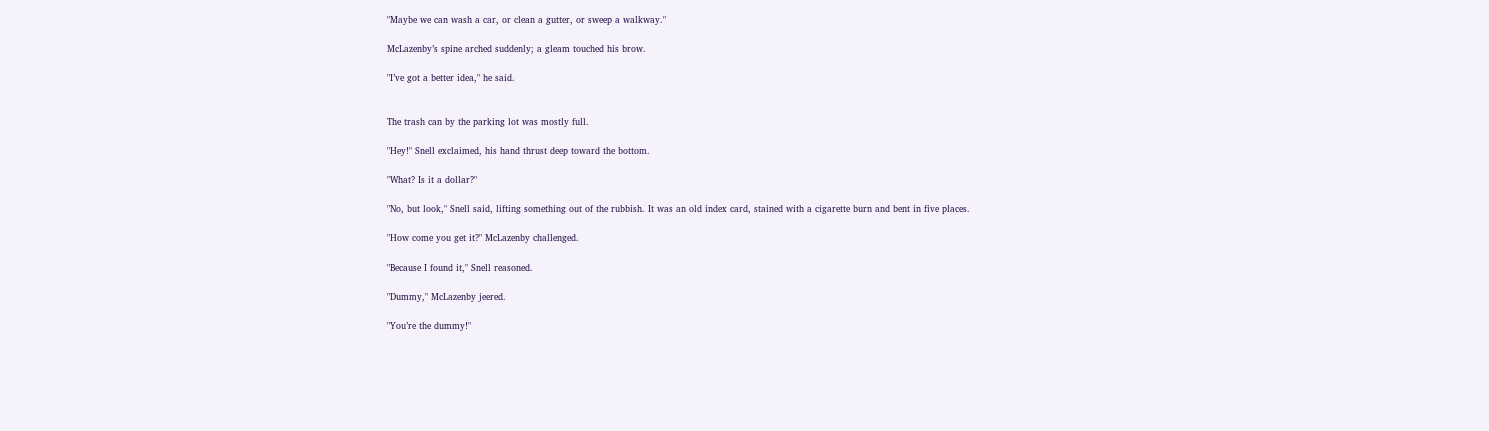"Maybe we can wash a car, or clean a gutter, or sweep a walkway."

McLazenby’s spine arched suddenly; a gleam touched his brow.

"I’ve got a better idea," he said.


The trash can by the parking lot was mostly full.

"Hey!" Snell exclaimed, his hand thrust deep toward the bottom.

"What? Is it a dollar?"

"No, but look," Snell said, lifting something out of the rubbish. It was an old index card, stained with a cigarette burn and bent in five places.

"How come you get it?" McLazenby challenged.

"Because I found it," Snell reasoned.

"Dummy," McLazenby jeered.

"You’re the dummy!"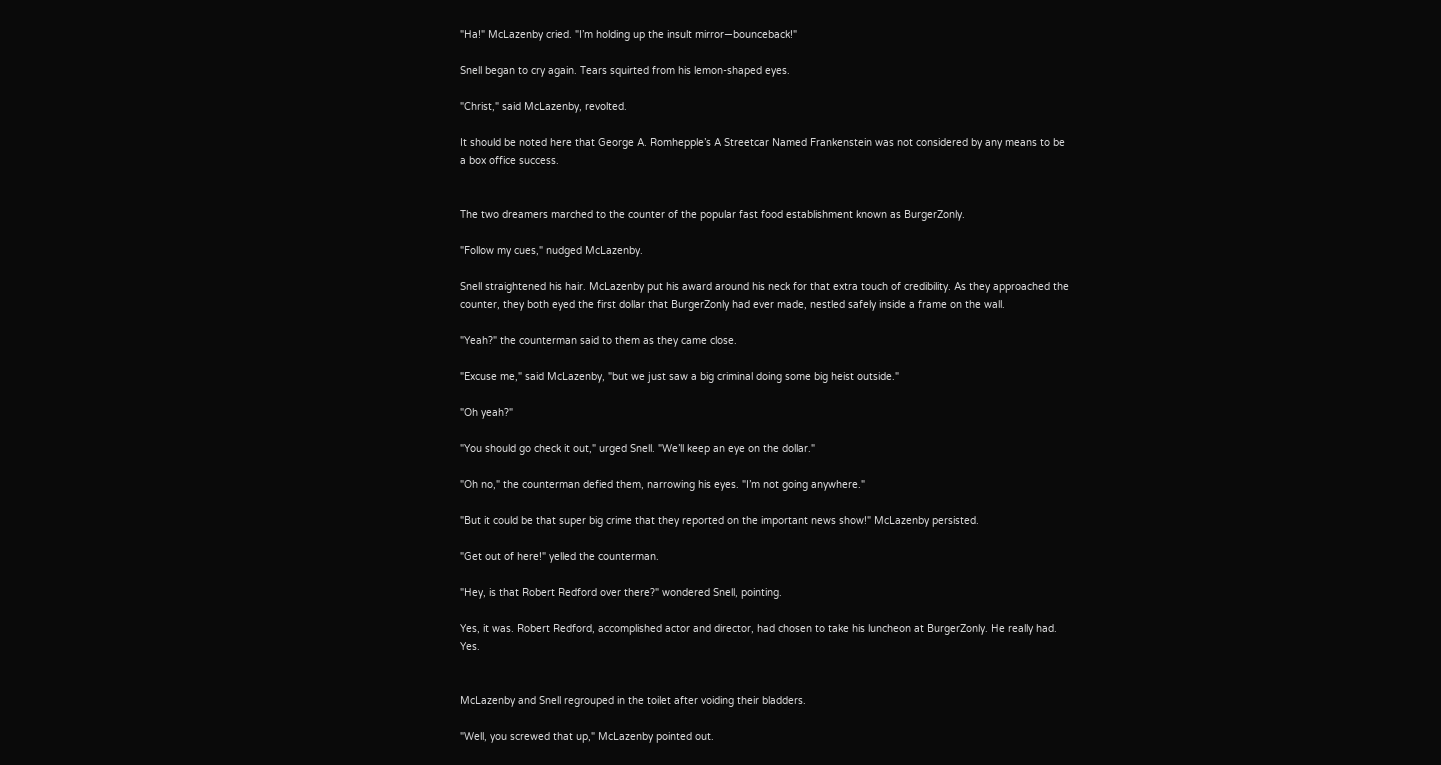"Ha!" McLazenby cried. "I’m holding up the insult mirror—bounceback!"

Snell began to cry again. Tears squirted from his lemon-shaped eyes.

"Christ," said McLazenby, revolted.

It should be noted here that George A. Romhepple’s A Streetcar Named Frankenstein was not considered by any means to be a box office success.


The two dreamers marched to the counter of the popular fast food establishment known as BurgerZonly.

"Follow my cues," nudged McLazenby.

Snell straightened his hair. McLazenby put his award around his neck for that extra touch of credibility. As they approached the counter, they both eyed the first dollar that BurgerZonly had ever made, nestled safely inside a frame on the wall.

"Yeah?" the counterman said to them as they came close.

"Excuse me," said McLazenby, "but we just saw a big criminal doing some big heist outside."

"Oh yeah?"

"You should go check it out," urged Snell. "We’ll keep an eye on the dollar."

"Oh no," the counterman defied them, narrowing his eyes. "I’m not going anywhere."

"But it could be that super big crime that they reported on the important news show!" McLazenby persisted.

"Get out of here!" yelled the counterman.

"Hey, is that Robert Redford over there?" wondered Snell, pointing.

Yes, it was. Robert Redford, accomplished actor and director, had chosen to take his luncheon at BurgerZonly. He really had. Yes.


McLazenby and Snell regrouped in the toilet after voiding their bladders.

"Well, you screwed that up," McLazenby pointed out.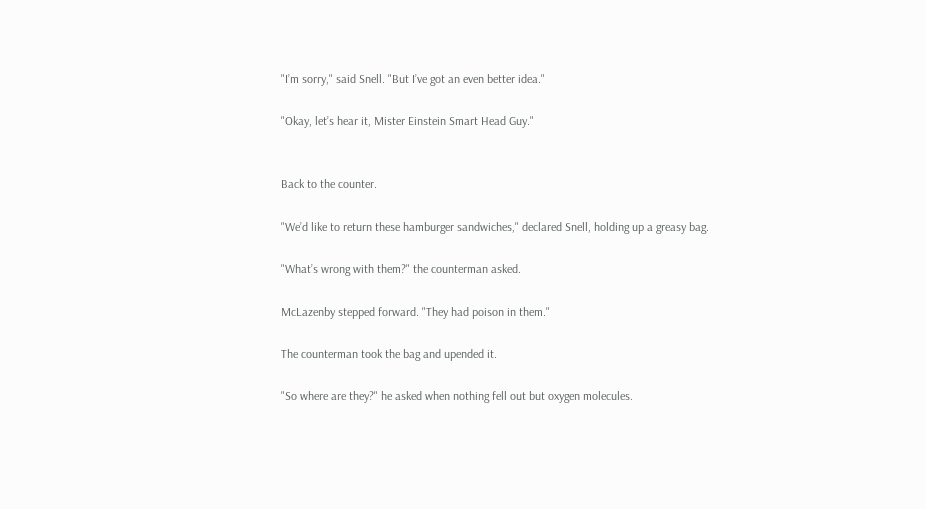"I’m sorry," said Snell. "But I’ve got an even better idea."

"Okay, let’s hear it, Mister Einstein Smart Head Guy."


Back to the counter.

"We’d like to return these hamburger sandwiches," declared Snell, holding up a greasy bag.

"What’s wrong with them?" the counterman asked.

McLazenby stepped forward. "They had poison in them."

The counterman took the bag and upended it.

"So where are they?" he asked when nothing fell out but oxygen molecules.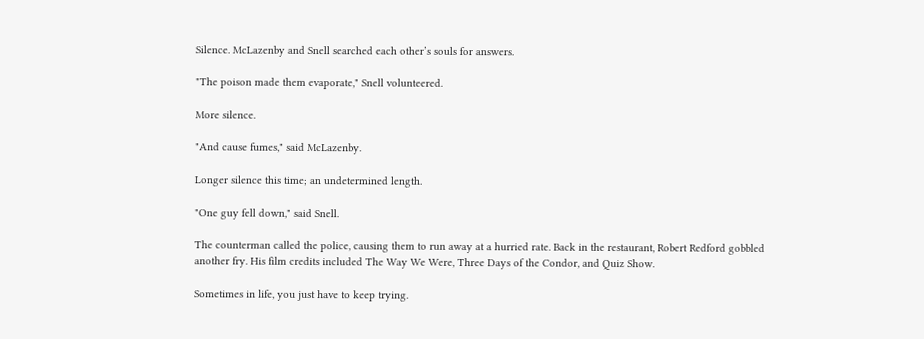Silence. McLazenby and Snell searched each other’s souls for answers.

"The poison made them evaporate," Snell volunteered.

More silence.

"And cause fumes," said McLazenby.

Longer silence this time; an undetermined length.

"One guy fell down," said Snell.

The counterman called the police, causing them to run away at a hurried rate. Back in the restaurant, Robert Redford gobbled another fry. His film credits included The Way We Were, Three Days of the Condor, and Quiz Show.

Sometimes in life, you just have to keep trying.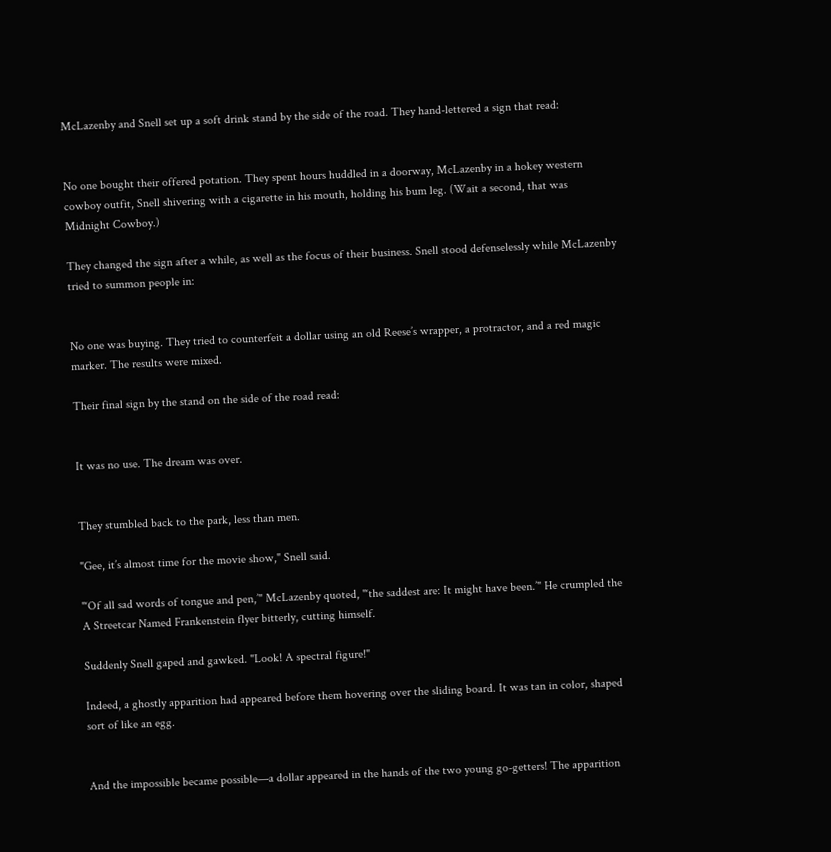McLazenby and Snell set up a soft drink stand by the side of the road. They hand-lettered a sign that read:


No one bought their offered potation. They spent hours huddled in a doorway, McLazenby in a hokey western cowboy outfit, Snell shivering with a cigarette in his mouth, holding his bum leg. (Wait a second, that was Midnight Cowboy.)

They changed the sign after a while, as well as the focus of their business. Snell stood defenselessly while McLazenby tried to summon people in:


No one was buying. They tried to counterfeit a dollar using an old Reese’s wrapper, a protractor, and a red magic marker. The results were mixed.

Their final sign by the stand on the side of the road read:


It was no use. The dream was over.


They stumbled back to the park, less than men.

"Gee, it’s almost time for the movie show," Snell said.

"‘Of all sad words of tongue and pen,’" McLazenby quoted, "‘the saddest are: It might have been.’" He crumpled the A Streetcar Named Frankenstein flyer bitterly, cutting himself.

Suddenly Snell gaped and gawked. "Look! A spectral figure!"

Indeed, a ghostly apparition had appeared before them hovering over the sliding board. It was tan in color, shaped sort of like an egg.


And the impossible became possible—a dollar appeared in the hands of the two young go-getters! The apparition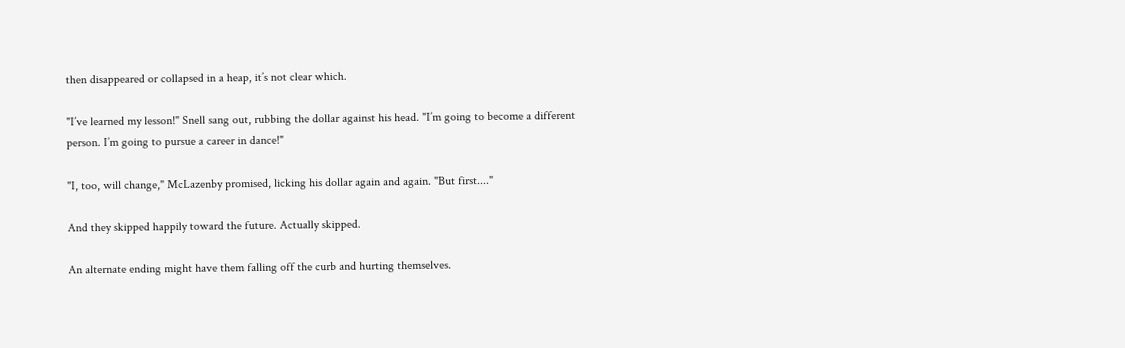then disappeared or collapsed in a heap, it’s not clear which.

"I’ve learned my lesson!" Snell sang out, rubbing the dollar against his head. "I’m going to become a different person. I’m going to pursue a career in dance!"

"I, too, will change," McLazenby promised, licking his dollar again and again. "But first...."

And they skipped happily toward the future. Actually skipped.

An alternate ending might have them falling off the curb and hurting themselves.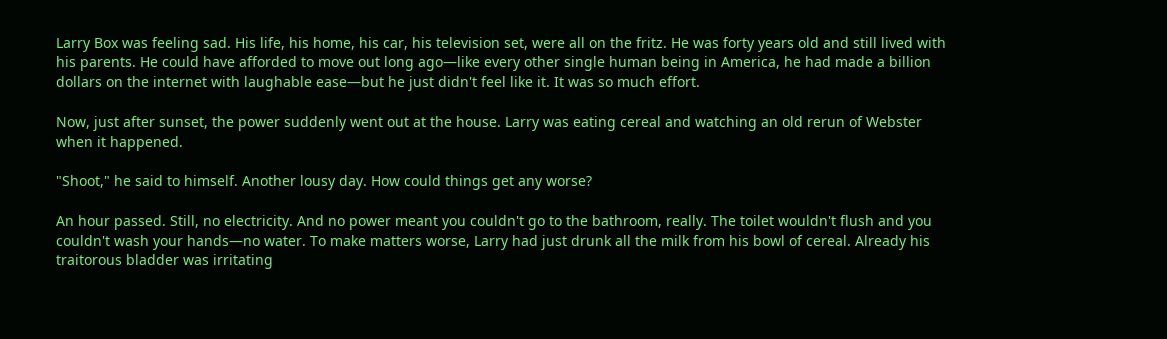Larry Box was feeling sad. His life, his home, his car, his television set, were all on the fritz. He was forty years old and still lived with his parents. He could have afforded to move out long ago—like every other single human being in America, he had made a billion dollars on the internet with laughable ease—but he just didn't feel like it. It was so much effort.

Now, just after sunset, the power suddenly went out at the house. Larry was eating cereal and watching an old rerun of Webster when it happened.

"Shoot," he said to himself. Another lousy day. How could things get any worse?

An hour passed. Still, no electricity. And no power meant you couldn't go to the bathroom, really. The toilet wouldn't flush and you couldn't wash your hands—no water. To make matters worse, Larry had just drunk all the milk from his bowl of cereal. Already his traitorous bladder was irritating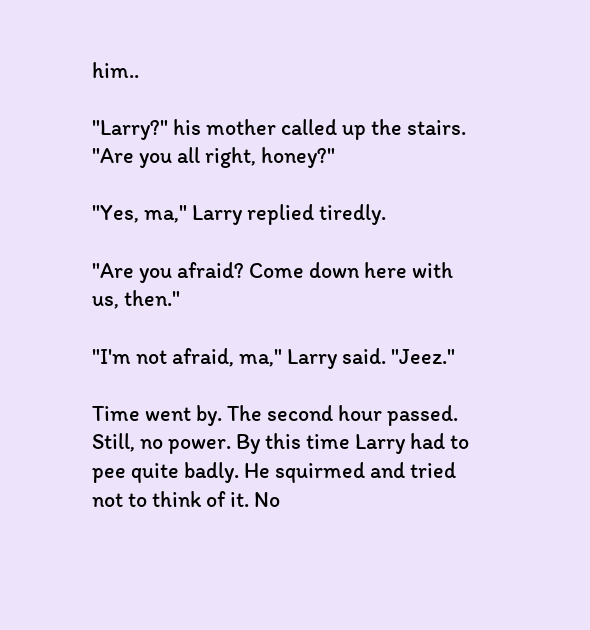him..

"Larry?" his mother called up the stairs. "Are you all right, honey?"

"Yes, ma," Larry replied tiredly.

"Are you afraid? Come down here with us, then."

"I'm not afraid, ma," Larry said. "Jeez."

Time went by. The second hour passed. Still, no power. By this time Larry had to pee quite badly. He squirmed and tried not to think of it. No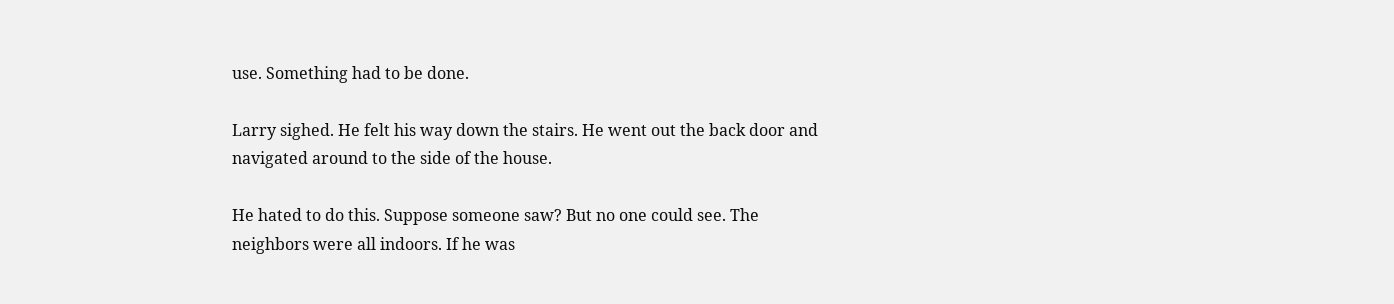use. Something had to be done.

Larry sighed. He felt his way down the stairs. He went out the back door and navigated around to the side of the house.

He hated to do this. Suppose someone saw? But no one could see. The neighbors were all indoors. If he was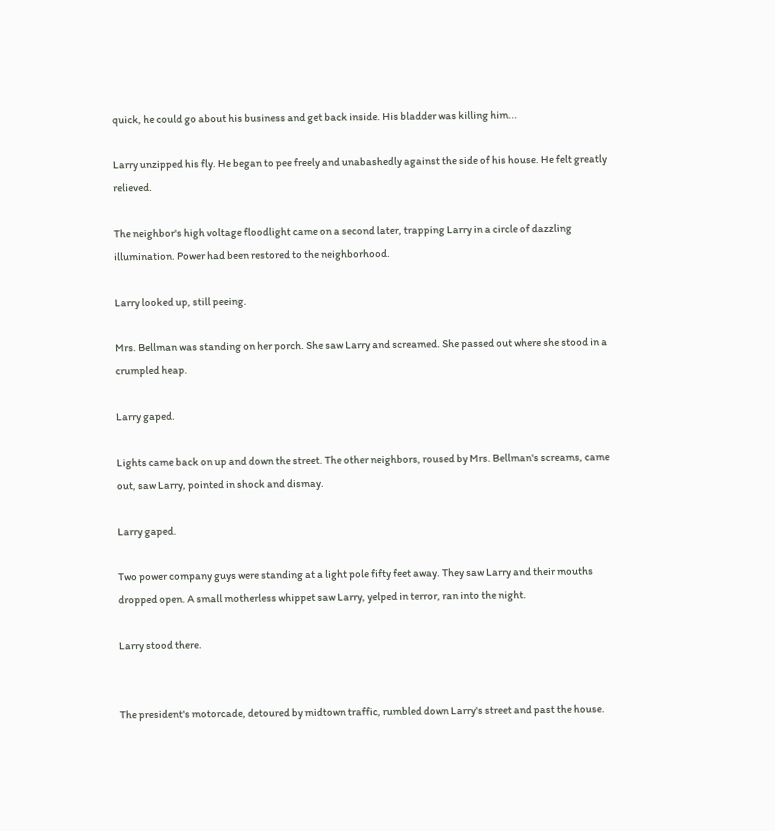quick, he could go about his business and get back inside. His bladder was killing him...

Larry unzipped his fly. He began to pee freely and unabashedly against the side of his house. He felt greatly relieved.

The neighbor's high voltage floodlight came on a second later, trapping Larry in a circle of dazzling illumination. Power had been restored to the neighborhood.

Larry looked up, still peeing.

Mrs. Bellman was standing on her porch. She saw Larry and screamed. She passed out where she stood in a crumpled heap.

Larry gaped.

Lights came back on up and down the street. The other neighbors, roused by Mrs. Bellman's screams, came out, saw Larry, pointed in shock and dismay.

Larry gaped.

Two power company guys were standing at a light pole fifty feet away. They saw Larry and their mouths dropped open. A small motherless whippet saw Larry, yelped in terror, ran into the night.

Larry stood there.


The president's motorcade, detoured by midtown traffic, rumbled down Larry's street and past the house.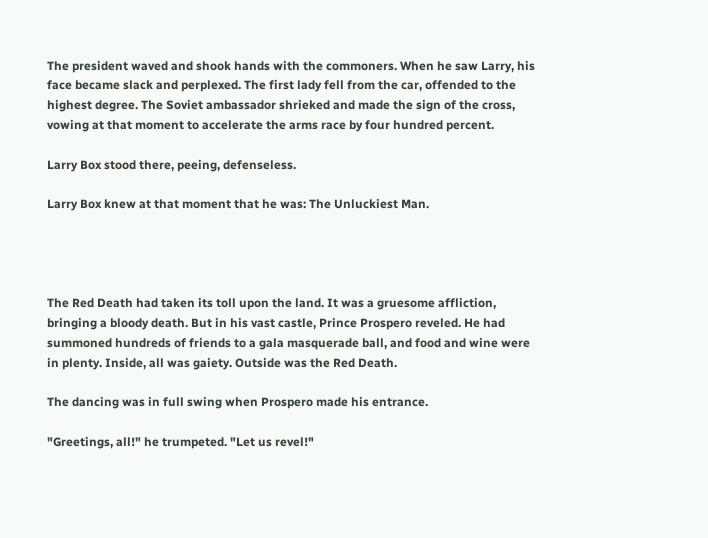The president waved and shook hands with the commoners. When he saw Larry, his face became slack and perplexed. The first lady fell from the car, offended to the highest degree. The Soviet ambassador shrieked and made the sign of the cross, vowing at that moment to accelerate the arms race by four hundred percent.

Larry Box stood there, peeing, defenseless.

Larry Box knew at that moment that he was: The Unluckiest Man.




The Red Death had taken its toll upon the land. It was a gruesome affliction, bringing a bloody death. But in his vast castle, Prince Prospero reveled. He had summoned hundreds of friends to a gala masquerade ball, and food and wine were in plenty. Inside, all was gaiety. Outside was the Red Death.

The dancing was in full swing when Prospero made his entrance.

"Greetings, all!" he trumpeted. "Let us revel!"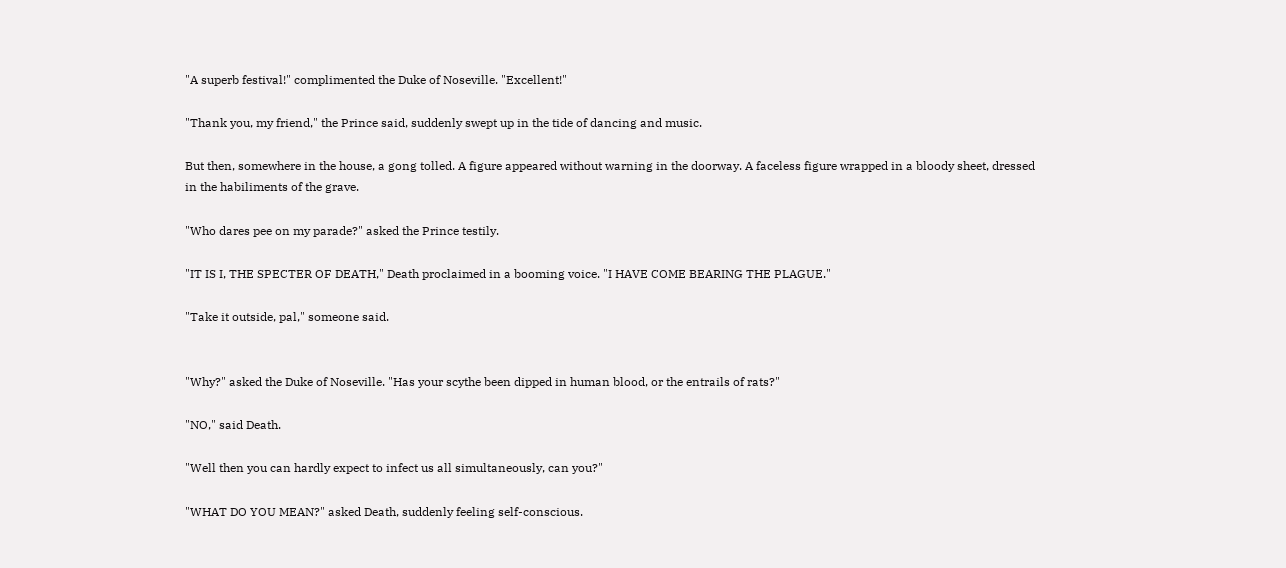"A superb festival!" complimented the Duke of Noseville. "Excellent!"

"Thank you, my friend," the Prince said, suddenly swept up in the tide of dancing and music.

But then, somewhere in the house, a gong tolled. A figure appeared without warning in the doorway. A faceless figure wrapped in a bloody sheet, dressed in the habiliments of the grave.

"Who dares pee on my parade?" asked the Prince testily.

"IT IS I, THE SPECTER OF DEATH," Death proclaimed in a booming voice. "I HAVE COME BEARING THE PLAGUE."

"Take it outside, pal," someone said.


"Why?" asked the Duke of Noseville. "Has your scythe been dipped in human blood, or the entrails of rats?"

"NO," said Death.

"Well then you can hardly expect to infect us all simultaneously, can you?"

"WHAT DO YOU MEAN?" asked Death, suddenly feeling self-conscious.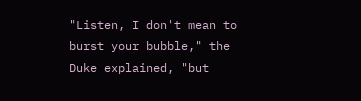"Listen, I don't mean to burst your bubble," the Duke explained, "but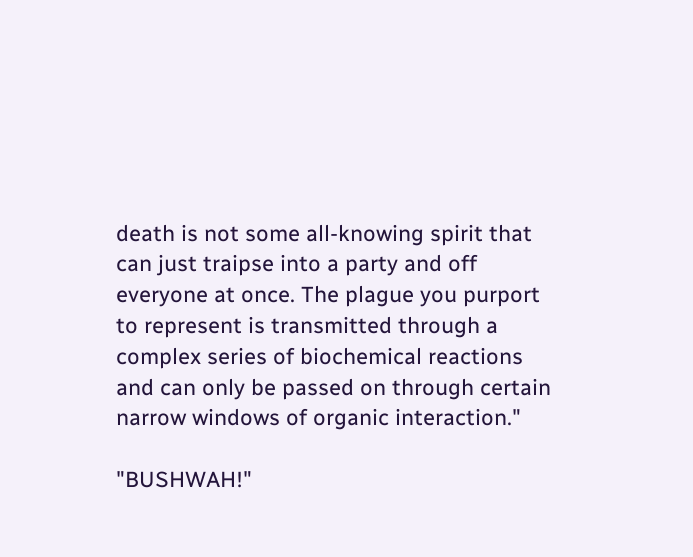death is not some all-knowing spirit that can just traipse into a party and off everyone at once. The plague you purport to represent is transmitted through a complex series of biochemical reactions and can only be passed on through certain narrow windows of organic interaction."

"BUSHWAH!"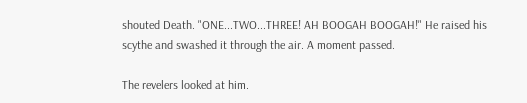shouted Death. "ONE...TWO...THREE! AH BOOGAH BOOGAH!" He raised his scythe and swashed it through the air. A moment passed.

The revelers looked at him.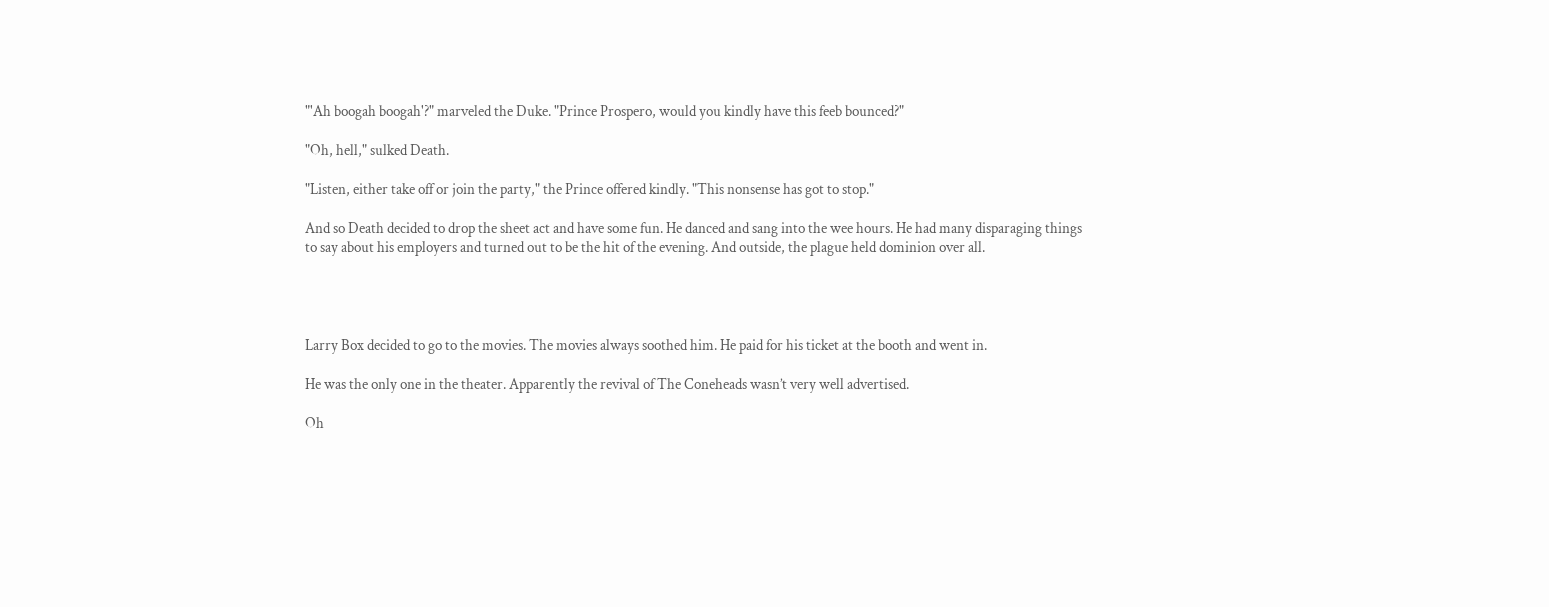"'Ah boogah boogah'?" marveled the Duke. "Prince Prospero, would you kindly have this feeb bounced?"

"Oh, hell," sulked Death.

"Listen, either take off or join the party," the Prince offered kindly. "This nonsense has got to stop."

And so Death decided to drop the sheet act and have some fun. He danced and sang into the wee hours. He had many disparaging things to say about his employers and turned out to be the hit of the evening. And outside, the plague held dominion over all.




Larry Box decided to go to the movies. The movies always soothed him. He paid for his ticket at the booth and went in.

He was the only one in the theater. Apparently the revival of The Coneheads wasn’t very well advertised.

Oh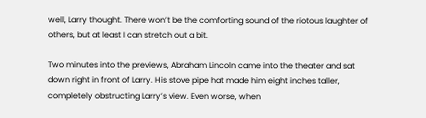well, Larry thought. There won’t be the comforting sound of the riotous laughter of others, but at least I can stretch out a bit.

Two minutes into the previews, Abraham Lincoln came into the theater and sat down right in front of Larry. His stove pipe hat made him eight inches taller, completely obstructing Larry’s view. Even worse, when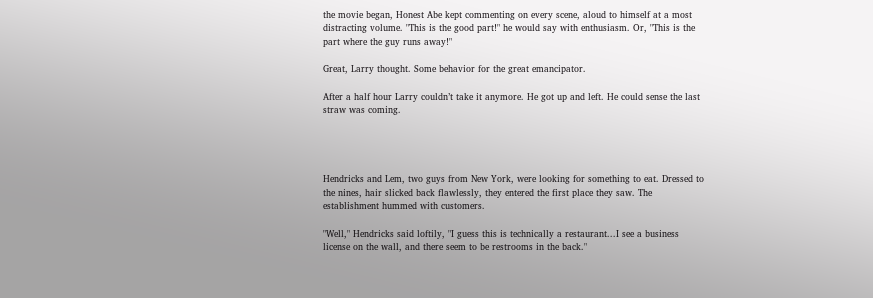the movie began, Honest Abe kept commenting on every scene, aloud to himself at a most distracting volume. "This is the good part!" he would say with enthusiasm. Or, "This is the part where the guy runs away!"

Great, Larry thought. Some behavior for the great emancipator.

After a half hour Larry couldn’t take it anymore. He got up and left. He could sense the last straw was coming.




Hendricks and Lem, two guys from New York, were looking for something to eat. Dressed to the nines, hair slicked back flawlessly, they entered the first place they saw. The establishment hummed with customers.

"Well," Hendricks said loftily, "I guess this is technically a restaurant...I see a business license on the wall, and there seem to be restrooms in the back."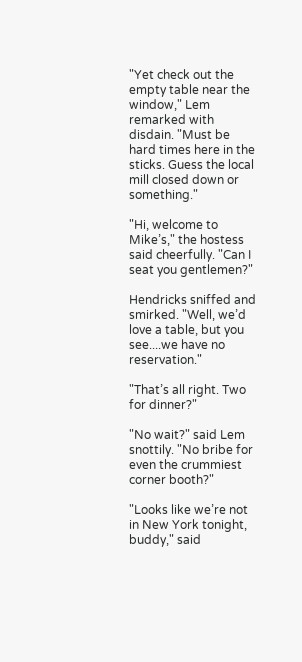"Yet check out the empty table near the window," Lem remarked with disdain. "Must be hard times here in the sticks. Guess the local mill closed down or something."

"Hi, welcome to Mike’s," the hostess said cheerfully. "Can I seat you gentlemen?"

Hendricks sniffed and smirked. "Well, we’d love a table, but you see....we have no reservation."

"That’s all right. Two for dinner?"

"No wait?" said Lem snottily. "No bribe for even the crummiest corner booth?"

"Looks like we’re not in New York tonight, buddy," said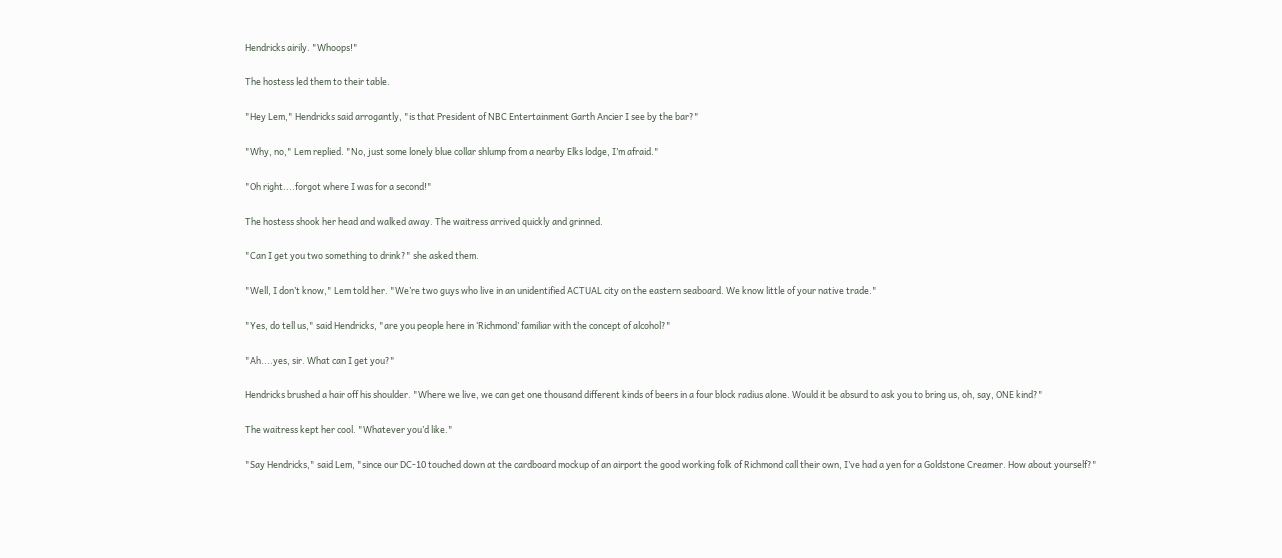Hendricks airily. "Whoops!"

The hostess led them to their table.

"Hey Lem," Hendricks said arrogantly, "is that President of NBC Entertainment Garth Ancier I see by the bar?"

"Why, no," Lem replied. "No, just some lonely blue collar shlump from a nearby Elks lodge, I’m afraid."

"Oh right....forgot where I was for a second!"

The hostess shook her head and walked away. The waitress arrived quickly and grinned.

"Can I get you two something to drink?" she asked them.

"Well, I don’t know," Lem told her. "We’re two guys who live in an unidentified ACTUAL city on the eastern seaboard. We know little of your native trade."

"Yes, do tell us," said Hendricks, "are you people here in ‘Richmond’ familiar with the concept of alcohol?"

"Ah....yes, sir. What can I get you?"

Hendricks brushed a hair off his shoulder. "Where we live, we can get one thousand different kinds of beers in a four block radius alone. Would it be absurd to ask you to bring us, oh, say, ONE kind?"

The waitress kept her cool. "Whatever you’d like."

"Say Hendricks," said Lem, "since our DC-10 touched down at the cardboard mockup of an airport the good working folk of Richmond call their own, I’ve had a yen for a Goldstone Creamer. How about yourself?"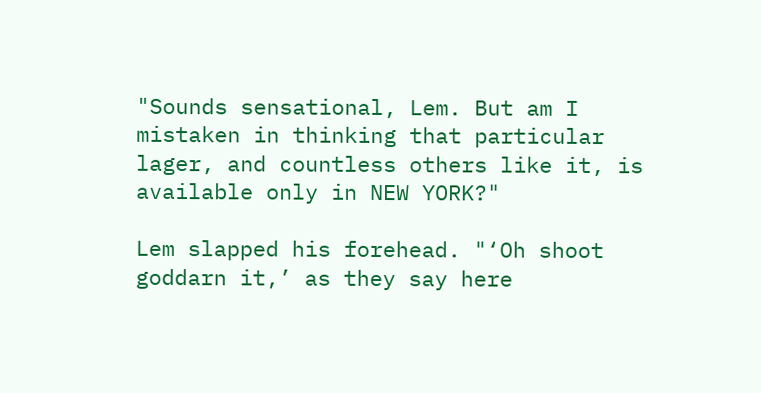"Sounds sensational, Lem. But am I mistaken in thinking that particular lager, and countless others like it, is available only in NEW YORK?"

Lem slapped his forehead. "‘Oh shoot goddarn it,’ as they say here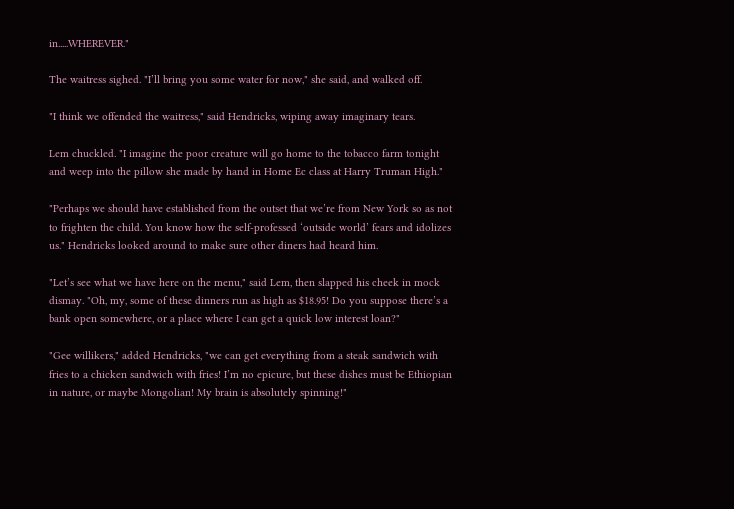in.....WHEREVER."

The waitress sighed. "I’ll bring you some water for now," she said, and walked off.

"I think we offended the waitress," said Hendricks, wiping away imaginary tears.

Lem chuckled. "I imagine the poor creature will go home to the tobacco farm tonight and weep into the pillow she made by hand in Home Ec class at Harry Truman High."

"Perhaps we should have established from the outset that we’re from New York so as not to frighten the child. You know how the self-professed ‘outside world’ fears and idolizes us." Hendricks looked around to make sure other diners had heard him.

"Let’s see what we have here on the menu," said Lem, then slapped his cheek in mock dismay. "Oh, my, some of these dinners run as high as $18.95! Do you suppose there’s a bank open somewhere, or a place where I can get a quick low interest loan?"

"Gee willikers," added Hendricks, "we can get everything from a steak sandwich with fries to a chicken sandwich with fries! I’m no epicure, but these dishes must be Ethiopian in nature, or maybe Mongolian! My brain is absolutely spinning!"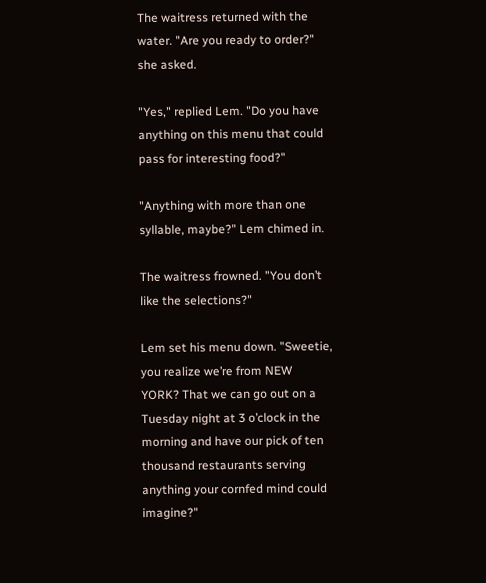The waitress returned with the water. "Are you ready to order?" she asked.

"Yes," replied Lem. "Do you have anything on this menu that could pass for interesting food?"

"Anything with more than one syllable, maybe?" Lem chimed in.

The waitress frowned. "You don’t like the selections?"

Lem set his menu down. "Sweetie, you realize we’re from NEW YORK? That we can go out on a Tuesday night at 3 o’clock in the morning and have our pick of ten thousand restaurants serving anything your cornfed mind could imagine?"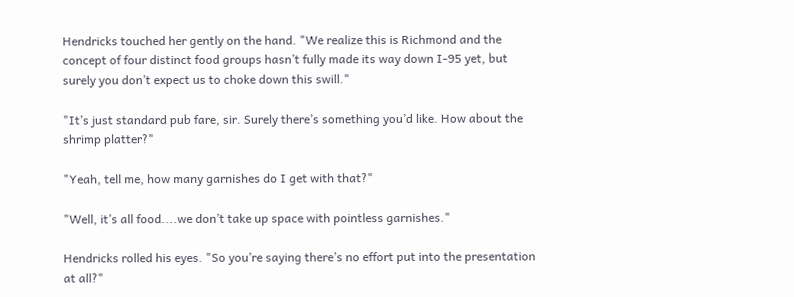Hendricks touched her gently on the hand. "We realize this is Richmond and the concept of four distinct food groups hasn’t fully made its way down I-95 yet, but surely you don’t expect us to choke down this swill."

"It’s just standard pub fare, sir. Surely there’s something you’d like. How about the shrimp platter?"

"Yeah, tell me, how many garnishes do I get with that?"

"Well, it’s all food....we don’t take up space with pointless garnishes."

Hendricks rolled his eyes. "So you’re saying there’s no effort put into the presentation at all?"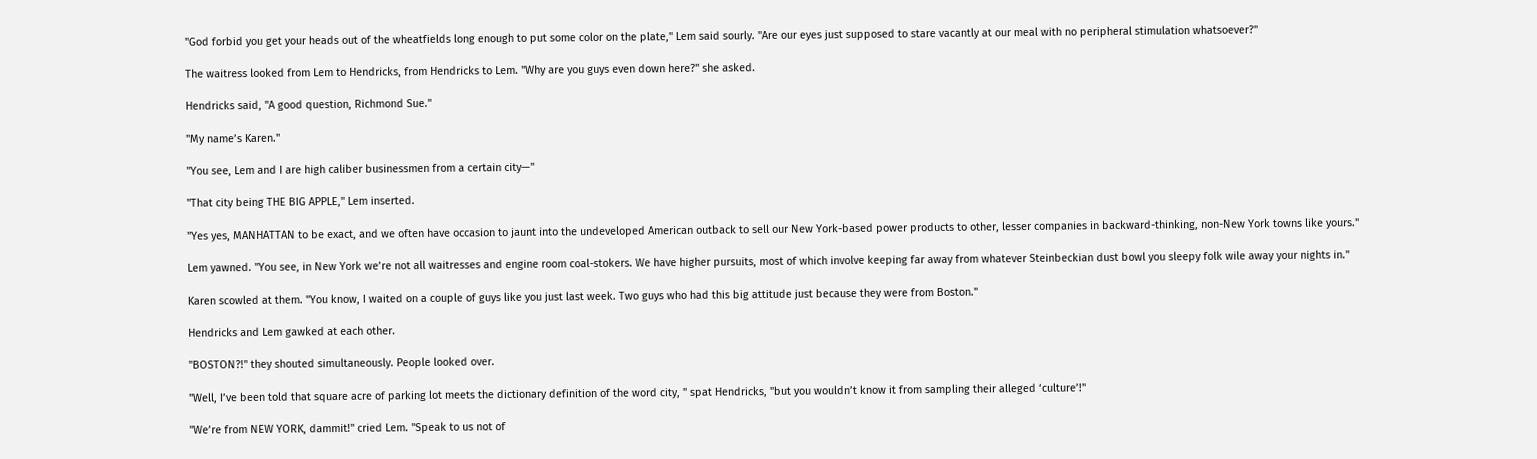"God forbid you get your heads out of the wheatfields long enough to put some color on the plate," Lem said sourly. "Are our eyes just supposed to stare vacantly at our meal with no peripheral stimulation whatsoever?"

The waitress looked from Lem to Hendricks, from Hendricks to Lem. "Why are you guys even down here?" she asked.

Hendricks said, "A good question, Richmond Sue."

"My name’s Karen."

"You see, Lem and I are high caliber businessmen from a certain city—"

"That city being THE BIG APPLE," Lem inserted.

"Yes yes, MANHATTAN to be exact, and we often have occasion to jaunt into the undeveloped American outback to sell our New York-based power products to other, lesser companies in backward-thinking, non-New York towns like yours."

Lem yawned. "You see, in New York we’re not all waitresses and engine room coal-stokers. We have higher pursuits, most of which involve keeping far away from whatever Steinbeckian dust bowl you sleepy folk wile away your nights in."

Karen scowled at them. "You know, I waited on a couple of guys like you just last week. Two guys who had this big attitude just because they were from Boston."

Hendricks and Lem gawked at each other.

"BOSTON?!" they shouted simultaneously. People looked over.

"Well, I’ve been told that square acre of parking lot meets the dictionary definition of the word city, " spat Hendricks, "but you wouldn’t know it from sampling their alleged ‘culture’!"

"We’re from NEW YORK, dammit!" cried Lem. "Speak to us not of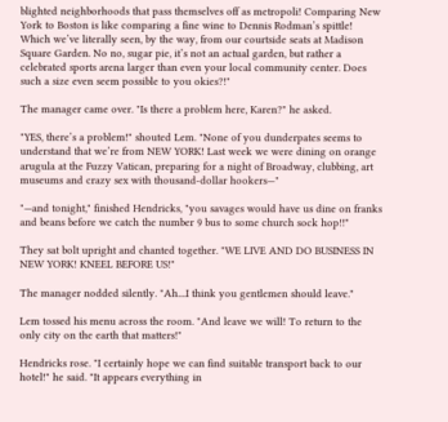blighted neighborhoods that pass themselves off as metropoli! Comparing New York to Boston is like comparing a fine wine to Dennis Rodman’s spittle! Which we’ve literally seen, by the way, from our courtside seats at Madison Square Garden. No no, sugar pie, it’s not an actual garden, but rather a celebrated sports arena larger than even your local community center. Does such a size even seem possible to you okies?!"

The manager came over. "Is there a problem here, Karen?" he asked.

"YES, there’s a problem!" shouted Lem. "None of you dunderpates seems to understand that we’re from NEW YORK! Last week we were dining on orange arugula at the Fuzzy Vatican, preparing for a night of Broadway, clubbing, art museums and crazy sex with thousand-dollar hookers—"

"—and tonight," finished Hendricks, "you savages would have us dine on franks and beans before we catch the number 9 bus to some church sock hop!!"

They sat bolt upright and chanted together. "WE LIVE AND DO BUSINESS IN NEW YORK! KNEEL BEFORE US!"

The manager nodded silently. "Ah....I think you gentlemen should leave."

Lem tossed his menu across the room. "And leave we will! To return to the only city on the earth that matters!"

Hendricks rose. "I certainly hope we can find suitable transport back to our hotel!" he said. "It appears everything in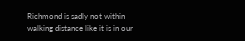Richmond is sadly not within walking distance like it is in our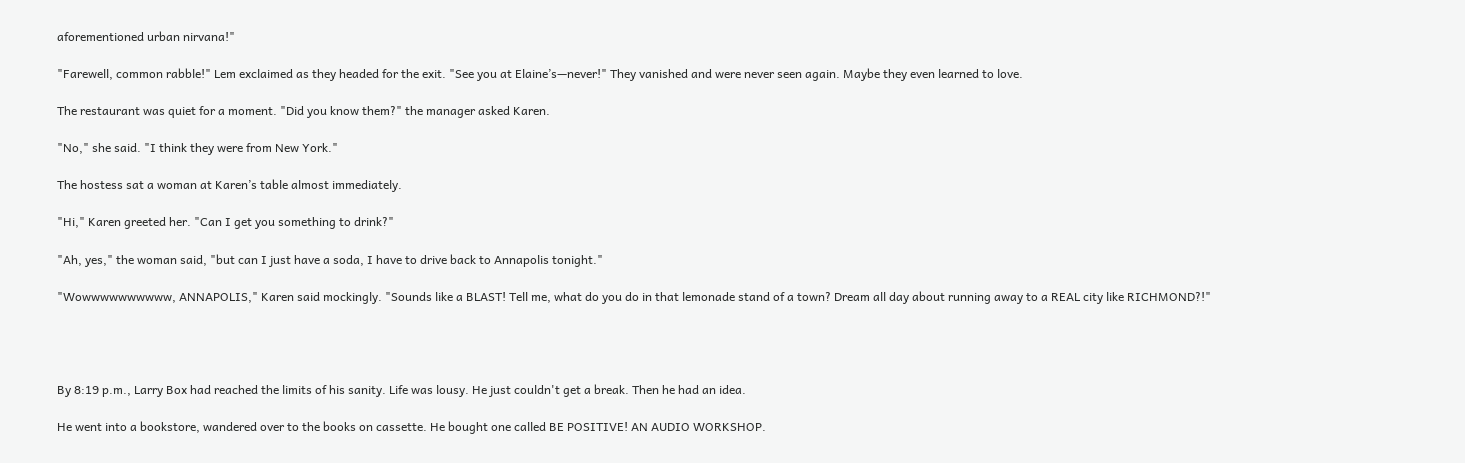aforementioned urban nirvana!"

"Farewell, common rabble!" Lem exclaimed as they headed for the exit. "See you at Elaine’s—never!" They vanished and were never seen again. Maybe they even learned to love.

The restaurant was quiet for a moment. "Did you know them?" the manager asked Karen.

"No," she said. "I think they were from New York."

The hostess sat a woman at Karen’s table almost immediately.

"Hi," Karen greeted her. "Can I get you something to drink?"

"Ah, yes," the woman said, "but can I just have a soda, I have to drive back to Annapolis tonight."

"Wowwwwwwwwww, ANNAPOLIS," Karen said mockingly. "Sounds like a BLAST! Tell me, what do you do in that lemonade stand of a town? Dream all day about running away to a REAL city like RICHMOND?!"




By 8:19 p.m., Larry Box had reached the limits of his sanity. Life was lousy. He just couldn't get a break. Then he had an idea.

He went into a bookstore, wandered over to the books on cassette. He bought one called BE POSITIVE! AN AUDIO WORKSHOP.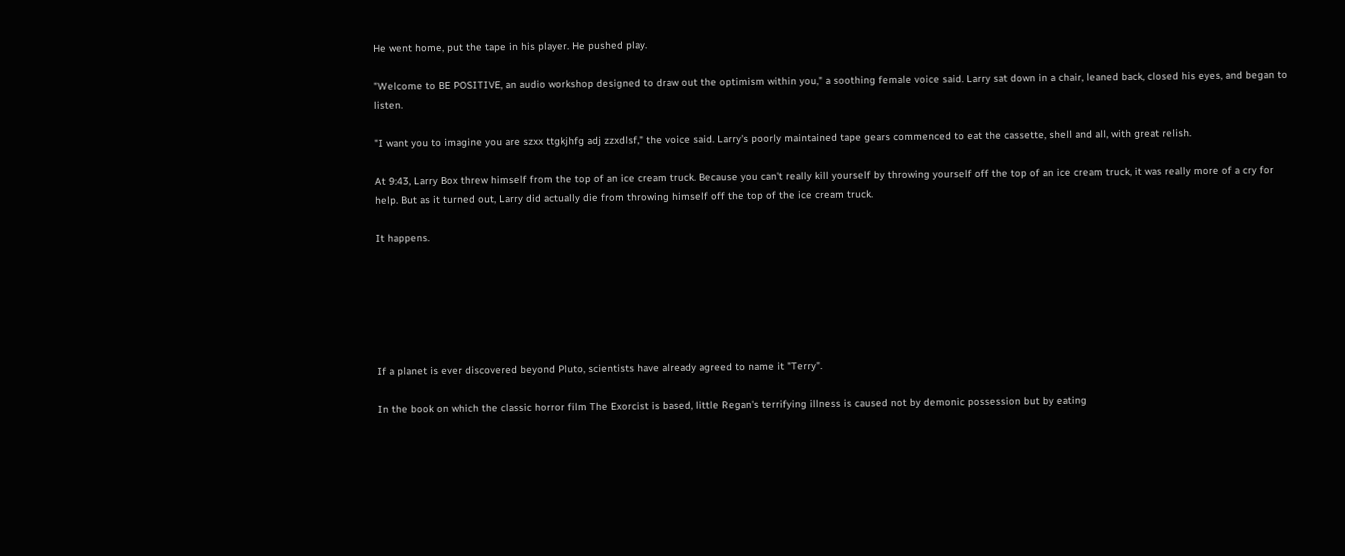He went home, put the tape in his player. He pushed play.

"Welcome to BE POSITIVE, an audio workshop designed to draw out the optimism within you," a soothing female voice said. Larry sat down in a chair, leaned back, closed his eyes, and began to listen.

"I want you to imagine you are szxx ttgkjhfg adj zzxdlsf," the voice said. Larry's poorly maintained tape gears commenced to eat the cassette, shell and all, with great relish.

At 9:43, Larry Box threw himself from the top of an ice cream truck. Because you can't really kill yourself by throwing yourself off the top of an ice cream truck, it was really more of a cry for help. But as it turned out, Larry did actually die from throwing himself off the top of the ice cream truck.

It happens.






If a planet is ever discovered beyond Pluto, scientists have already agreed to name it "Terry".

In the book on which the classic horror film The Exorcist is based, little Regan's terrifying illness is caused not by demonic possession but by eating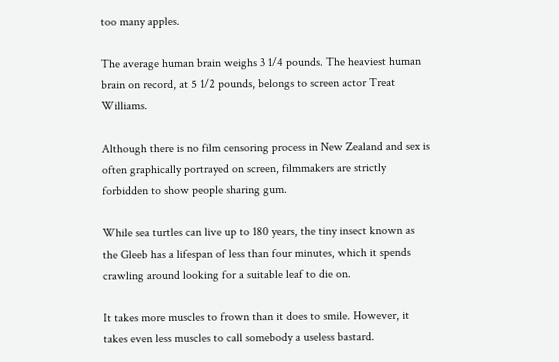too many apples.

The average human brain weighs 3 1/4 pounds. The heaviest human brain on record, at 5 1/2 pounds, belongs to screen actor Treat Williams.

Although there is no film censoring process in New Zealand and sex is often graphically portrayed on screen, filmmakers are strictly forbidden to show people sharing gum.

While sea turtles can live up to 180 years, the tiny insect known as the Gleeb has a lifespan of less than four minutes, which it spends crawling around looking for a suitable leaf to die on.

It takes more muscles to frown than it does to smile. However, it takes even less muscles to call somebody a useless bastard.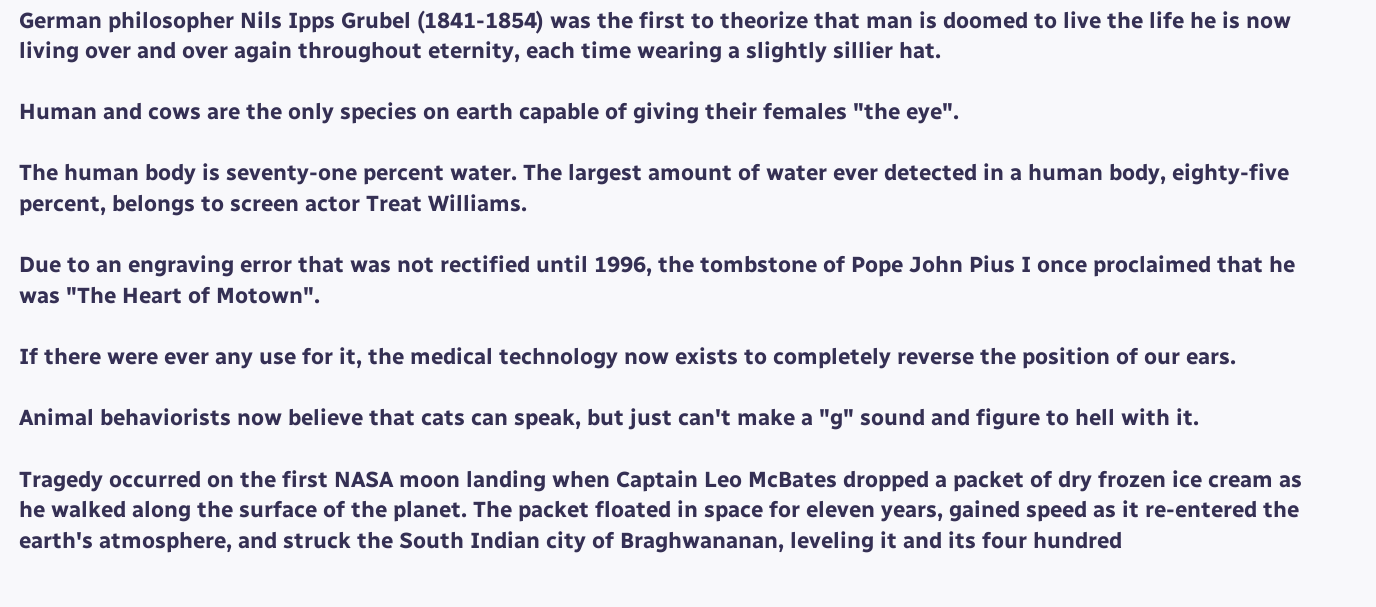German philosopher Nils Ipps Grubel (1841-1854) was the first to theorize that man is doomed to live the life he is now living over and over again throughout eternity, each time wearing a slightly sillier hat.

Human and cows are the only species on earth capable of giving their females "the eye".

The human body is seventy-one percent water. The largest amount of water ever detected in a human body, eighty-five percent, belongs to screen actor Treat Williams.

Due to an engraving error that was not rectified until 1996, the tombstone of Pope John Pius I once proclaimed that he was "The Heart of Motown".

If there were ever any use for it, the medical technology now exists to completely reverse the position of our ears.

Animal behaviorists now believe that cats can speak, but just can't make a "g" sound and figure to hell with it.

Tragedy occurred on the first NASA moon landing when Captain Leo McBates dropped a packet of dry frozen ice cream as he walked along the surface of the planet. The packet floated in space for eleven years, gained speed as it re-entered the earth's atmosphere, and struck the South Indian city of Braghwananan, leveling it and its four hundred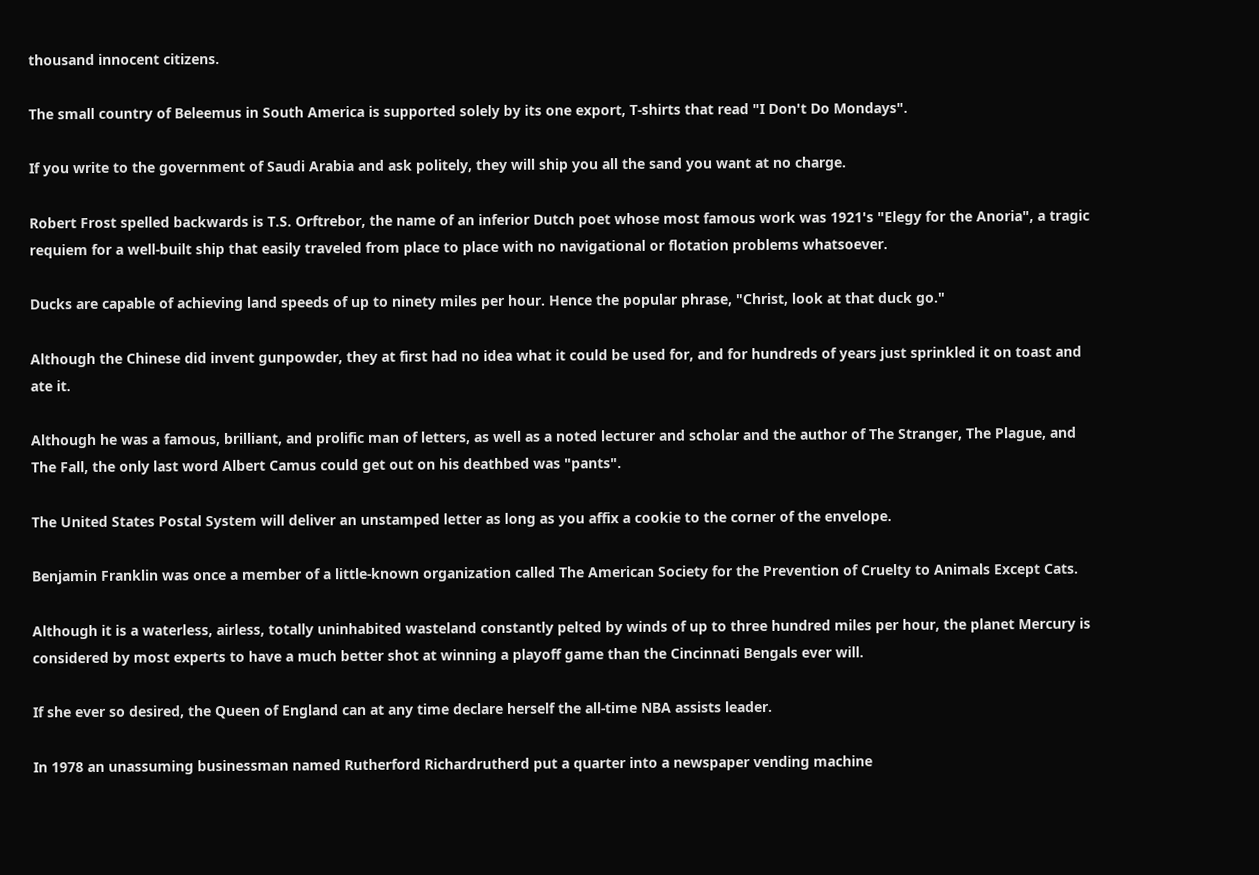thousand innocent citizens.

The small country of Beleemus in South America is supported solely by its one export, T-shirts that read "I Don't Do Mondays".

If you write to the government of Saudi Arabia and ask politely, they will ship you all the sand you want at no charge.

Robert Frost spelled backwards is T.S. Orftrebor, the name of an inferior Dutch poet whose most famous work was 1921's "Elegy for the Anoria", a tragic requiem for a well-built ship that easily traveled from place to place with no navigational or flotation problems whatsoever.

Ducks are capable of achieving land speeds of up to ninety miles per hour. Hence the popular phrase, "Christ, look at that duck go."

Although the Chinese did invent gunpowder, they at first had no idea what it could be used for, and for hundreds of years just sprinkled it on toast and ate it.

Although he was a famous, brilliant, and prolific man of letters, as well as a noted lecturer and scholar and the author of The Stranger, The Plague, and The Fall, the only last word Albert Camus could get out on his deathbed was "pants".

The United States Postal System will deliver an unstamped letter as long as you affix a cookie to the corner of the envelope.

Benjamin Franklin was once a member of a little-known organization called The American Society for the Prevention of Cruelty to Animals Except Cats.

Although it is a waterless, airless, totally uninhabited wasteland constantly pelted by winds of up to three hundred miles per hour, the planet Mercury is considered by most experts to have a much better shot at winning a playoff game than the Cincinnati Bengals ever will.

If she ever so desired, the Queen of England can at any time declare herself the all-time NBA assists leader.

In 1978 an unassuming businessman named Rutherford Richardrutherd put a quarter into a newspaper vending machine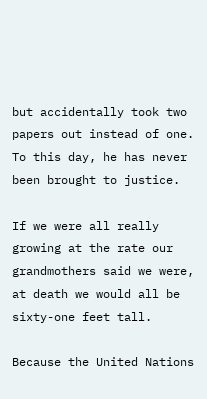but accidentally took two papers out instead of one. To this day, he has never been brought to justice.

If we were all really growing at the rate our grandmothers said we were, at death we would all be sixty-one feet tall.

Because the United Nations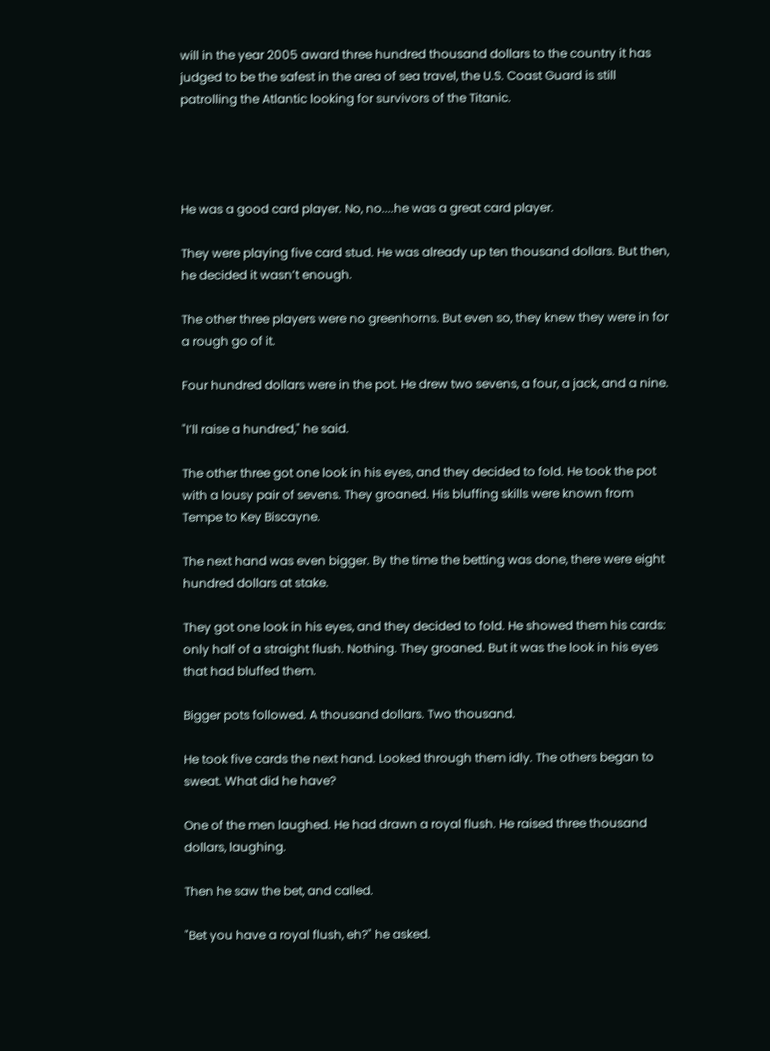will in the year 2005 award three hundred thousand dollars to the country it has judged to be the safest in the area of sea travel, the U.S. Coast Guard is still patrolling the Atlantic looking for survivors of the Titanic.




He was a good card player. No, no....he was a great card player.

They were playing five card stud. He was already up ten thousand dollars. But then, he decided it wasn’t enough.

The other three players were no greenhorns. But even so, they knew they were in for a rough go of it.

Four hundred dollars were in the pot. He drew two sevens, a four, a jack, and a nine.

"I’ll raise a hundred," he said.

The other three got one look in his eyes, and they decided to fold. He took the pot with a lousy pair of sevens. They groaned. His bluffing skills were known from Tempe to Key Biscayne.

The next hand was even bigger. By the time the betting was done, there were eight hundred dollars at stake.

They got one look in his eyes, and they decided to fold. He showed them his cards: only half of a straight flush. Nothing. They groaned. But it was the look in his eyes that had bluffed them.

Bigger pots followed. A thousand dollars. Two thousand.

He took five cards the next hand. Looked through them idly. The others began to sweat. What did he have?

One of the men laughed. He had drawn a royal flush. He raised three thousand dollars, laughing.

Then he saw the bet, and called.

"Bet you have a royal flush, eh?" he asked.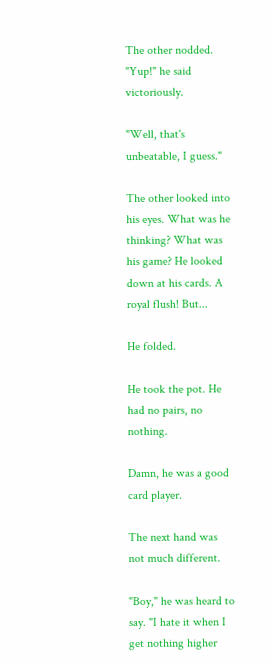The other nodded. "Yup!" he said victoriously.

"Well, that's unbeatable, I guess."

The other looked into his eyes. What was he thinking? What was his game? He looked down at his cards. A royal flush! But...

He folded.

He took the pot. He had no pairs, no nothing.

Damn, he was a good card player.

The next hand was not much different.

"Boy," he was heard to say. "I hate it when I get nothing higher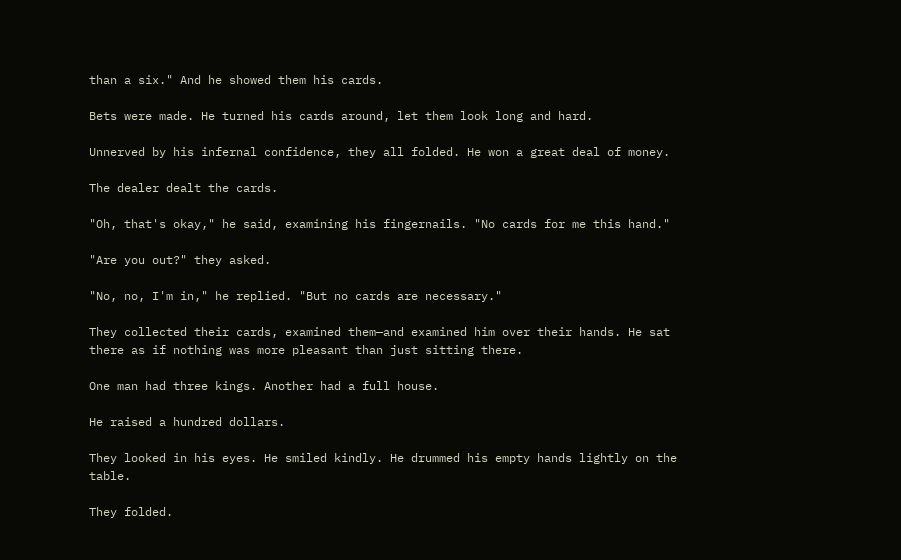than a six." And he showed them his cards.

Bets were made. He turned his cards around, let them look long and hard.

Unnerved by his infernal confidence, they all folded. He won a great deal of money.

The dealer dealt the cards.

"Oh, that's okay," he said, examining his fingernails. "No cards for me this hand."

"Are you out?" they asked.

"No, no, I'm in," he replied. "But no cards are necessary."

They collected their cards, examined them—and examined him over their hands. He sat there as if nothing was more pleasant than just sitting there.

One man had three kings. Another had a full house.

He raised a hundred dollars.

They looked in his eyes. He smiled kindly. He drummed his empty hands lightly on the table.

They folded.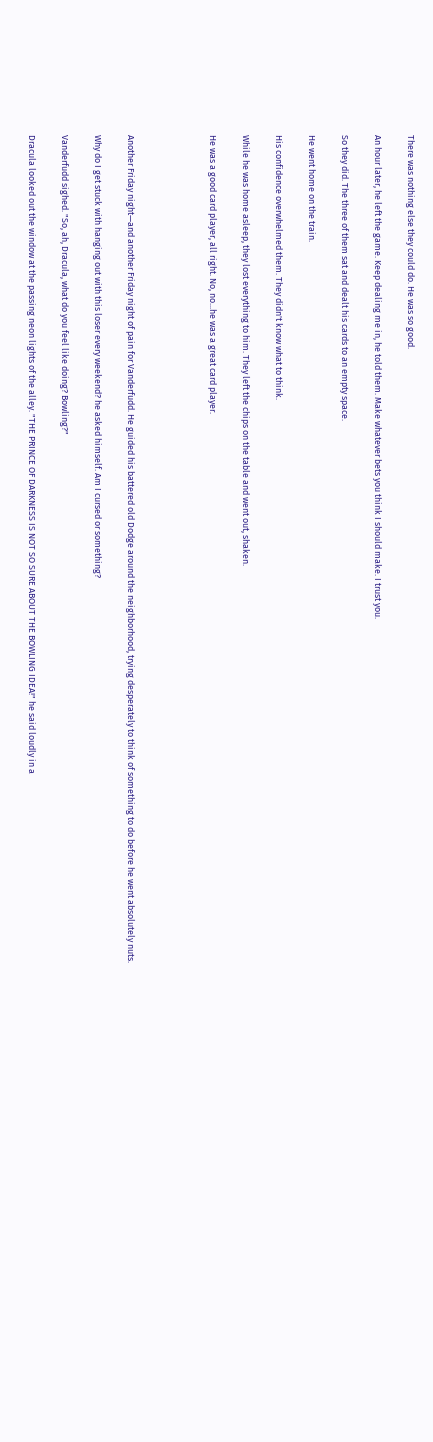There was nothing else they could do. He was so good.

An hour later, he left the game. Keep dealing me in, he told them. Make whatever bets you think I should make. I trust you.

So they did. The three of them sat and dealt his cards to an empty space.

He went home on the train.

His confidence overwhelmed them. They didn't know what to think.

While he was home asleep, they lost everything to him. They left the chips on the table and went out, shaken.

He was a good card player, all right. No, no...he was a great card player.




Another Friday night—and another Friday night of pain for Vanderfudd. He guided his battered old Dodge around the neighborhood, trying desperately to think of something to do before he went absolutely nuts.

Why do I get stuck with hanging out with this loser every weekend? he asked himself. Am I cursed or something?

Vanderfudd sighed. "So, ah, Dracula, what do you feel like doing? Bowling?"

Dracula looked out the window at the passing neon lights of the alley. "THE PRINCE OF DARKNESS IS NOT SO SURE ABOUT THE BOWLING IDEA!" he said loudly in a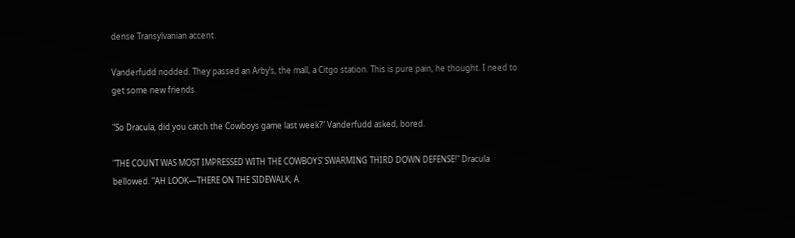dense Transylvanian accent.

Vanderfudd nodded. They passed an Arby’s, the mall, a Citgo station. This is pure pain, he thought. I need to get some new friends.

"So Dracula, did you catch the Cowboys game last week?" Vanderfudd asked, bored.

"THE COUNT WAS MOST IMPRESSED WITH THE COWBOYS’ SWARMING THIRD DOWN DEFENSE!" Dracula bellowed. "AH LOOK—THERE ON THE SIDEWALK, A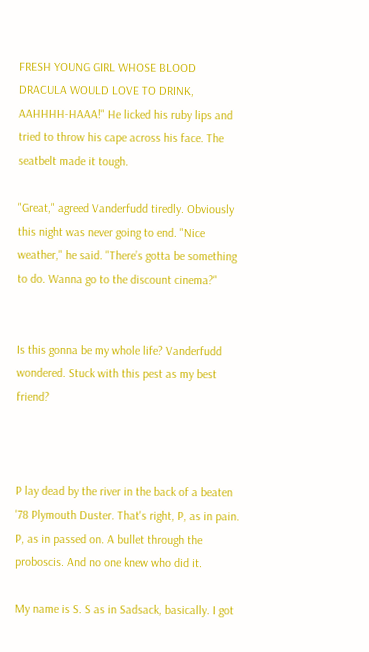FRESH YOUNG GIRL WHOSE BLOOD DRACULA WOULD LOVE TO DRINK, AAHHHH-HAAA!" He licked his ruby lips and tried to throw his cape across his face. The seatbelt made it tough.

"Great," agreed Vanderfudd tiredly. Obviously this night was never going to end. "Nice weather," he said. "There’s gotta be something to do. Wanna go to the discount cinema?"


Is this gonna be my whole life? Vanderfudd wondered. Stuck with this pest as my best friend?



P lay dead by the river in the back of a beaten '78 Plymouth Duster. That's right, P, as in pain. P, as in passed on. A bullet through the proboscis. And no one knew who did it.

My name is S. S as in Sadsack, basically. I got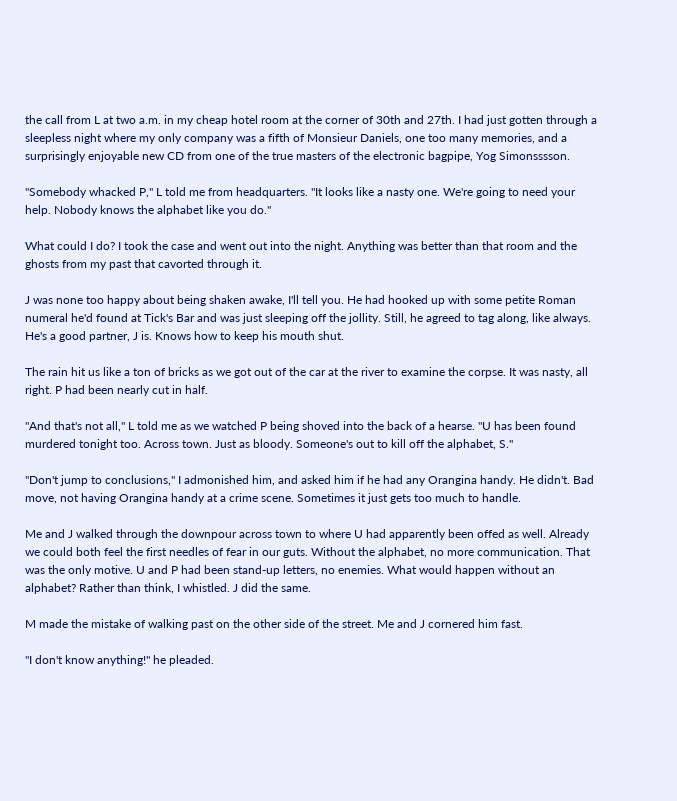the call from L at two a.m. in my cheap hotel room at the corner of 30th and 27th. I had just gotten through a sleepless night where my only company was a fifth of Monsieur Daniels, one too many memories, and a surprisingly enjoyable new CD from one of the true masters of the electronic bagpipe, Yog Simonsssson.

"Somebody whacked P," L told me from headquarters. "It looks like a nasty one. We're going to need your help. Nobody knows the alphabet like you do."

What could I do? I took the case and went out into the night. Anything was better than that room and the ghosts from my past that cavorted through it.

J was none too happy about being shaken awake, I'll tell you. He had hooked up with some petite Roman numeral he'd found at Tick's Bar and was just sleeping off the jollity. Still, he agreed to tag along, like always. He's a good partner, J is. Knows how to keep his mouth shut.

The rain hit us like a ton of bricks as we got out of the car at the river to examine the corpse. It was nasty, all right. P had been nearly cut in half.

"And that's not all," L told me as we watched P being shoved into the back of a hearse. "U has been found murdered tonight too. Across town. Just as bloody. Someone's out to kill off the alphabet, S."

"Don't jump to conclusions," I admonished him, and asked him if he had any Orangina handy. He didn't. Bad move, not having Orangina handy at a crime scene. Sometimes it just gets too much to handle.

Me and J walked through the downpour across town to where U had apparently been offed as well. Already we could both feel the first needles of fear in our guts. Without the alphabet, no more communication. That was the only motive. U and P had been stand-up letters, no enemies. What would happen without an alphabet? Rather than think, I whistled. J did the same.

M made the mistake of walking past on the other side of the street. Me and J cornered him fast.

"I don't know anything!" he pleaded.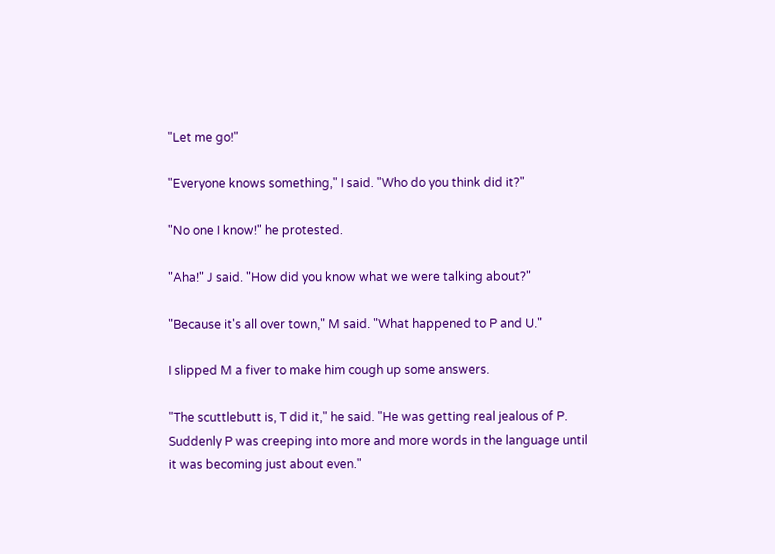"Let me go!"

"Everyone knows something," I said. "Who do you think did it?"

"No one I know!" he protested.

"Aha!" J said. "How did you know what we were talking about?"

"Because it's all over town," M said. "What happened to P and U."

I slipped M a fiver to make him cough up some answers.

"The scuttlebutt is, T did it," he said. "He was getting real jealous of P. Suddenly P was creeping into more and more words in the language until it was becoming just about even."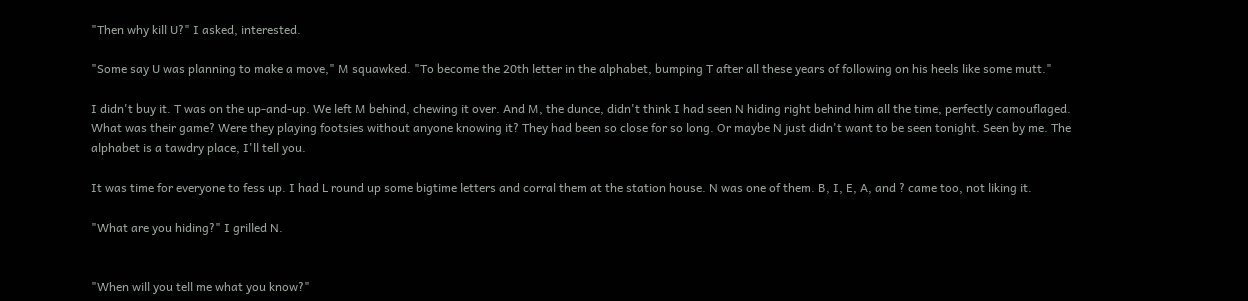"Then why kill U?" I asked, interested.

"Some say U was planning to make a move," M squawked. "To become the 20th letter in the alphabet, bumping T after all these years of following on his heels like some mutt."

I didn't buy it. T was on the up-and-up. We left M behind, chewing it over. And M, the dunce, didn't think I had seen N hiding right behind him all the time, perfectly camouflaged. What was their game? Were they playing footsies without anyone knowing it? They had been so close for so long. Or maybe N just didn't want to be seen tonight. Seen by me. The alphabet is a tawdry place, I'll tell you.

It was time for everyone to fess up. I had L round up some bigtime letters and corral them at the station house. N was one of them. B, I, E, A, and ? came too, not liking it.

"What are you hiding?" I grilled N.


"When will you tell me what you know?"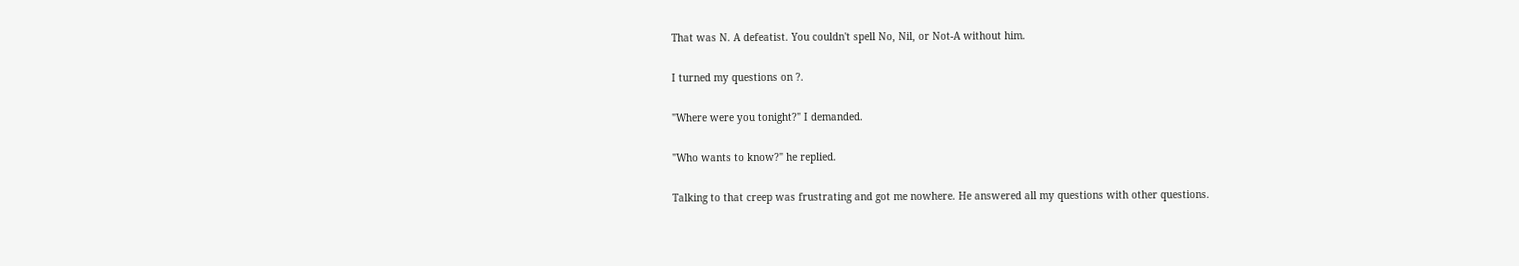That was N. A defeatist. You couldn't spell No, Nil, or Not-A without him.

I turned my questions on ?.

"Where were you tonight?" I demanded.

"Who wants to know?" he replied.

Talking to that creep was frustrating and got me nowhere. He answered all my questions with other questions.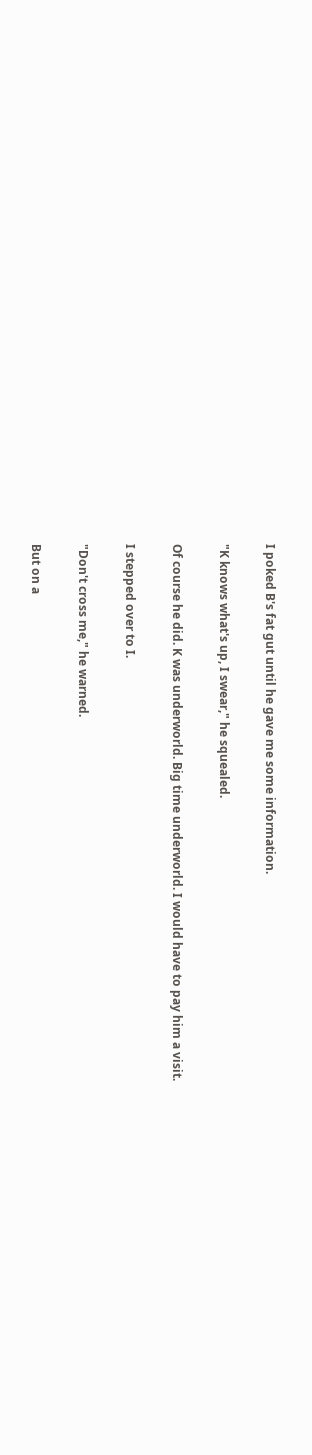I poked B's fat gut until he gave me some information.

"K knows what's up, I swear," he squealed.

Of course he did. K was underworld. Big time underworld. I would have to pay him a visit.

I stepped over to I.

"Don't cross me," he warned.

But on a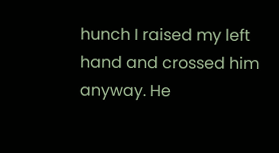hunch I raised my left hand and crossed him anyway. He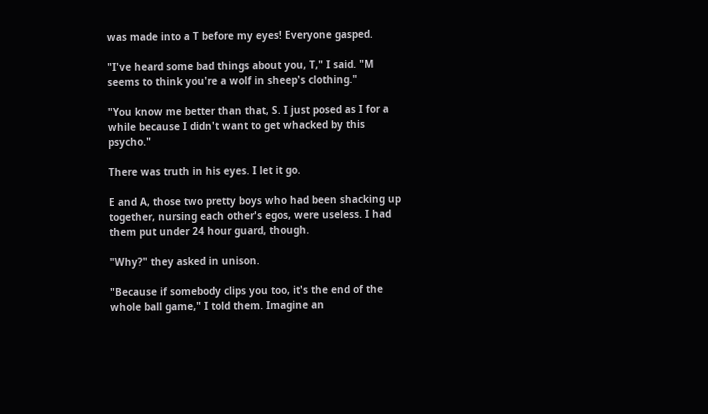was made into a T before my eyes! Everyone gasped.

"I've heard some bad things about you, T," I said. "M seems to think you're a wolf in sheep's clothing."

"You know me better than that, S. I just posed as I for a while because I didn't want to get whacked by this psycho."

There was truth in his eyes. I let it go.

E and A, those two pretty boys who had been shacking up together, nursing each other's egos, were useless. I had them put under 24 hour guard, though.

"Why?" they asked in unison.

"Because if somebody clips you too, it's the end of the whole ball game," I told them. Imagine an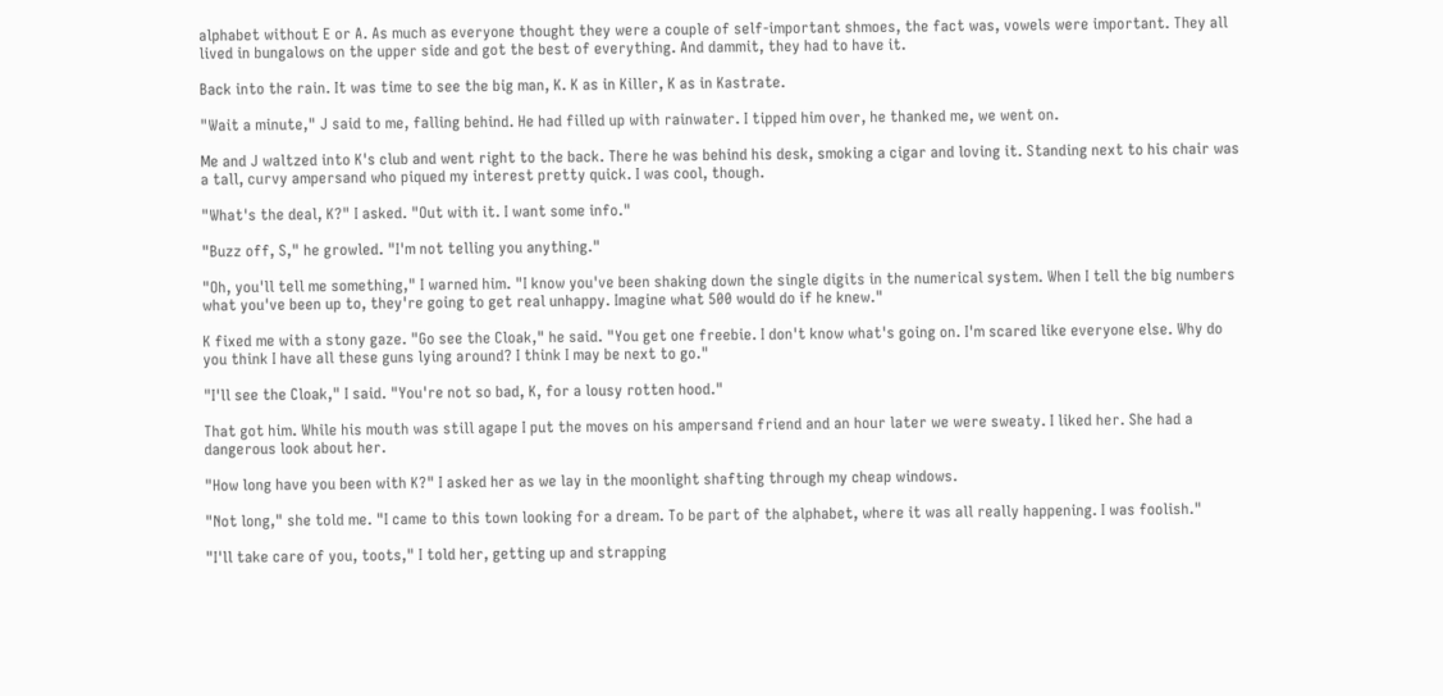alphabet without E or A. As much as everyone thought they were a couple of self-important shmoes, the fact was, vowels were important. They all lived in bungalows on the upper side and got the best of everything. And dammit, they had to have it.

Back into the rain. It was time to see the big man, K. K as in Killer, K as in Kastrate.

"Wait a minute," J said to me, falling behind. He had filled up with rainwater. I tipped him over, he thanked me, we went on.

Me and J waltzed into K's club and went right to the back. There he was behind his desk, smoking a cigar and loving it. Standing next to his chair was a tall, curvy ampersand who piqued my interest pretty quick. I was cool, though.

"What's the deal, K?" I asked. "Out with it. I want some info."

"Buzz off, S," he growled. "I'm not telling you anything."

"Oh, you'll tell me something," I warned him. "I know you've been shaking down the single digits in the numerical system. When I tell the big numbers what you've been up to, they're going to get real unhappy. Imagine what 500 would do if he knew."

K fixed me with a stony gaze. "Go see the Cloak," he said. "You get one freebie. I don't know what's going on. I'm scared like everyone else. Why do you think I have all these guns lying around? I think I may be next to go."

"I'll see the Cloak," I said. "You're not so bad, K, for a lousy rotten hood."

That got him. While his mouth was still agape I put the moves on his ampersand friend and an hour later we were sweaty. I liked her. She had a dangerous look about her.

"How long have you been with K?" I asked her as we lay in the moonlight shafting through my cheap windows.

"Not long," she told me. "I came to this town looking for a dream. To be part of the alphabet, where it was all really happening. I was foolish."

"I'll take care of you, toots," I told her, getting up and strapping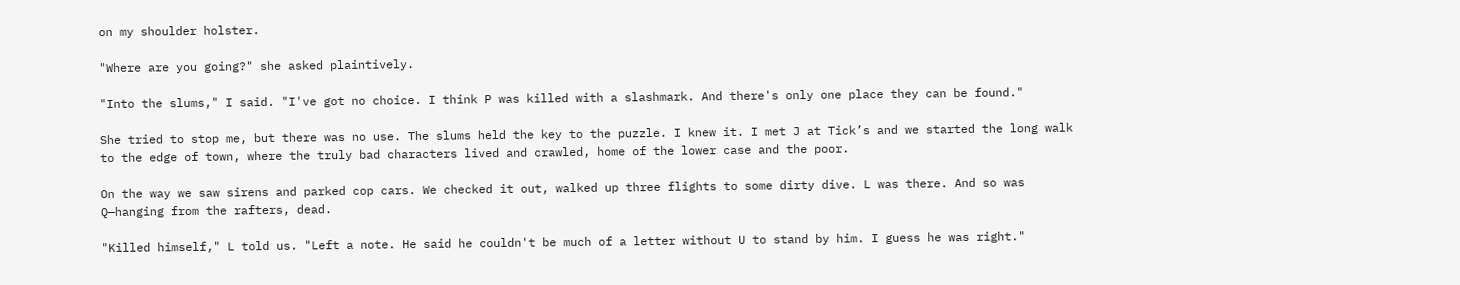on my shoulder holster.

"Where are you going?" she asked plaintively.

"Into the slums," I said. "I've got no choice. I think P was killed with a slashmark. And there's only one place they can be found."

She tried to stop me, but there was no use. The slums held the key to the puzzle. I knew it. I met J at Tick’s and we started the long walk to the edge of town, where the truly bad characters lived and crawled, home of the lower case and the poor.

On the way we saw sirens and parked cop cars. We checked it out, walked up three flights to some dirty dive. L was there. And so was Q—hanging from the rafters, dead.

"Killed himself," L told us. "Left a note. He said he couldn't be much of a letter without U to stand by him. I guess he was right."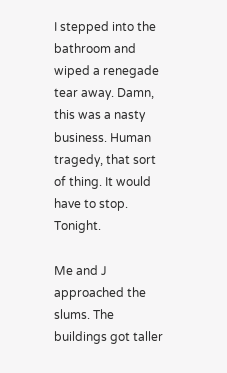I stepped into the bathroom and wiped a renegade tear away. Damn, this was a nasty business. Human tragedy, that sort of thing. It would have to stop. Tonight.

Me and J approached the slums. The buildings got taller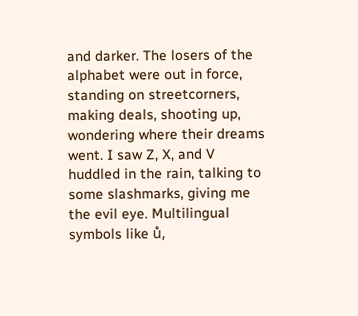and darker. The losers of the alphabet were out in force, standing on streetcorners, making deals, shooting up, wondering where their dreams went. I saw Z, X, and V huddled in the rain, talking to some slashmarks, giving me the evil eye. Multilingual symbols like ů,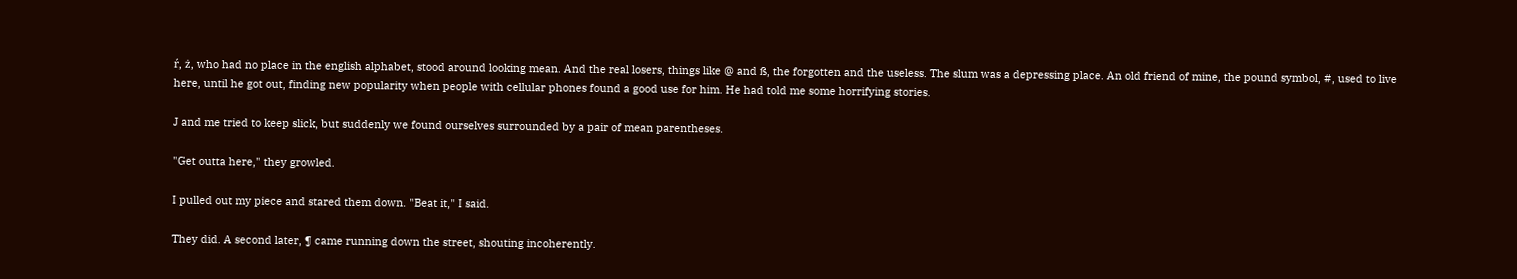ŕ, ż, who had no place in the english alphabet, stood around looking mean. And the real losers, things like @ and ß, the forgotten and the useless. The slum was a depressing place. An old friend of mine, the pound symbol, #, used to live here, until he got out, finding new popularity when people with cellular phones found a good use for him. He had told me some horrifying stories.

J and me tried to keep slick, but suddenly we found ourselves surrounded by a pair of mean parentheses.

"Get outta here," they growled.

I pulled out my piece and stared them down. "Beat it," I said.

They did. A second later, ¶ came running down the street, shouting incoherently.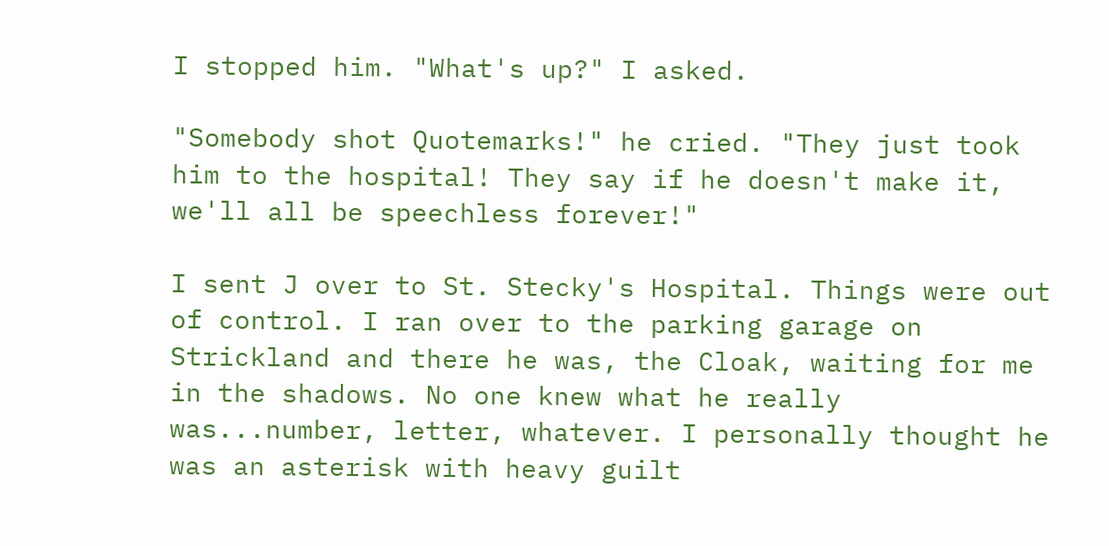I stopped him. "What's up?" I asked.

"Somebody shot Quotemarks!" he cried. "They just took him to the hospital! They say if he doesn't make it, we'll all be speechless forever!"

I sent J over to St. Stecky's Hospital. Things were out of control. I ran over to the parking garage on Strickland and there he was, the Cloak, waiting for me in the shadows. No one knew what he really was...number, letter, whatever. I personally thought he was an asterisk with heavy guilt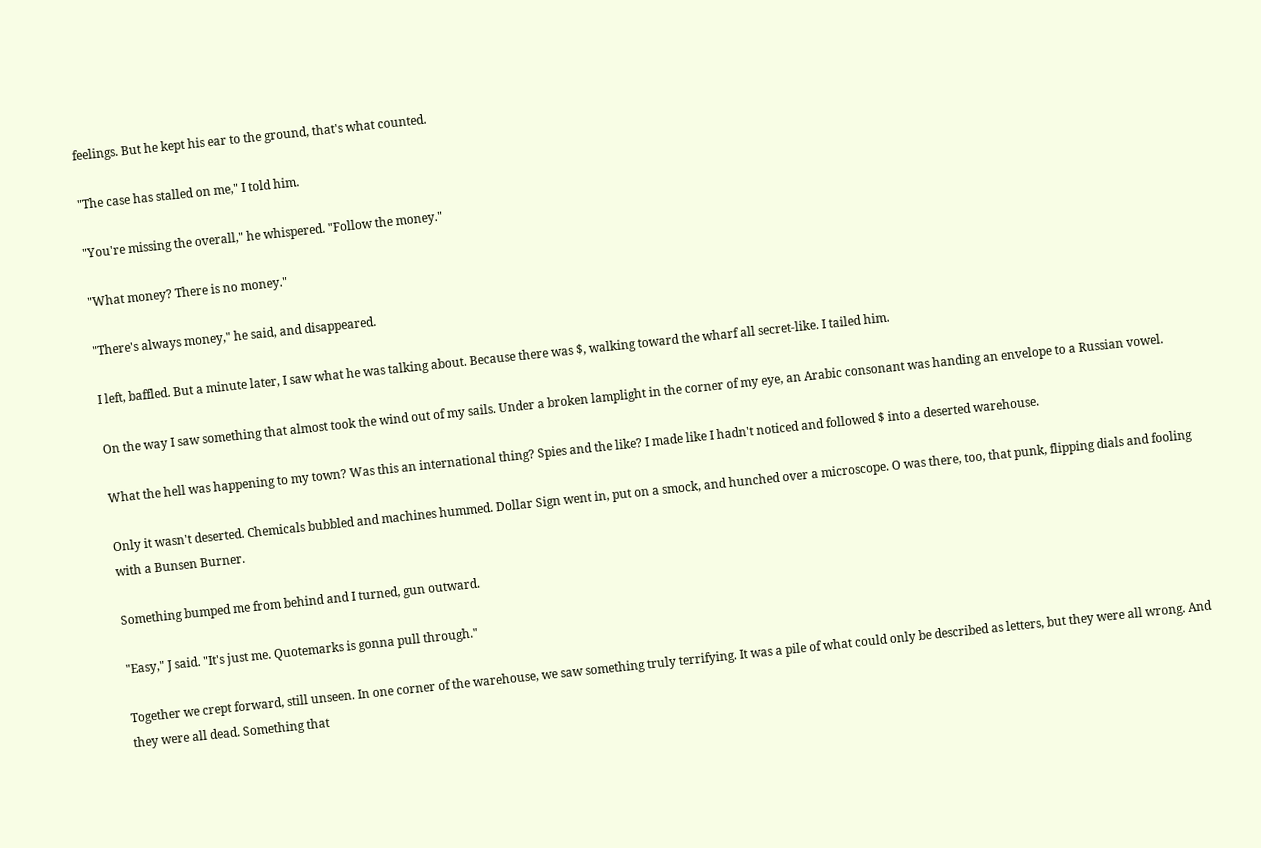feelings. But he kept his ear to the ground, that's what counted.

"The case has stalled on me," I told him.

"You're missing the overall," he whispered. "Follow the money."

"What money? There is no money."

"There's always money," he said, and disappeared.

I left, baffled. But a minute later, I saw what he was talking about. Because there was $, walking toward the wharf all secret-like. I tailed him.

On the way I saw something that almost took the wind out of my sails. Under a broken lamplight in the corner of my eye, an Arabic consonant was handing an envelope to a Russian vowel.

What the hell was happening to my town? Was this an international thing? Spies and the like? I made like I hadn't noticed and followed $ into a deserted warehouse.

Only it wasn't deserted. Chemicals bubbled and machines hummed. Dollar Sign went in, put on a smock, and hunched over a microscope. O was there, too, that punk, flipping dials and fooling with a Bunsen Burner.

Something bumped me from behind and I turned, gun outward.

"Easy," J said. "It's just me. Quotemarks is gonna pull through."

Together we crept forward, still unseen. In one corner of the warehouse, we saw something truly terrifying. It was a pile of what could only be described as letters, but they were all wrong. And they were all dead. Something that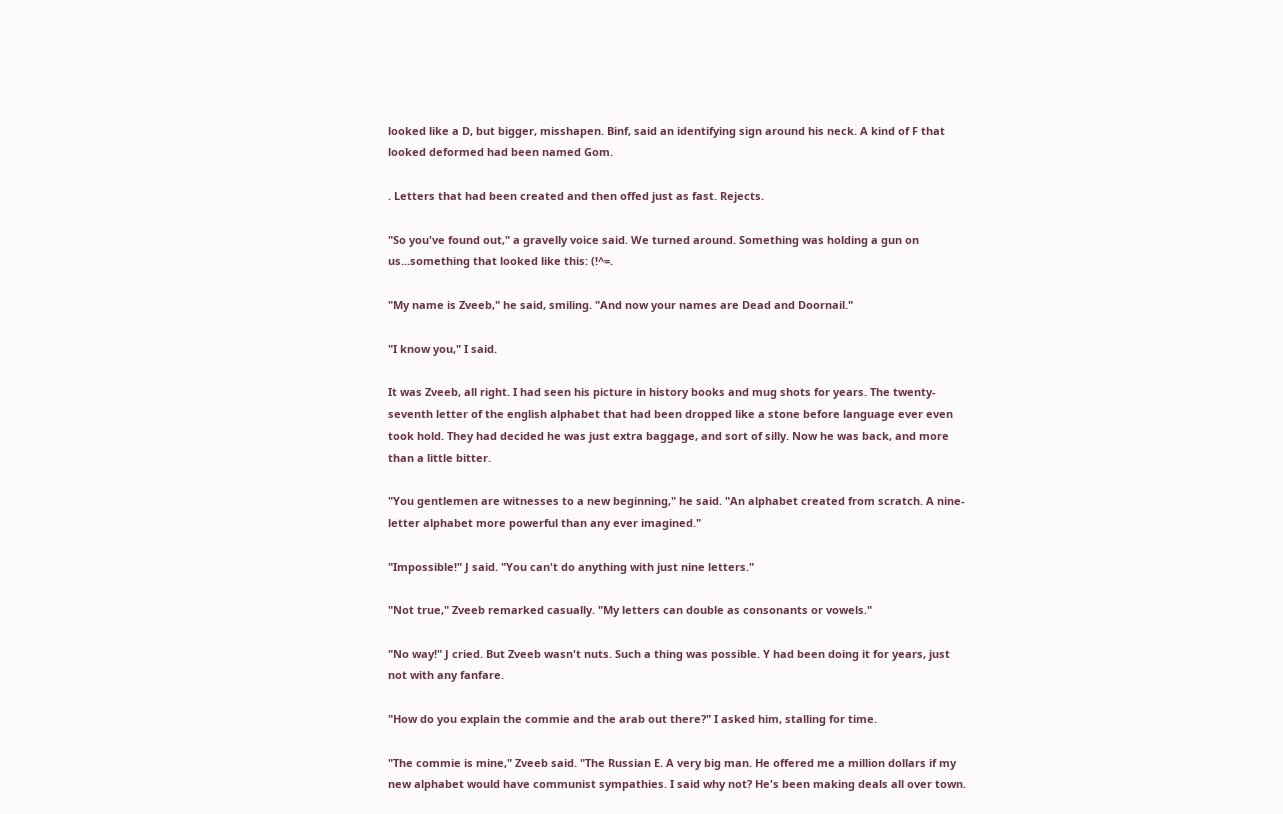looked like a D, but bigger, misshapen. Binf, said an identifying sign around his neck. A kind of F that looked deformed had been named Gom.

. Letters that had been created and then offed just as fast. Rejects.

"So you've found out," a gravelly voice said. We turned around. Something was holding a gun on us...something that looked like this: (!^=.

"My name is Zveeb," he said, smiling. "And now your names are Dead and Doornail."

"I know you," I said.

It was Zveeb, all right. I had seen his picture in history books and mug shots for years. The twenty-seventh letter of the english alphabet that had been dropped like a stone before language ever even took hold. They had decided he was just extra baggage, and sort of silly. Now he was back, and more than a little bitter.

"You gentlemen are witnesses to a new beginning," he said. "An alphabet created from scratch. A nine-letter alphabet more powerful than any ever imagined."

"Impossible!" J said. "You can't do anything with just nine letters."

"Not true," Zveeb remarked casually. "My letters can double as consonants or vowels."

"No way!" J cried. But Zveeb wasn't nuts. Such a thing was possible. Y had been doing it for years, just not with any fanfare.

"How do you explain the commie and the arab out there?" I asked him, stalling for time.

"The commie is mine," Zveeb said. "The Russian E. A very big man. He offered me a million dollars if my new alphabet would have communist sympathies. I said why not? He's been making deals all over town.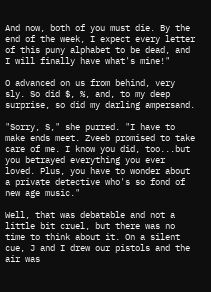And now, both of you must die. By the end of the week, I expect every letter of this puny alphabet to be dead, and I will finally have what's mine!"

O advanced on us from behind, very sly. So did $, %, and, to my deep surprise, so did my darling ampersand.

"Sorry, S," she purred. "I have to make ends meet. Zveeb promised to take care of me. I know you did, too...but you betrayed everything you ever loved. Plus, you have to wonder about a private detective who's so fond of new age music."

Well, that was debatable and not a little bit cruel, but there was no time to think about it. On a silent cue, J and I drew our pistols and the air was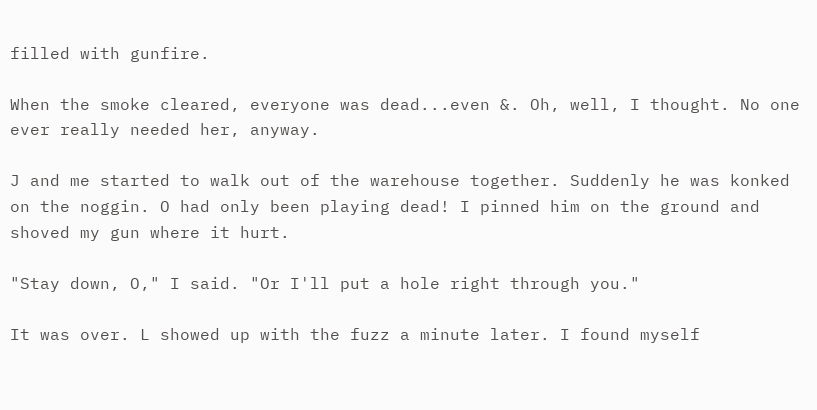filled with gunfire.

When the smoke cleared, everyone was dead...even &. Oh, well, I thought. No one ever really needed her, anyway.

J and me started to walk out of the warehouse together. Suddenly he was konked on the noggin. O had only been playing dead! I pinned him on the ground and shoved my gun where it hurt.

"Stay down, O," I said. "Or I'll put a hole right through you."

It was over. L showed up with the fuzz a minute later. I found myself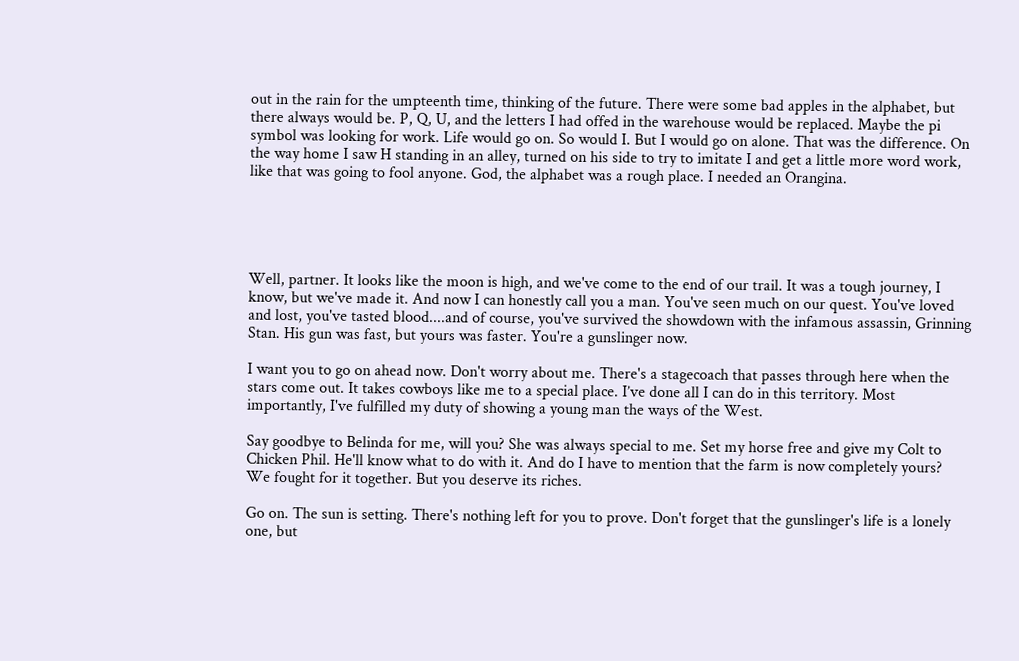out in the rain for the umpteenth time, thinking of the future. There were some bad apples in the alphabet, but there always would be. P, Q, U, and the letters I had offed in the warehouse would be replaced. Maybe the pi symbol was looking for work. Life would go on. So would I. But I would go on alone. That was the difference. On the way home I saw H standing in an alley, turned on his side to try to imitate I and get a little more word work, like that was going to fool anyone. God, the alphabet was a rough place. I needed an Orangina.





Well, partner. It looks like the moon is high, and we've come to the end of our trail. It was a tough journey, I know, but we've made it. And now I can honestly call you a man. You've seen much on our quest. You've loved and lost, you've tasted blood....and of course, you've survived the showdown with the infamous assassin, Grinning Stan. His gun was fast, but yours was faster. You're a gunslinger now.

I want you to go on ahead now. Don't worry about me. There's a stagecoach that passes through here when the stars come out. It takes cowboys like me to a special place. I’ve done all I can do in this territory. Most importantly, I've fulfilled my duty of showing a young man the ways of the West.

Say goodbye to Belinda for me, will you? She was always special to me. Set my horse free and give my Colt to Chicken Phil. He'll know what to do with it. And do I have to mention that the farm is now completely yours? We fought for it together. But you deserve its riches.

Go on. The sun is setting. There's nothing left for you to prove. Don't forget that the gunslinger's life is a lonely one, but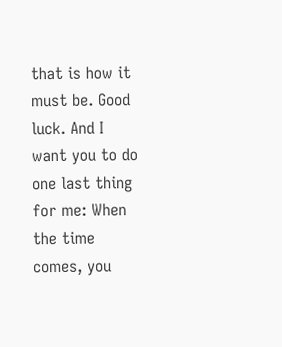that is how it must be. Good luck. And I want you to do one last thing for me: When the time comes, you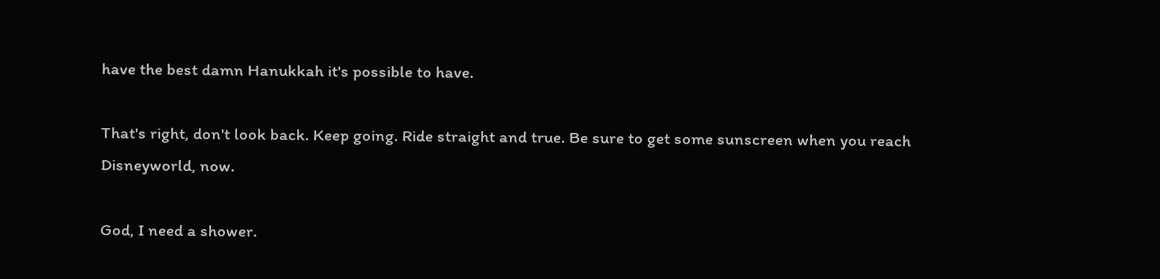have the best damn Hanukkah it's possible to have.

That's right, don't look back. Keep going. Ride straight and true. Be sure to get some sunscreen when you reach Disneyworld, now.

God, I need a shower.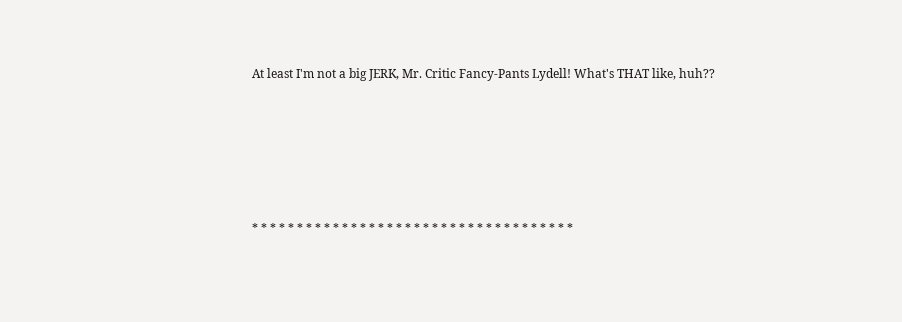At least I'm not a big JERK, Mr. Critic Fancy-Pants Lydell! What's THAT like, huh??






* * * * * * * * * * * * * * * * * * * * * * * * * * * * * * * * * * * *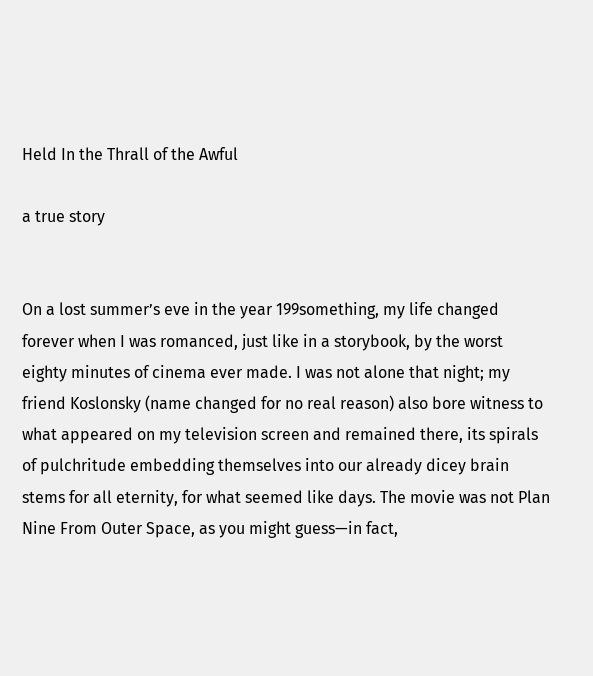Held In the Thrall of the Awful

a true story


On a lost summer’s eve in the year 199something, my life changed forever when I was romanced, just like in a storybook, by the worst eighty minutes of cinema ever made. I was not alone that night; my friend Koslonsky (name changed for no real reason) also bore witness to what appeared on my television screen and remained there, its spirals of pulchritude embedding themselves into our already dicey brain stems for all eternity, for what seemed like days. The movie was not Plan Nine From Outer Space, as you might guess—in fact,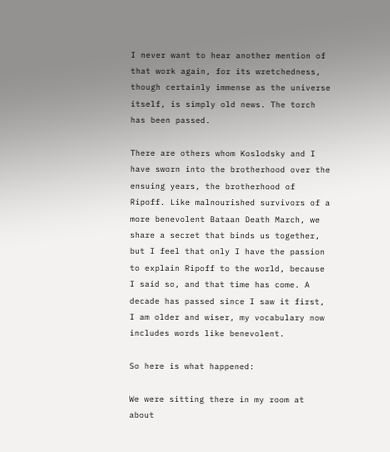I never want to hear another mention of that work again, for its wretchedness, though certainly immense as the universe itself, is simply old news. The torch has been passed.

There are others whom Koslodsky and I have sworn into the brotherhood over the ensuing years, the brotherhood of Ripoff. Like malnourished survivors of a more benevolent Bataan Death March, we share a secret that binds us together, but I feel that only I have the passion to explain Ripoff to the world, because I said so, and that time has come. A decade has passed since I saw it first, I am older and wiser, my vocabulary now includes words like benevolent.

So here is what happened:

We were sitting there in my room at about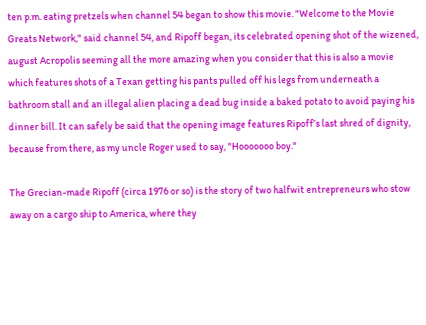ten p.m. eating pretzels when channel 54 began to show this movie. "Welcome to the Movie Greats Network," said channel 54, and Ripoff began, its celebrated opening shot of the wizened, august Acropolis seeming all the more amazing when you consider that this is also a movie which features shots of a Texan getting his pants pulled off his legs from underneath a bathroom stall and an illegal alien placing a dead bug inside a baked potato to avoid paying his dinner bill. It can safely be said that the opening image features Ripoff’s last shred of dignity, because from there, as my uncle Roger used to say, "Hooooooo boy."

The Grecian-made Ripoff (circa 1976 or so) is the story of two halfwit entrepreneurs who stow away on a cargo ship to America, where they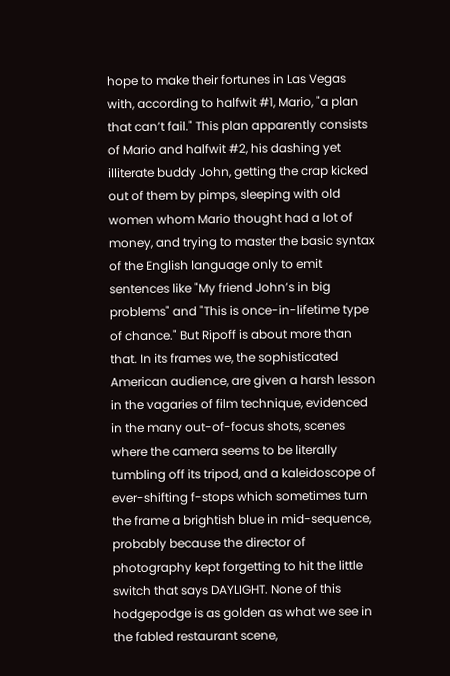hope to make their fortunes in Las Vegas with, according to halfwit #1, Mario, "a plan that can’t fail." This plan apparently consists of Mario and halfwit #2, his dashing yet illiterate buddy John, getting the crap kicked out of them by pimps, sleeping with old women whom Mario thought had a lot of money, and trying to master the basic syntax of the English language only to emit sentences like "My friend John’s in big problems" and "This is once-in-lifetime type of chance." But Ripoff is about more than that. In its frames we, the sophisticated American audience, are given a harsh lesson in the vagaries of film technique, evidenced in the many out-of-focus shots, scenes where the camera seems to be literally tumbling off its tripod, and a kaleidoscope of ever-shifting f-stops which sometimes turn the frame a brightish blue in mid-sequence, probably because the director of photography kept forgetting to hit the little switch that says DAYLIGHT. None of this hodgepodge is as golden as what we see in the fabled restaurant scene,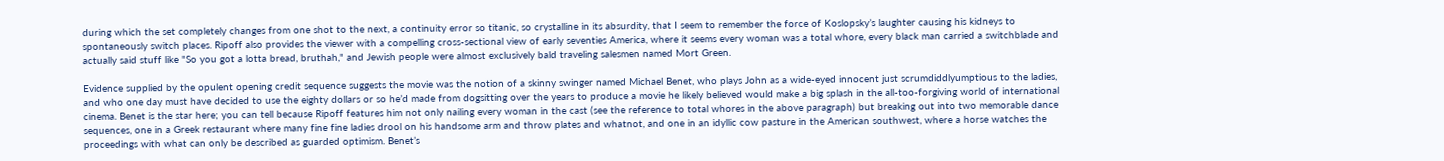during which the set completely changes from one shot to the next, a continuity error so titanic, so crystalline in its absurdity, that I seem to remember the force of Koslopsky’s laughter causing his kidneys to spontaneously switch places. Ripoff also provides the viewer with a compelling cross-sectional view of early seventies America, where it seems every woman was a total whore, every black man carried a switchblade and actually said stuff like "So you got a lotta bread, bruthah," and Jewish people were almost exclusively bald traveling salesmen named Mort Green.

Evidence supplied by the opulent opening credit sequence suggests the movie was the notion of a skinny swinger named Michael Benet, who plays John as a wide-eyed innocent just scrumdiddlyumptious to the ladies, and who one day must have decided to use the eighty dollars or so he’d made from dogsitting over the years to produce a movie he likely believed would make a big splash in the all-too-forgiving world of international cinema. Benet is the star here; you can tell because Ripoff features him not only nailing every woman in the cast (see the reference to total whores in the above paragraph) but breaking out into two memorable dance sequences, one in a Greek restaurant where many fine fine ladies drool on his handsome arm and throw plates and whatnot, and one in an idyllic cow pasture in the American southwest, where a horse watches the proceedings with what can only be described as guarded optimism. Benet’s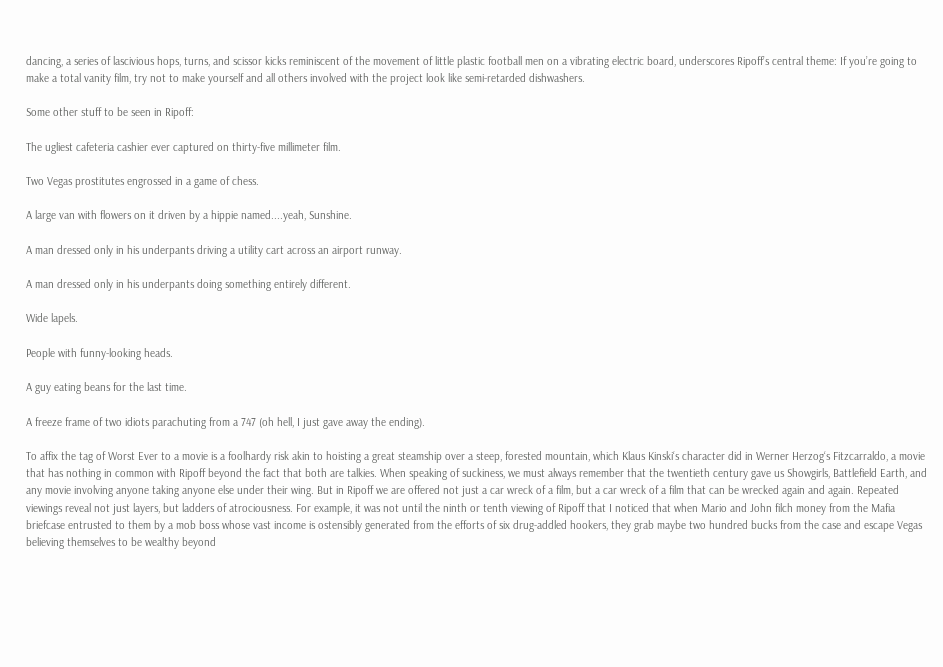dancing, a series of lascivious hops, turns, and scissor kicks reminiscent of the movement of little plastic football men on a vibrating electric board, underscores Ripoff’s central theme: If you’re going to make a total vanity film, try not to make yourself and all others involved with the project look like semi-retarded dishwashers.

Some other stuff to be seen in Ripoff:

The ugliest cafeteria cashier ever captured on thirty-five millimeter film.

Two Vegas prostitutes engrossed in a game of chess.

A large van with flowers on it driven by a hippie named....yeah, Sunshine.

A man dressed only in his underpants driving a utility cart across an airport runway.

A man dressed only in his underpants doing something entirely different.

Wide lapels.

People with funny-looking heads.

A guy eating beans for the last time.

A freeze frame of two idiots parachuting from a 747 (oh hell, I just gave away the ending).

To affix the tag of Worst Ever to a movie is a foolhardy risk akin to hoisting a great steamship over a steep, forested mountain, which Klaus Kinski‘s character did in Werner Herzog‘s Fitzcarraldo, a movie that has nothing in common with Ripoff beyond the fact that both are talkies. When speaking of suckiness, we must always remember that the twentieth century gave us Showgirls, Battlefield Earth, and any movie involving anyone taking anyone else under their wing. But in Ripoff we are offered not just a car wreck of a film, but a car wreck of a film that can be wrecked again and again. Repeated viewings reveal not just layers, but ladders of atrociousness. For example, it was not until the ninth or tenth viewing of Ripoff that I noticed that when Mario and John filch money from the Mafia briefcase entrusted to them by a mob boss whose vast income is ostensibly generated from the efforts of six drug-addled hookers, they grab maybe two hundred bucks from the case and escape Vegas believing themselves to be wealthy beyond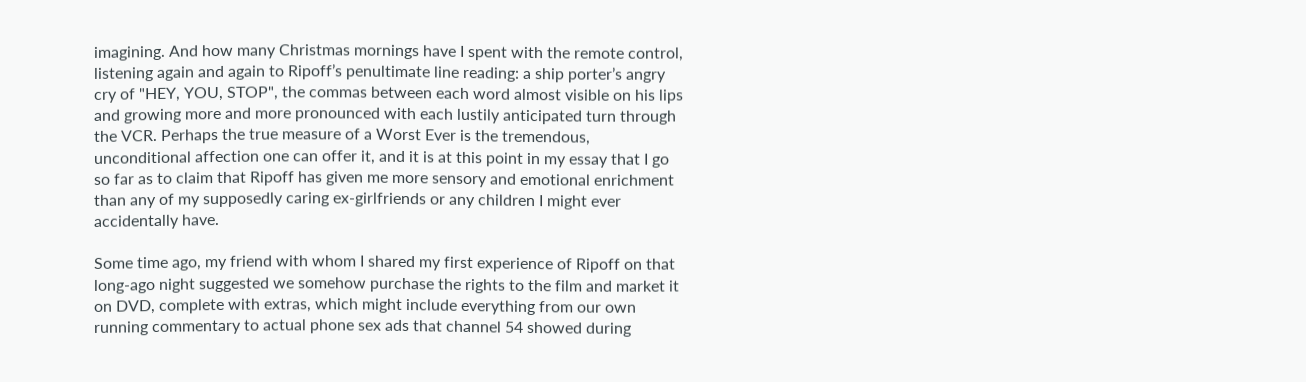imagining. And how many Christmas mornings have I spent with the remote control, listening again and again to Ripoff’s penultimate line reading: a ship porter’s angry cry of "HEY, YOU, STOP", the commas between each word almost visible on his lips and growing more and more pronounced with each lustily anticipated turn through the VCR. Perhaps the true measure of a Worst Ever is the tremendous, unconditional affection one can offer it, and it is at this point in my essay that I go so far as to claim that Ripoff has given me more sensory and emotional enrichment than any of my supposedly caring ex-girlfriends or any children I might ever accidentally have.

Some time ago, my friend with whom I shared my first experience of Ripoff on that long-ago night suggested we somehow purchase the rights to the film and market it on DVD, complete with extras, which might include everything from our own running commentary to actual phone sex ads that channel 54 showed during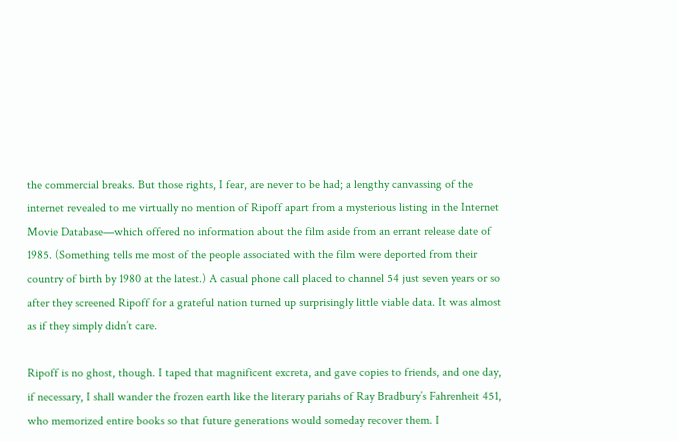the commercial breaks. But those rights, I fear, are never to be had; a lengthy canvassing of the internet revealed to me virtually no mention of Ripoff apart from a mysterious listing in the Internet Movie Database—which offered no information about the film aside from an errant release date of 1985. (Something tells me most of the people associated with the film were deported from their country of birth by 1980 at the latest.) A casual phone call placed to channel 54 just seven years or so after they screened Ripoff for a grateful nation turned up surprisingly little viable data. It was almost as if they simply didn’t care.

Ripoff is no ghost, though. I taped that magnificent excreta, and gave copies to friends, and one day, if necessary, I shall wander the frozen earth like the literary pariahs of Ray Bradbury’s Fahrenheit 451, who memorized entire books so that future generations would someday recover them. I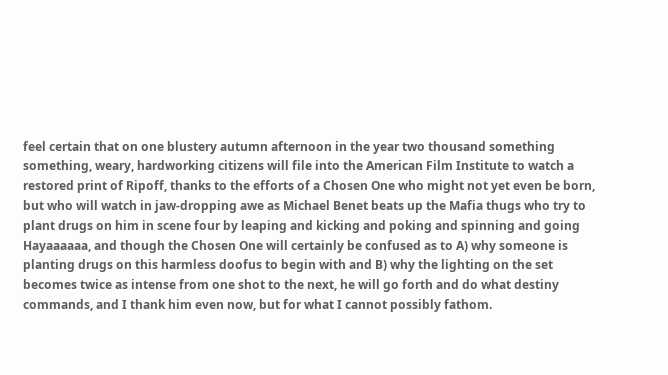feel certain that on one blustery autumn afternoon in the year two thousand something something, weary, hardworking citizens will file into the American Film Institute to watch a restored print of Ripoff, thanks to the efforts of a Chosen One who might not yet even be born, but who will watch in jaw-dropping awe as Michael Benet beats up the Mafia thugs who try to plant drugs on him in scene four by leaping and kicking and poking and spinning and going Hayaaaaaa, and though the Chosen One will certainly be confused as to A) why someone is planting drugs on this harmless doofus to begin with and B) why the lighting on the set becomes twice as intense from one shot to the next, he will go forth and do what destiny commands, and I thank him even now, but for what I cannot possibly fathom.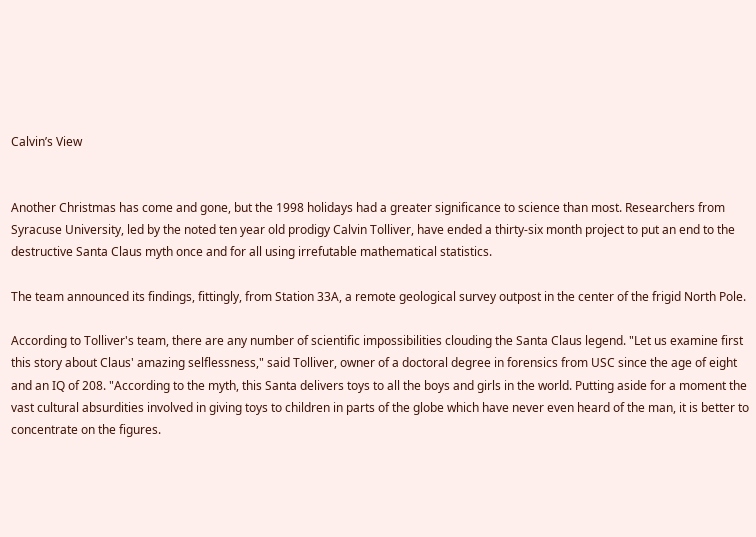Calvin’s View


Another Christmas has come and gone, but the 1998 holidays had a greater significance to science than most. Researchers from Syracuse University, led by the noted ten year old prodigy Calvin Tolliver, have ended a thirty-six month project to put an end to the destructive Santa Claus myth once and for all using irrefutable mathematical statistics.

The team announced its findings, fittingly, from Station 33A, a remote geological survey outpost in the center of the frigid North Pole.

According to Tolliver's team, there are any number of scientific impossibilities clouding the Santa Claus legend. "Let us examine first this story about Claus' amazing selflessness," said Tolliver, owner of a doctoral degree in forensics from USC since the age of eight and an IQ of 208. "According to the myth, this Santa delivers toys to all the boys and girls in the world. Putting aside for a moment the vast cultural absurdities involved in giving toys to children in parts of the globe which have never even heard of the man, it is better to concentrate on the figures.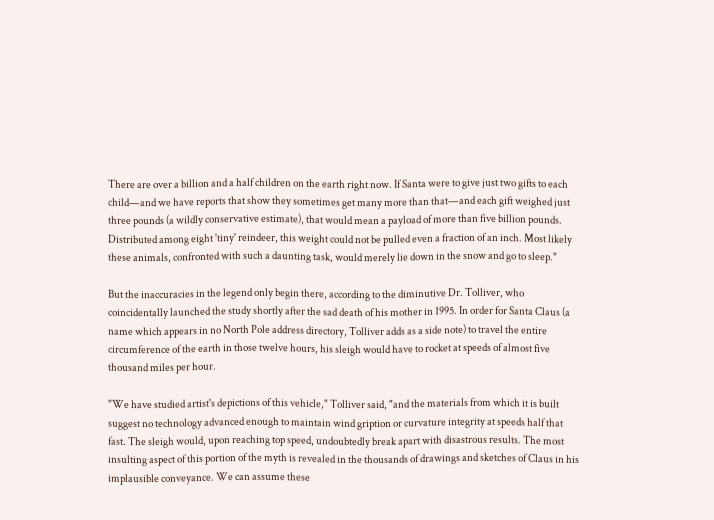There are over a billion and a half children on the earth right now. If Santa were to give just two gifts to each child—and we have reports that show they sometimes get many more than that—and each gift weighed just three pounds (a wildly conservative estimate), that would mean a payload of more than five billion pounds. Distributed among eight 'tiny' reindeer, this weight could not be pulled even a fraction of an inch. Most likely these animals, confronted with such a daunting task, would merely lie down in the snow and go to sleep."

But the inaccuracies in the legend only begin there, according to the diminutive Dr. Tolliver, who coincidentally launched the study shortly after the sad death of his mother in 1995. In order for Santa Claus (a name which appears in no North Pole address directory, Tolliver adds as a side note) to travel the entire circumference of the earth in those twelve hours, his sleigh would have to rocket at speeds of almost five thousand miles per hour.

"We have studied artist's depictions of this vehicle," Tolliver said, "and the materials from which it is built suggest no technology advanced enough to maintain wind gription or curvature integrity at speeds half that fast. The sleigh would, upon reaching top speed, undoubtedly break apart with disastrous results. The most insulting aspect of this portion of the myth is revealed in the thousands of drawings and sketches of Claus in his implausible conveyance. We can assume these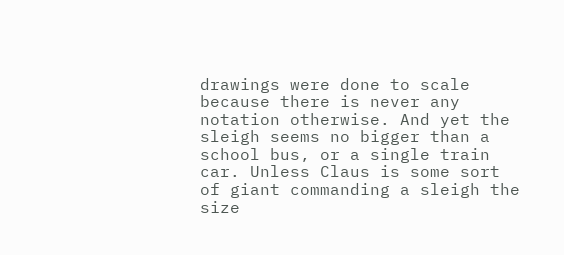drawings were done to scale because there is never any notation otherwise. And yet the sleigh seems no bigger than a school bus, or a single train car. Unless Claus is some sort of giant commanding a sleigh the size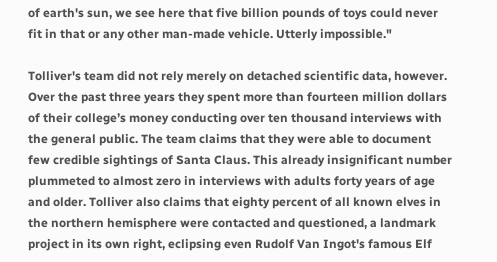of earth's sun, we see here that five billion pounds of toys could never fit in that or any other man-made vehicle. Utterly impossible."

Tolliver's team did not rely merely on detached scientific data, however. Over the past three years they spent more than fourteen million dollars of their college’s money conducting over ten thousand interviews with the general public. The team claims that they were able to document few credible sightings of Santa Claus. This already insignificant number plummeted to almost zero in interviews with adults forty years of age and older. Tolliver also claims that eighty percent of all known elves in the northern hemisphere were contacted and questioned, a landmark project in its own right, eclipsing even Rudolf Van Ingot's famous Elf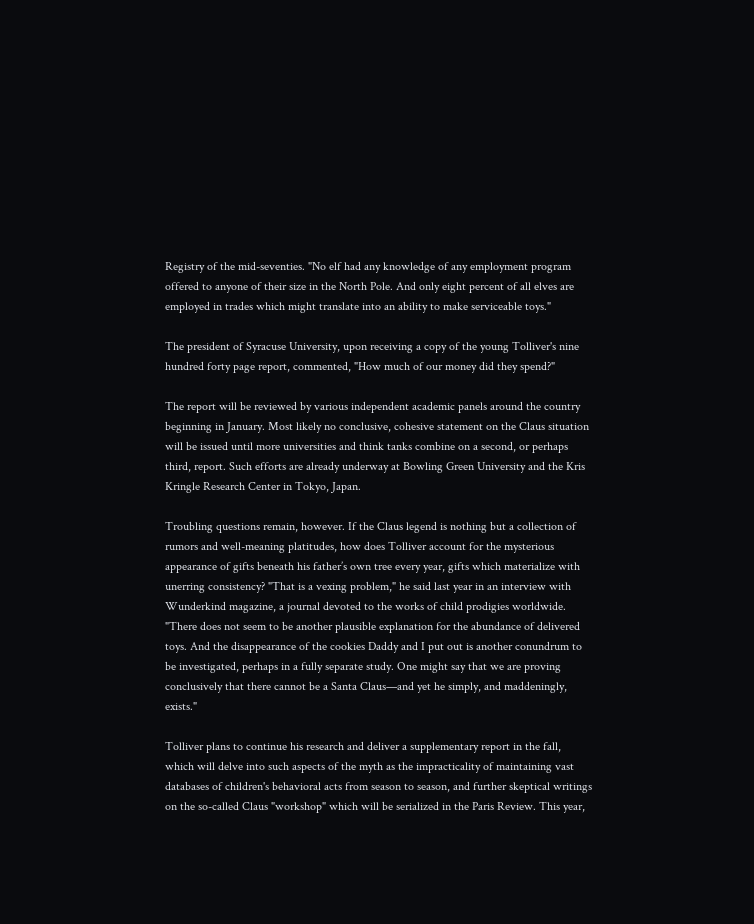Registry of the mid-seventies. "No elf had any knowledge of any employment program offered to anyone of their size in the North Pole. And only eight percent of all elves are employed in trades which might translate into an ability to make serviceable toys."

The president of Syracuse University, upon receiving a copy of the young Tolliver's nine hundred forty page report, commented, "How much of our money did they spend?"

The report will be reviewed by various independent academic panels around the country beginning in January. Most likely no conclusive, cohesive statement on the Claus situation will be issued until more universities and think tanks combine on a second, or perhaps third, report. Such efforts are already underway at Bowling Green University and the Kris Kringle Research Center in Tokyo, Japan.

Troubling questions remain, however. If the Claus legend is nothing but a collection of rumors and well-meaning platitudes, how does Tolliver account for the mysterious appearance of gifts beneath his father’s own tree every year, gifts which materialize with unerring consistency? "That is a vexing problem," he said last year in an interview with Wunderkind magazine, a journal devoted to the works of child prodigies worldwide. "There does not seem to be another plausible explanation for the abundance of delivered toys. And the disappearance of the cookies Daddy and I put out is another conundrum to be investigated, perhaps in a fully separate study. One might say that we are proving conclusively that there cannot be a Santa Claus—and yet he simply, and maddeningly, exists."

Tolliver plans to continue his research and deliver a supplementary report in the fall, which will delve into such aspects of the myth as the impracticality of maintaining vast databases of children's behavioral acts from season to season, and further skeptical writings on the so-called Claus "workshop" which will be serialized in the Paris Review. This year,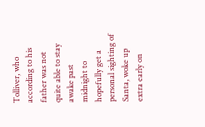Tolliver, who according to his father was not quite able to stay awake past midnight to hopefully get a personal sighting of Santa, woke up extra early on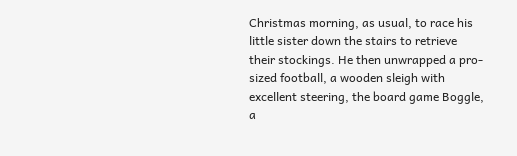Christmas morning, as usual, to race his little sister down the stairs to retrieve their stockings. He then unwrapped a pro-sized football, a wooden sleigh with excellent steering, the board game Boggle, a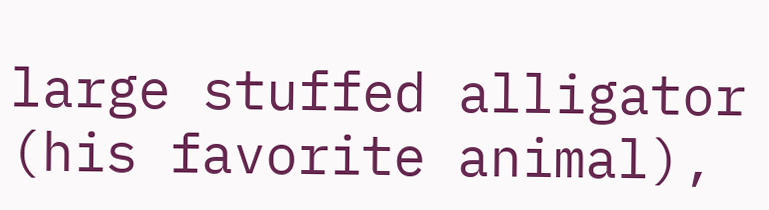large stuffed alligator (his favorite animal),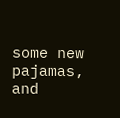some new pajamas, and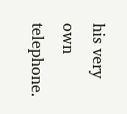his very own telephone.